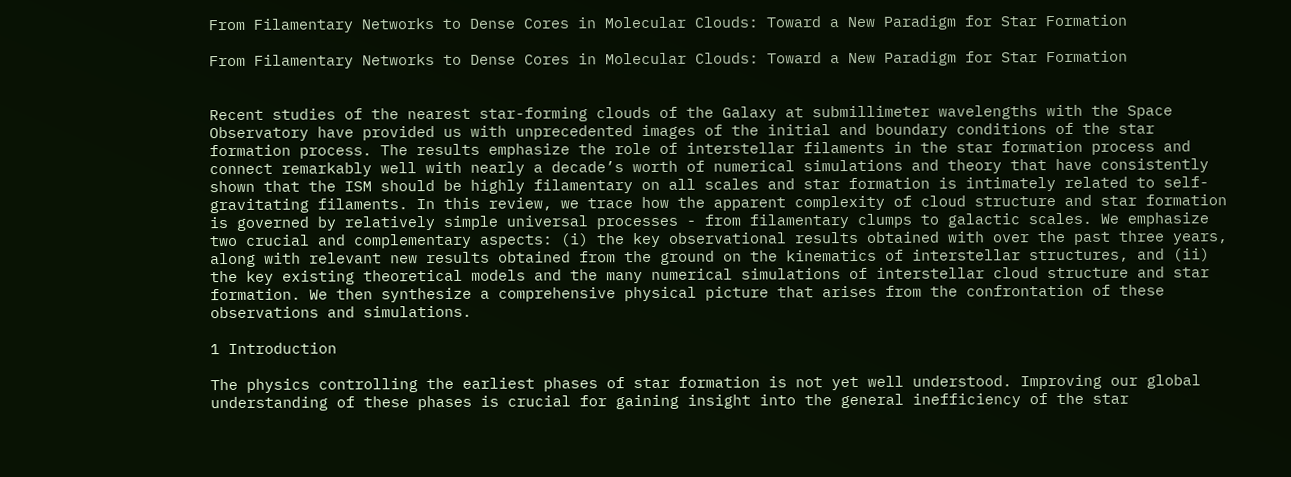From Filamentary Networks to Dense Cores in Molecular Clouds: Toward a New Paradigm for Star Formation

From Filamentary Networks to Dense Cores in Molecular Clouds: Toward a New Paradigm for Star Formation


Recent studies of the nearest star-forming clouds of the Galaxy at submillimeter wavelengths with the Space Observatory have provided us with unprecedented images of the initial and boundary conditions of the star formation process. The results emphasize the role of interstellar filaments in the star formation process and connect remarkably well with nearly a decade’s worth of numerical simulations and theory that have consistently shown that the ISM should be highly filamentary on all scales and star formation is intimately related to self-gravitating filaments. In this review, we trace how the apparent complexity of cloud structure and star formation is governed by relatively simple universal processes - from filamentary clumps to galactic scales. We emphasize two crucial and complementary aspects: (i) the key observational results obtained with over the past three years, along with relevant new results obtained from the ground on the kinematics of interstellar structures, and (ii) the key existing theoretical models and the many numerical simulations of interstellar cloud structure and star formation. We then synthesize a comprehensive physical picture that arises from the confrontation of these observations and simulations.

1 Introduction

The physics controlling the earliest phases of star formation is not yet well understood. Improving our global understanding of these phases is crucial for gaining insight into the general inefficiency of the star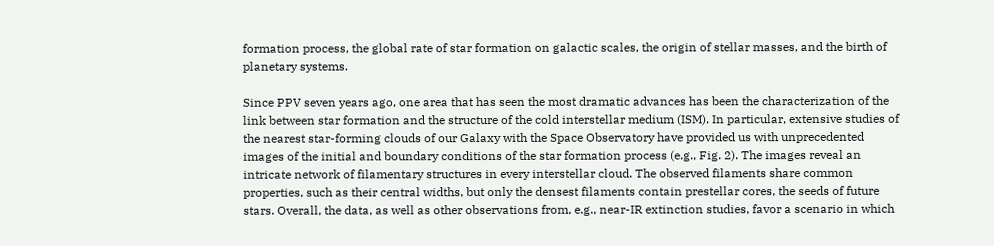formation process, the global rate of star formation on galactic scales, the origin of stellar masses, and the birth of planetary systems.

Since PPV seven years ago, one area that has seen the most dramatic advances has been the characterization of the link between star formation and the structure of the cold interstellar medium (ISM). In particular, extensive studies of the nearest star-forming clouds of our Galaxy with the Space Observatory have provided us with unprecedented images of the initial and boundary conditions of the star formation process (e.g., Fig. 2). The images reveal an intricate network of filamentary structures in every interstellar cloud. The observed filaments share common properties, such as their central widths, but only the densest filaments contain prestellar cores, the seeds of future stars. Overall, the data, as well as other observations from, e.g., near-IR extinction studies, favor a scenario in which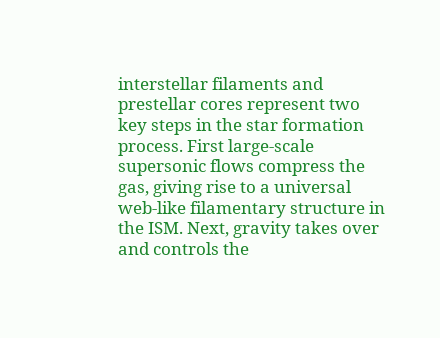interstellar filaments and prestellar cores represent two key steps in the star formation process. First large-scale supersonic flows compress the gas, giving rise to a universal web-like filamentary structure in the ISM. Next, gravity takes over and controls the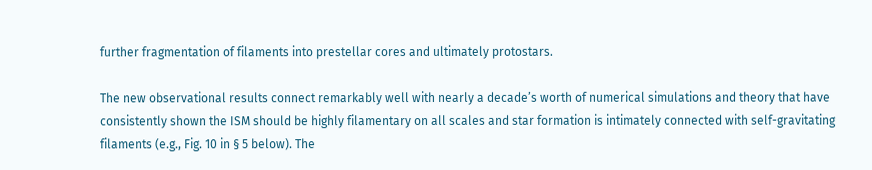further fragmentation of filaments into prestellar cores and ultimately protostars.

The new observational results connect remarkably well with nearly a decade’s worth of numerical simulations and theory that have consistently shown the ISM should be highly filamentary on all scales and star formation is intimately connected with self-gravitating filaments (e.g., Fig. 10 in § 5 below). The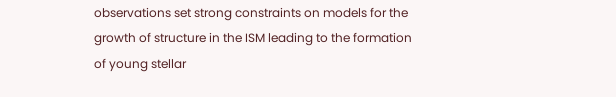observations set strong constraints on models for the growth of structure in the ISM leading to the formation of young stellar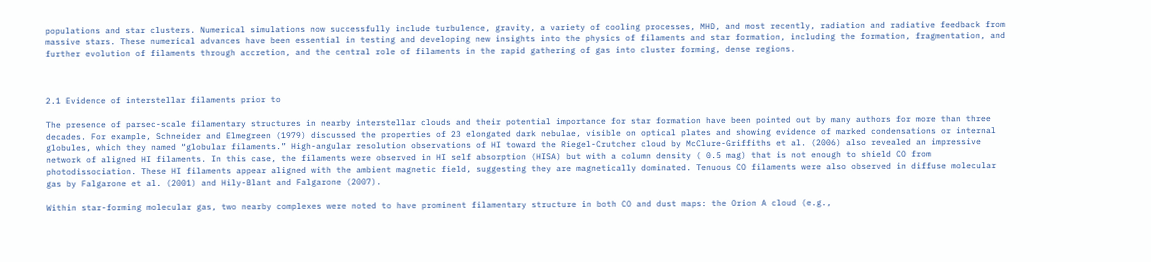populations and star clusters. Numerical simulations now successfully include turbulence, gravity, a variety of cooling processes, MHD, and most recently, radiation and radiative feedback from massive stars. These numerical advances have been essential in testing and developing new insights into the physics of filaments and star formation, including the formation, fragmentation, and further evolution of filaments through accretion, and the central role of filaments in the rapid gathering of gas into cluster forming, dense regions.



2.1 Evidence of interstellar filaments prior to

The presence of parsec-scale filamentary structures in nearby interstellar clouds and their potential importance for star formation have been pointed out by many authors for more than three decades. For example, Schneider and Elmegreen (1979) discussed the properties of 23 elongated dark nebulae, visible on optical plates and showing evidence of marked condensations or internal globules, which they named “globular filaments.” High-angular resolution observations of HI toward the Riegel-Crutcher cloud by McClure-Griffiths et al. (2006) also revealed an impressive network of aligned HI filaments. In this case, the filaments were observed in HI self absorption (HISA) but with a column density ( 0.5 mag) that is not enough to shield CO from photodissociation. These HI filaments appear aligned with the ambient magnetic field, suggesting they are magnetically dominated. Tenuous CO filaments were also observed in diffuse molecular gas by Falgarone et al. (2001) and Hily-Blant and Falgarone (2007).

Within star-forming molecular gas, two nearby complexes were noted to have prominent filamentary structure in both CO and dust maps: the Orion A cloud (e.g.,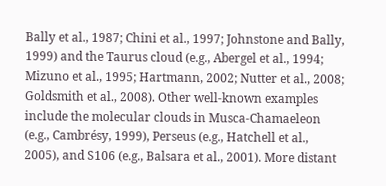Bally et al., 1987; Chini et al., 1997; Johnstone and Bally, 1999) and the Taurus cloud (e.g., Abergel et al., 1994; Mizuno et al., 1995; Hartmann, 2002; Nutter et al., 2008; Goldsmith et al., 2008). Other well-known examples include the molecular clouds in Musca-Chamaeleon (e.g., Cambrésy, 1999), Perseus (e.g., Hatchell et al., 2005), and S106 (e.g., Balsara et al., 2001). More distant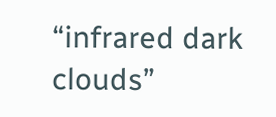“infrared dark clouds”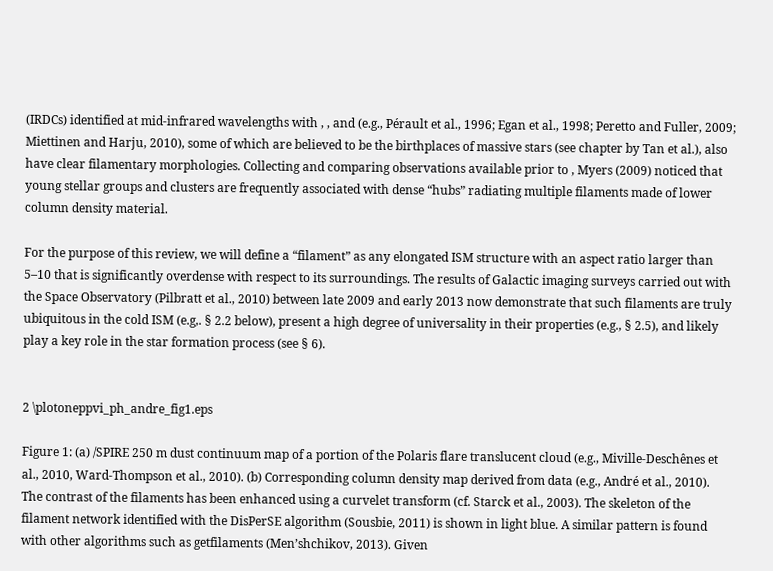(IRDCs) identified at mid-infrared wavelengths with , , and (e.g., Pérault et al., 1996; Egan et al., 1998; Peretto and Fuller, 2009; Miettinen and Harju, 2010), some of which are believed to be the birthplaces of massive stars (see chapter by Tan et al.), also have clear filamentary morphologies. Collecting and comparing observations available prior to , Myers (2009) noticed that young stellar groups and clusters are frequently associated with dense “hubs” radiating multiple filaments made of lower column density material.

For the purpose of this review, we will define a “filament” as any elongated ISM structure with an aspect ratio larger than 5–10 that is significantly overdense with respect to its surroundings. The results of Galactic imaging surveys carried out with the Space Observatory (Pilbratt et al., 2010) between late 2009 and early 2013 now demonstrate that such filaments are truly ubiquitous in the cold ISM (e.g,. § 2.2 below), present a high degree of universality in their properties (e.g., § 2.5), and likely play a key role in the star formation process (see § 6).


2 \plotoneppvi_ph_andre_fig1.eps

Figure 1: (a) /SPIRE 250 m dust continuum map of a portion of the Polaris flare translucent cloud (e.g., Miville-Deschênes et al., 2010, Ward-Thompson et al., 2010). (b) Corresponding column density map derived from data (e.g., André et al., 2010). The contrast of the filaments has been enhanced using a curvelet transform (cf. Starck et al., 2003). The skeleton of the filament network identified with the DisPerSE algorithm (Sousbie, 2011) is shown in light blue. A similar pattern is found with other algorithms such as getfilaments (Men’shchikov, 2013). Given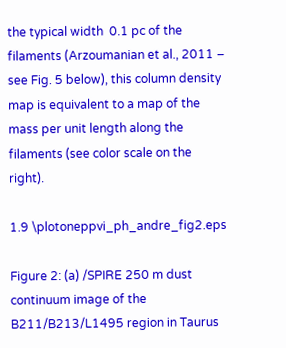the typical width  0.1 pc of the filaments (Arzoumanian et al., 2011 – see Fig. 5 below), this column density map is equivalent to a map of the mass per unit length along the filaments (see color scale on the right).

1.9 \plotoneppvi_ph_andre_fig2.eps

Figure 2: (a) /SPIRE 250 m dust continuum image of the B211/B213/L1495 region in Taurus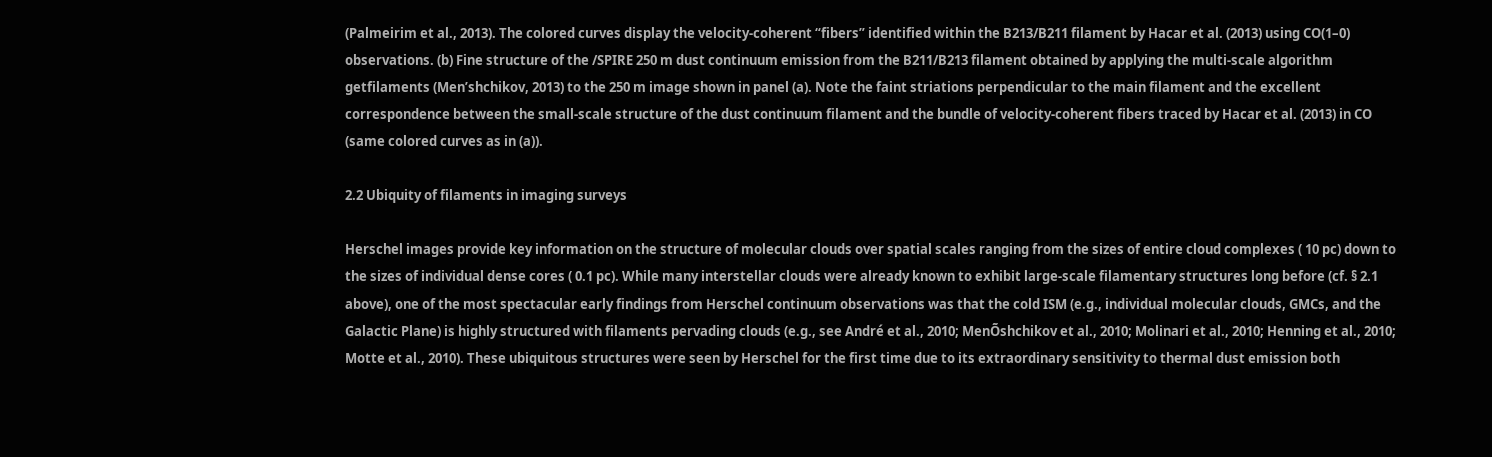(Palmeirim et al., 2013). The colored curves display the velocity-coherent “fibers” identified within the B213/B211 filament by Hacar et al. (2013) using CO(1–0) observations. (b) Fine structure of the /SPIRE 250 m dust continuum emission from the B211/B213 filament obtained by applying the multi-scale algorithm getfilaments (Men’shchikov, 2013) to the 250 m image shown in panel (a). Note the faint striations perpendicular to the main filament and the excellent correspondence between the small-scale structure of the dust continuum filament and the bundle of velocity-coherent fibers traced by Hacar et al. (2013) in CO (same colored curves as in (a)).

2.2 Ubiquity of filaments in imaging surveys

Herschel images provide key information on the structure of molecular clouds over spatial scales ranging from the sizes of entire cloud complexes ( 10 pc) down to the sizes of individual dense cores ( 0.1 pc). While many interstellar clouds were already known to exhibit large-scale filamentary structures long before (cf. § 2.1 above), one of the most spectacular early findings from Herschel continuum observations was that the cold ISM (e.g., individual molecular clouds, GMCs, and the Galactic Plane) is highly structured with filaments pervading clouds (e.g., see André et al., 2010; MenÕshchikov et al., 2010; Molinari et al., 2010; Henning et al., 2010; Motte et al., 2010). These ubiquitous structures were seen by Herschel for the first time due to its extraordinary sensitivity to thermal dust emission both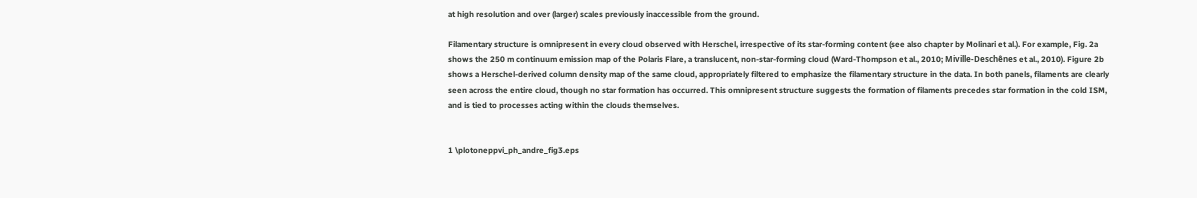at high resolution and over (larger) scales previously inaccessible from the ground.

Filamentary structure is omnipresent in every cloud observed with Herschel, irrespective of its star-forming content (see also chapter by Molinari et al.). For example, Fig. 2a shows the 250 m continuum emission map of the Polaris Flare, a translucent, non-star-forming cloud (Ward-Thompson et al., 2010; Miville-Deschênes et al., 2010). Figure 2b shows a Herschel-derived column density map of the same cloud, appropriately filtered to emphasize the filamentary structure in the data. In both panels, filaments are clearly seen across the entire cloud, though no star formation has occurred. This omnipresent structure suggests the formation of filaments precedes star formation in the cold ISM, and is tied to processes acting within the clouds themselves.


1 \plotoneppvi_ph_andre_fig3.eps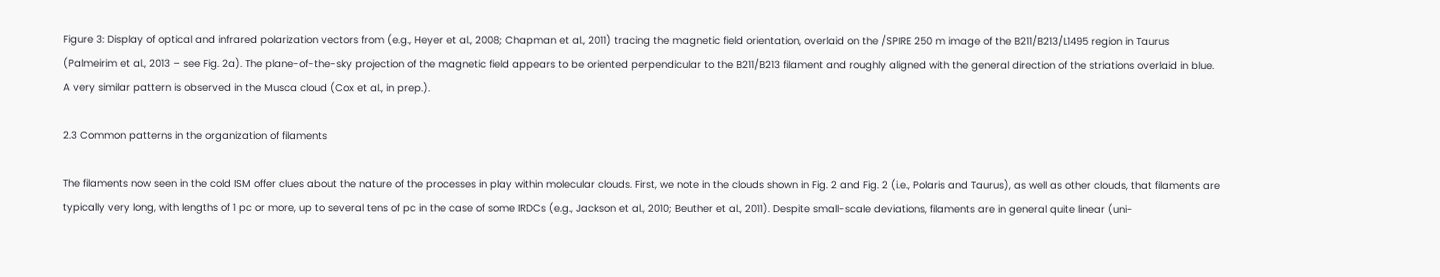Figure 3: Display of optical and infrared polarization vectors from (e.g., Heyer et al., 2008; Chapman et al., 2011) tracing the magnetic field orientation, overlaid on the /SPIRE 250 m image of the B211/B213/L1495 region in Taurus (Palmeirim et al., 2013 – see Fig. 2a). The plane-of-the-sky projection of the magnetic field appears to be oriented perpendicular to the B211/B213 filament and roughly aligned with the general direction of the striations overlaid in blue. A very similar pattern is observed in the Musca cloud (Cox et al., in prep.).

2.3 Common patterns in the organization of filaments

The filaments now seen in the cold ISM offer clues about the nature of the processes in play within molecular clouds. First, we note in the clouds shown in Fig. 2 and Fig. 2 (i.e., Polaris and Taurus), as well as other clouds, that filaments are typically very long, with lengths of 1 pc or more, up to several tens of pc in the case of some IRDCs (e.g., Jackson et al., 2010; Beuther et al., 2011). Despite small-scale deviations, filaments are in general quite linear (uni-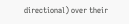directional) over their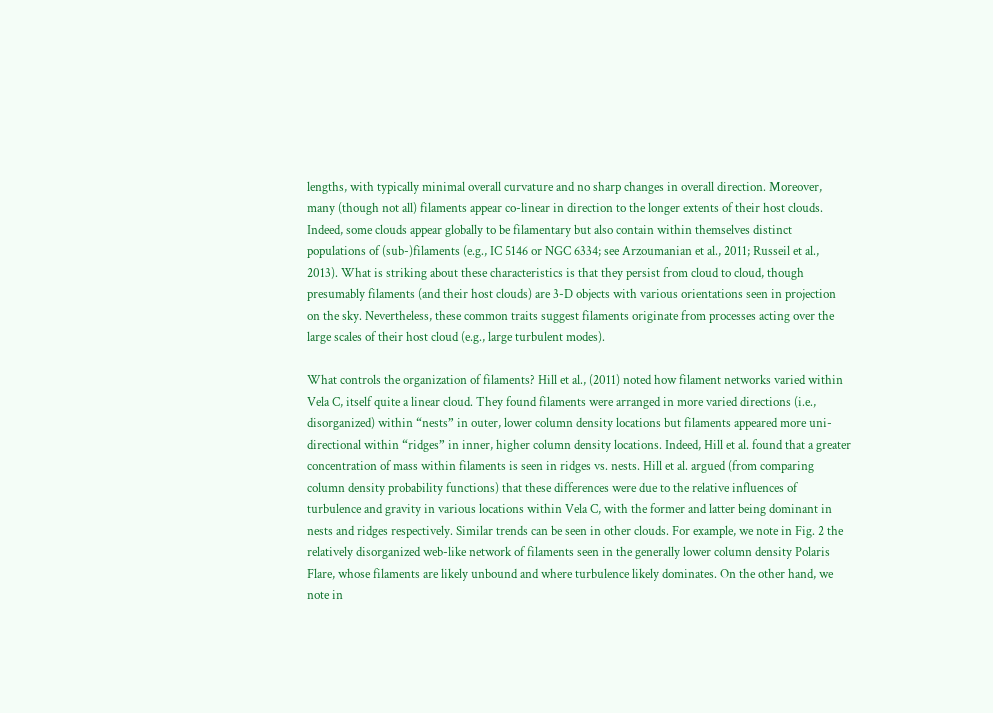lengths, with typically minimal overall curvature and no sharp changes in overall direction. Moreover, many (though not all) filaments appear co-linear in direction to the longer extents of their host clouds. Indeed, some clouds appear globally to be filamentary but also contain within themselves distinct populations of (sub-)filaments (e.g., IC 5146 or NGC 6334; see Arzoumanian et al., 2011; Russeil et al., 2013). What is striking about these characteristics is that they persist from cloud to cloud, though presumably filaments (and their host clouds) are 3-D objects with various orientations seen in projection on the sky. Nevertheless, these common traits suggest filaments originate from processes acting over the large scales of their host cloud (e.g., large turbulent modes).

What controls the organization of filaments? Hill et al., (2011) noted how filament networks varied within Vela C, itself quite a linear cloud. They found filaments were arranged in more varied directions (i.e., disorganized) within “nests” in outer, lower column density locations but filaments appeared more uni-directional within “ridges” in inner, higher column density locations. Indeed, Hill et al. found that a greater concentration of mass within filaments is seen in ridges vs. nests. Hill et al. argued (from comparing column density probability functions) that these differences were due to the relative influences of turbulence and gravity in various locations within Vela C, with the former and latter being dominant in nests and ridges respectively. Similar trends can be seen in other clouds. For example, we note in Fig. 2 the relatively disorganized web-like network of filaments seen in the generally lower column density Polaris Flare, whose filaments are likely unbound and where turbulence likely dominates. On the other hand, we note in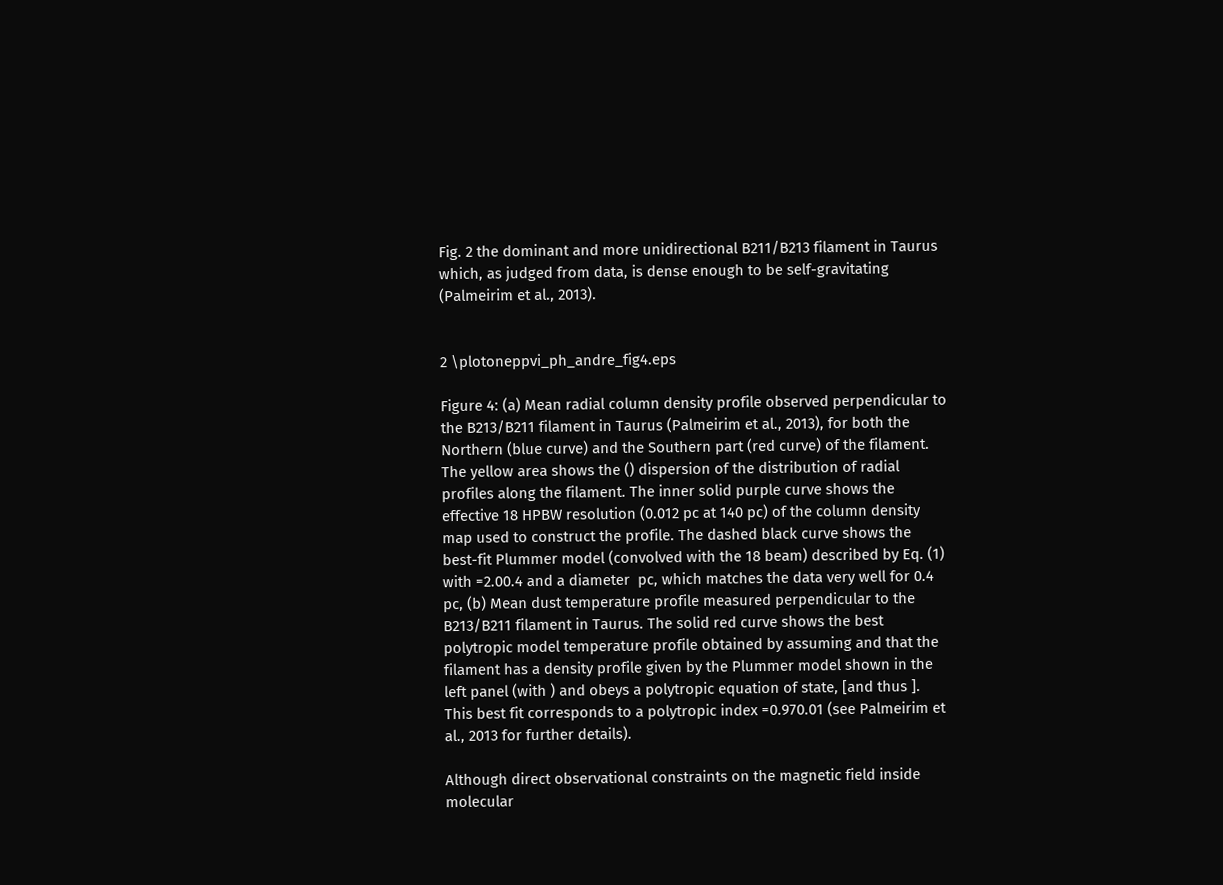Fig. 2 the dominant and more unidirectional B211/B213 filament in Taurus which, as judged from data, is dense enough to be self-gravitating (Palmeirim et al., 2013).


2 \plotoneppvi_ph_andre_fig4.eps

Figure 4: (a) Mean radial column density profile observed perpendicular to the B213/B211 filament in Taurus (Palmeirim et al., 2013), for both the Northern (blue curve) and the Southern part (red curve) of the filament. The yellow area shows the () dispersion of the distribution of radial profiles along the filament. The inner solid purple curve shows the effective 18 HPBW resolution (0.012 pc at 140 pc) of the column density map used to construct the profile. The dashed black curve shows the best-fit Plummer model (convolved with the 18 beam) described by Eq. (1) with =2.00.4 and a diameter  pc, which matches the data very well for 0.4 pc, (b) Mean dust temperature profile measured perpendicular to the B213/B211 filament in Taurus. The solid red curve shows the best polytropic model temperature profile obtained by assuming and that the filament has a density profile given by the Plummer model shown in the left panel (with ) and obeys a polytropic equation of state, [and thus ]. This best fit corresponds to a polytropic index =0.970.01 (see Palmeirim et al., 2013 for further details).

Although direct observational constraints on the magnetic field inside molecular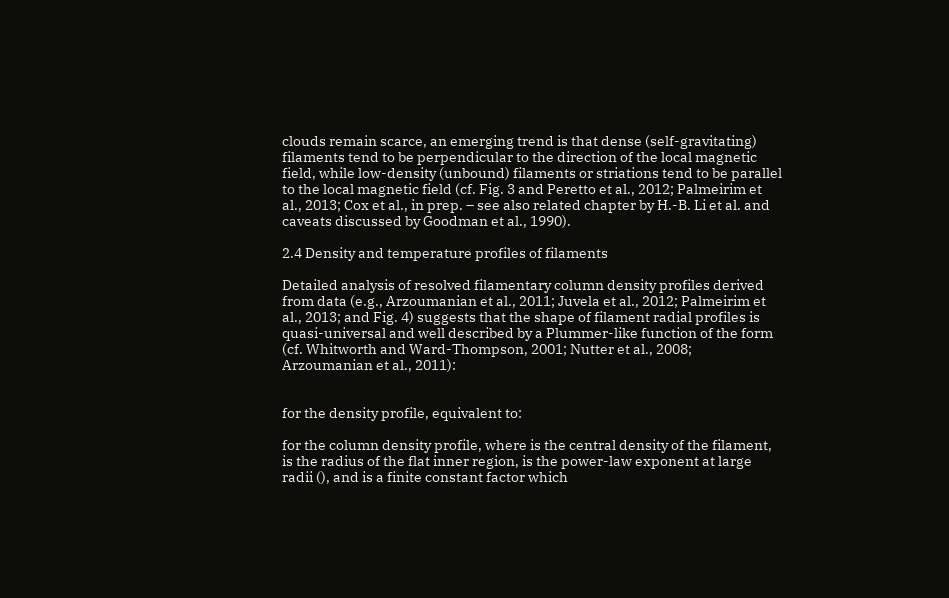clouds remain scarce, an emerging trend is that dense (self-gravitating) filaments tend to be perpendicular to the direction of the local magnetic field, while low-density (unbound) filaments or striations tend to be parallel to the local magnetic field (cf. Fig. 3 and Peretto et al., 2012; Palmeirim et al., 2013; Cox et al., in prep. – see also related chapter by H.-B. Li et al. and caveats discussed by Goodman et al., 1990).

2.4 Density and temperature profiles of filaments

Detailed analysis of resolved filamentary column density profiles derived from data (e.g., Arzoumanian et al., 2011; Juvela et al., 2012; Palmeirim et al., 2013; and Fig. 4) suggests that the shape of filament radial profiles is quasi-universal and well described by a Plummer-like function of the form (cf. Whitworth and Ward-Thompson, 2001; Nutter et al., 2008; Arzoumanian et al., 2011):


for the density profile, equivalent to:

for the column density profile, where is the central density of the filament, is the radius of the flat inner region, is the power-law exponent at large radii (), and is a finite constant factor which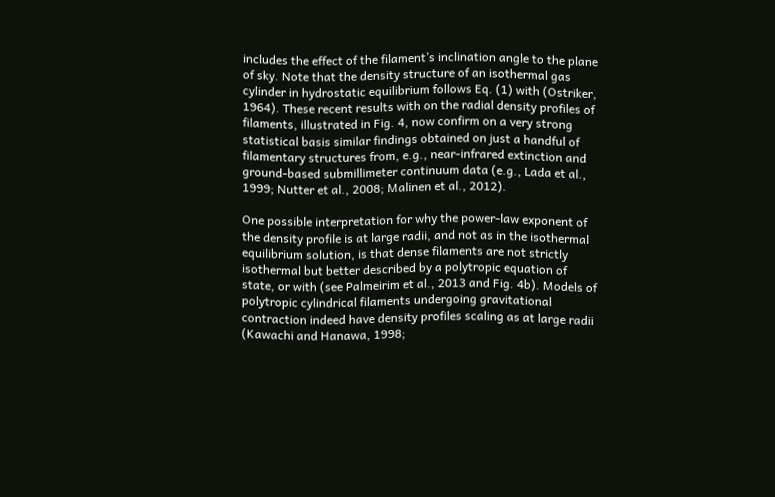includes the effect of the filament’s inclination angle to the plane of sky. Note that the density structure of an isothermal gas cylinder in hydrostatic equilibrium follows Eq. (1) with (Ostriker, 1964). These recent results with on the radial density profiles of filaments, illustrated in Fig. 4, now confirm on a very strong statistical basis similar findings obtained on just a handful of filamentary structures from, e.g., near-infrared extinction and ground-based submillimeter continuum data (e.g., Lada et al., 1999; Nutter et al., 2008; Malinen et al., 2012).

One possible interpretation for why the power-law exponent of the density profile is at large radii, and not as in the isothermal equilibrium solution, is that dense filaments are not strictly isothermal but better described by a polytropic equation of state, or with (see Palmeirim et al., 2013 and Fig. 4b). Models of polytropic cylindrical filaments undergoing gravitational contraction indeed have density profiles scaling as at large radii (Kawachi and Hanawa, 1998;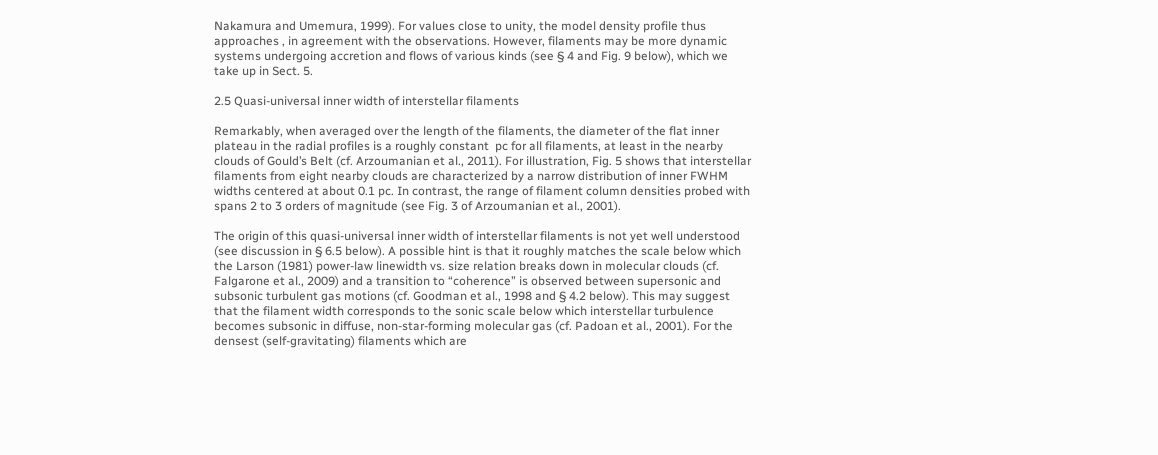Nakamura and Umemura, 1999). For values close to unity, the model density profile thus approaches , in agreement with the observations. However, filaments may be more dynamic systems undergoing accretion and flows of various kinds (see § 4 and Fig. 9 below), which we take up in Sect. 5.

2.5 Quasi-universal inner width of interstellar filaments

Remarkably, when averaged over the length of the filaments, the diameter of the flat inner plateau in the radial profiles is a roughly constant  pc for all filaments, at least in the nearby clouds of Gould’s Belt (cf. Arzoumanian et al., 2011). For illustration, Fig. 5 shows that interstellar filaments from eight nearby clouds are characterized by a narrow distribution of inner FWHM widths centered at about 0.1 pc. In contrast, the range of filament column densities probed with spans 2 to 3 orders of magnitude (see Fig. 3 of Arzoumanian et al., 2001).

The origin of this quasi-universal inner width of interstellar filaments is not yet well understood (see discussion in § 6.5 below). A possible hint is that it roughly matches the scale below which the Larson (1981) power-law linewidth vs. size relation breaks down in molecular clouds (cf. Falgarone et al., 2009) and a transition to “coherence” is observed between supersonic and subsonic turbulent gas motions (cf. Goodman et al., 1998 and § 4.2 below). This may suggest that the filament width corresponds to the sonic scale below which interstellar turbulence becomes subsonic in diffuse, non-star-forming molecular gas (cf. Padoan et al., 2001). For the densest (self-gravitating) filaments which are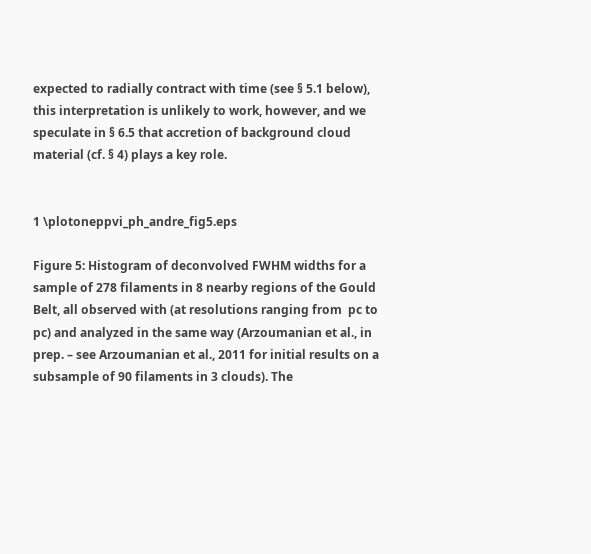expected to radially contract with time (see § 5.1 below), this interpretation is unlikely to work, however, and we speculate in § 6.5 that accretion of background cloud material (cf. § 4) plays a key role.


1 \plotoneppvi_ph_andre_fig5.eps

Figure 5: Histogram of deconvolved FWHM widths for a sample of 278 filaments in 8 nearby regions of the Gould Belt, all observed with (at resolutions ranging from  pc to  pc) and analyzed in the same way (Arzoumanian et al., in prep. – see Arzoumanian et al., 2011 for initial results on a subsample of 90 filaments in 3 clouds). The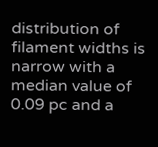distribution of filament widths is narrow with a median value of 0.09 pc and a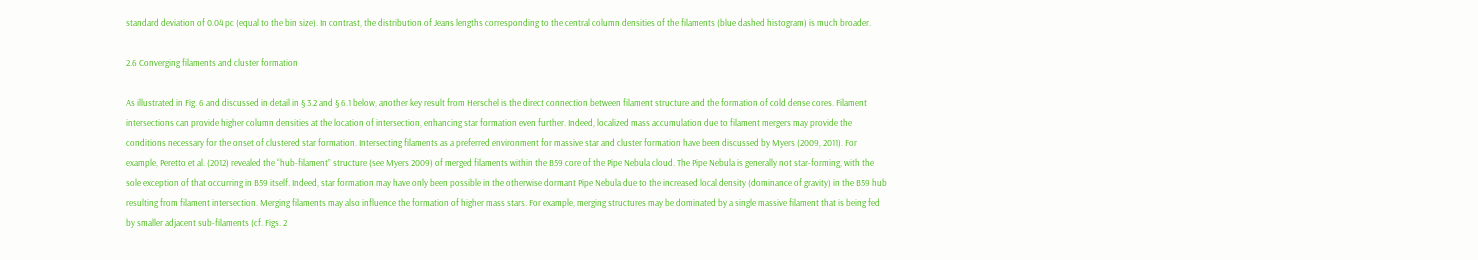standard deviation of 0.04 pc (equal to the bin size). In contrast, the distribution of Jeans lengths corresponding to the central column densities of the filaments (blue dashed histogram) is much broader.

2.6 Converging filaments and cluster formation

As illustrated in Fig. 6 and discussed in detail in § 3.2 and § 6.1 below, another key result from Herschel is the direct connection between filament structure and the formation of cold dense cores. Filament intersections can provide higher column densities at the location of intersection, enhancing star formation even further. Indeed, localized mass accumulation due to filament mergers may provide the conditions necessary for the onset of clustered star formation. Intersecting filaments as a preferred environment for massive star and cluster formation have been discussed by Myers (2009, 2011). For example, Peretto et al. (2012) revealed the “hub-filament” structure (see Myers 2009) of merged filaments within the B59 core of the Pipe Nebula cloud. The Pipe Nebula is generally not star-forming, with the sole exception of that occurring in B59 itself. Indeed, star formation may have only been possible in the otherwise dormant Pipe Nebula due to the increased local density (dominance of gravity) in the B59 hub resulting from filament intersection. Merging filaments may also influence the formation of higher mass stars. For example, merging structures may be dominated by a single massive filament that is being fed by smaller adjacent sub-filaments (cf. Figs. 2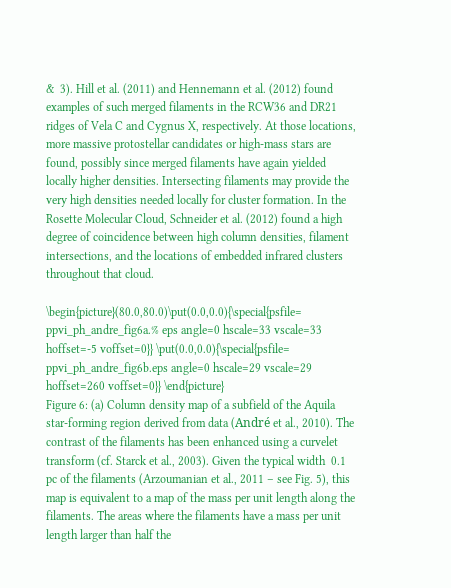&  3). Hill et al. (2011) and Hennemann et al. (2012) found examples of such merged filaments in the RCW36 and DR21 ridges of Vela C and Cygnus X, respectively. At those locations, more massive protostellar candidates or high-mass stars are found, possibly since merged filaments have again yielded locally higher densities. Intersecting filaments may provide the very high densities needed locally for cluster formation. In the Rosette Molecular Cloud, Schneider et al. (2012) found a high degree of coincidence between high column densities, filament intersections, and the locations of embedded infrared clusters throughout that cloud.

\begin{picture}(80.0,80.0)\put(0.0,0.0){\special{psfile= ppvi_ph_andre_fig6a.% eps angle=0 hscale=33 vscale=33 hoffset=-5 voffset=0}} \put(0.0,0.0){\special{psfile= ppvi_ph_andre_fig6b.eps angle=0 hscale=29 vscale=29 hoffset=260 voffset=0}} \end{picture}
Figure 6: (a) Column density map of a subfield of the Aquila star-forming region derived from data (André et al., 2010). The contrast of the filaments has been enhanced using a curvelet transform (cf. Starck et al., 2003). Given the typical width  0.1 pc of the filaments (Arzoumanian et al., 2011 – see Fig. 5), this map is equivalent to a map of the mass per unit length along the filaments. The areas where the filaments have a mass per unit length larger than half the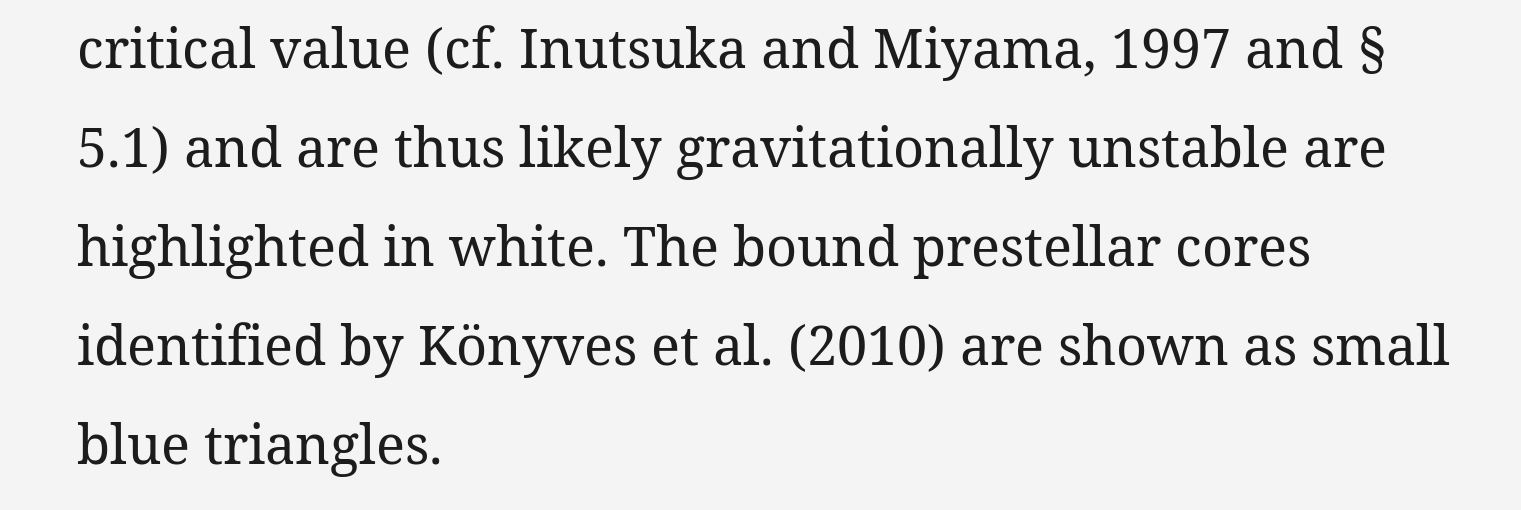critical value (cf. Inutsuka and Miyama, 1997 and § 5.1) and are thus likely gravitationally unstable are highlighted in white. The bound prestellar cores identified by Könyves et al. (2010) are shown as small blue triangles.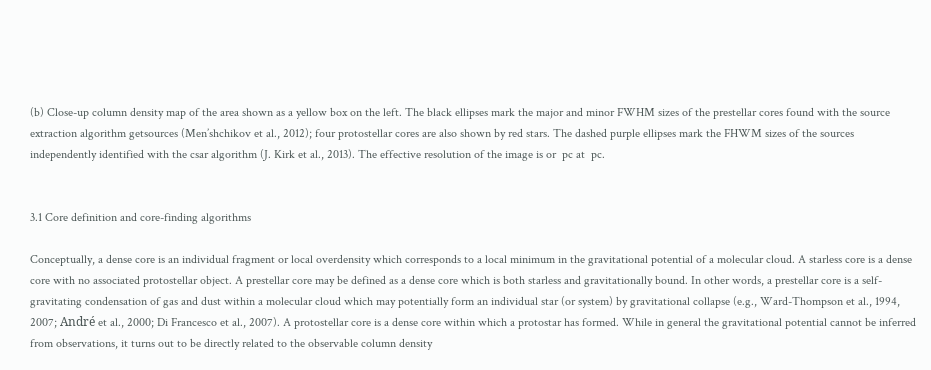(b) Close-up column density map of the area shown as a yellow box on the left. The black ellipses mark the major and minor FWHM sizes of the prestellar cores found with the source extraction algorithm getsources (Men’shchikov et al., 2012); four protostellar cores are also shown by red stars. The dashed purple ellipses mark the FHWM sizes of the sources independently identified with the csar algorithm (J. Kirk et al., 2013). The effective resolution of the image is or  pc at  pc.


3.1 Core definition and core-finding algorithms

Conceptually, a dense core is an individual fragment or local overdensity which corresponds to a local minimum in the gravitational potential of a molecular cloud. A starless core is a dense core with no associated protostellar object. A prestellar core may be defined as a dense core which is both starless and gravitationally bound. In other words, a prestellar core is a self-gravitating condensation of gas and dust within a molecular cloud which may potentially form an individual star (or system) by gravitational collapse (e.g., Ward-Thompson et al., 1994, 2007; André et al., 2000; Di Francesco et al., 2007). A protostellar core is a dense core within which a protostar has formed. While in general the gravitational potential cannot be inferred from observations, it turns out to be directly related to the observable column density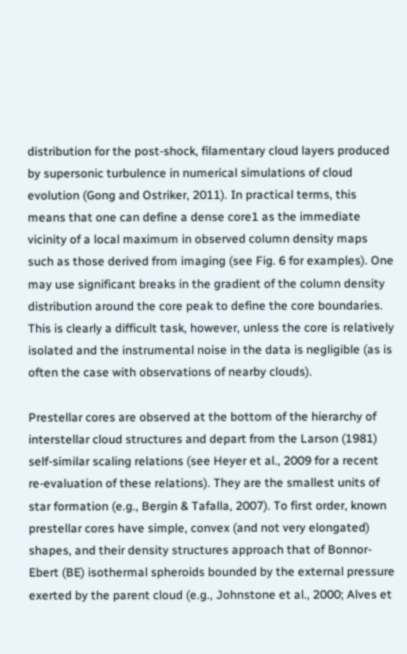distribution for the post-shock, filamentary cloud layers produced by supersonic turbulence in numerical simulations of cloud evolution (Gong and Ostriker, 2011). In practical terms, this means that one can define a dense core1 as the immediate vicinity of a local maximum in observed column density maps such as those derived from imaging (see Fig. 6 for examples). One may use significant breaks in the gradient of the column density distribution around the core peak to define the core boundaries. This is clearly a difficult task, however, unless the core is relatively isolated and the instrumental noise in the data is negligible (as is often the case with observations of nearby clouds).

Prestellar cores are observed at the bottom of the hierarchy of interstellar cloud structures and depart from the Larson (1981) self-similar scaling relations (see Heyer et al., 2009 for a recent re-evaluation of these relations). They are the smallest units of star formation (e.g., Bergin & Tafalla, 2007). To first order, known prestellar cores have simple, convex (and not very elongated) shapes, and their density structures approach that of Bonnor-Ebert (BE) isothermal spheroids bounded by the external pressure exerted by the parent cloud (e.g., Johnstone et al., 2000; Alves et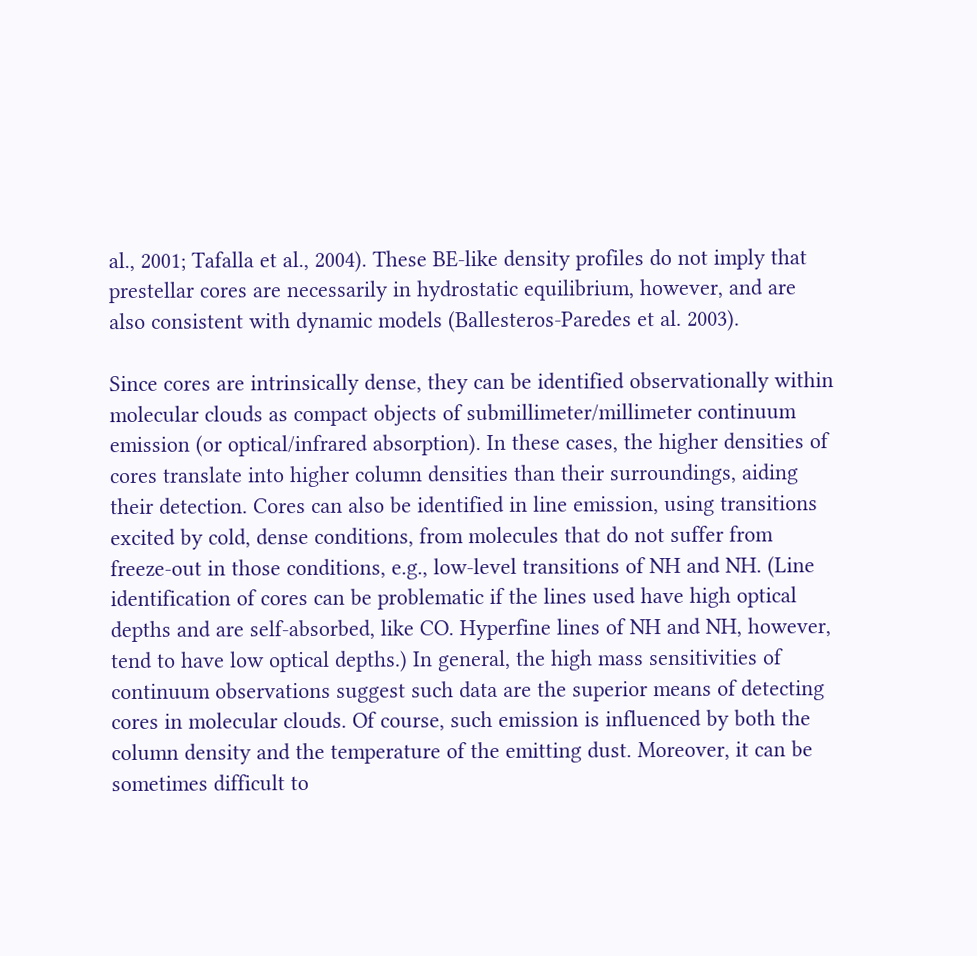al., 2001; Tafalla et al., 2004). These BE-like density profiles do not imply that prestellar cores are necessarily in hydrostatic equilibrium, however, and are also consistent with dynamic models (Ballesteros-Paredes et al. 2003).

Since cores are intrinsically dense, they can be identified observationally within molecular clouds as compact objects of submillimeter/millimeter continuum emission (or optical/infrared absorption). In these cases, the higher densities of cores translate into higher column densities than their surroundings, aiding their detection. Cores can also be identified in line emission, using transitions excited by cold, dense conditions, from molecules that do not suffer from freeze-out in those conditions, e.g., low-level transitions of NH and NH. (Line identification of cores can be problematic if the lines used have high optical depths and are self-absorbed, like CO. Hyperfine lines of NH and NH, however, tend to have low optical depths.) In general, the high mass sensitivities of continuum observations suggest such data are the superior means of detecting cores in molecular clouds. Of course, such emission is influenced by both the column density and the temperature of the emitting dust. Moreover, it can be sometimes difficult to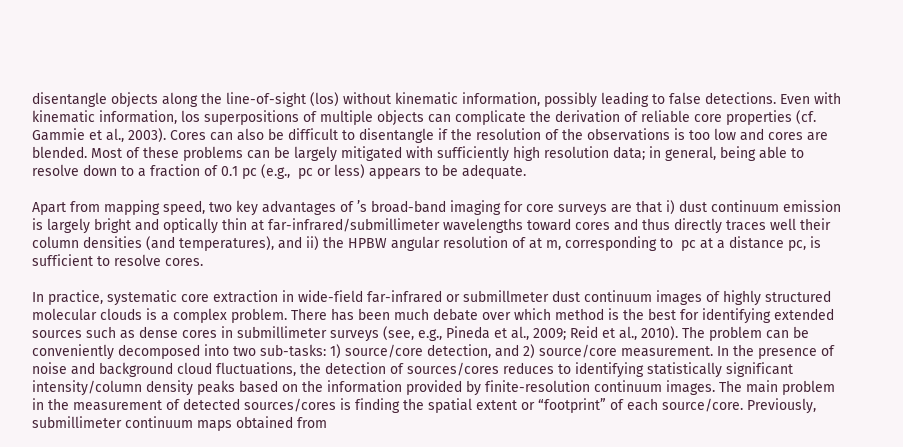disentangle objects along the line-of-sight (los) without kinematic information, possibly leading to false detections. Even with kinematic information, los superpositions of multiple objects can complicate the derivation of reliable core properties (cf. Gammie et al., 2003). Cores can also be difficult to disentangle if the resolution of the observations is too low and cores are blended. Most of these problems can be largely mitigated with sufficiently high resolution data; in general, being able to resolve down to a fraction of 0.1 pc (e.g.,  pc or less) appears to be adequate.

Apart from mapping speed, two key advantages of ’s broad-band imaging for core surveys are that i) dust continuum emission is largely bright and optically thin at far-infrared/submillimeter wavelengths toward cores and thus directly traces well their column densities (and temperatures), and ii) the HPBW angular resolution of at m, corresponding to  pc at a distance pc, is sufficient to resolve cores.

In practice, systematic core extraction in wide-field far-infrared or submillmeter dust continuum images of highly structured molecular clouds is a complex problem. There has been much debate over which method is the best for identifying extended sources such as dense cores in submillimeter surveys (see, e.g., Pineda et al., 2009; Reid et al., 2010). The problem can be conveniently decomposed into two sub-tasks: 1) source/core detection, and 2) source/core measurement. In the presence of noise and background cloud fluctuations, the detection of sources/cores reduces to identifying statistically significant intensity/column density peaks based on the information provided by finite-resolution continuum images. The main problem in the measurement of detected sources/cores is finding the spatial extent or “footprint” of each source/core. Previously, submillimeter continuum maps obtained from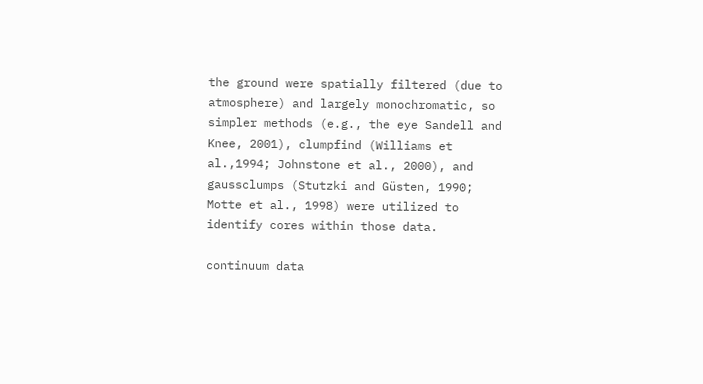the ground were spatially filtered (due to atmosphere) and largely monochromatic, so simpler methods (e.g., the eye Sandell and Knee, 2001), clumpfind (Williams et al.,1994; Johnstone et al., 2000), and gaussclumps (Stutzki and Güsten, 1990; Motte et al., 1998) were utilized to identify cores within those data.

continuum data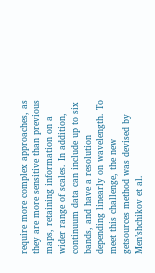require more complex approaches, as they are more sensitive than previous maps, retaining information on a wider range of scales. In addition, continuum data can include up to six bands, and have a resolution depending linearly on wavelength. To meet this challenge, the new getsources method was devised by Men’shchikov et al.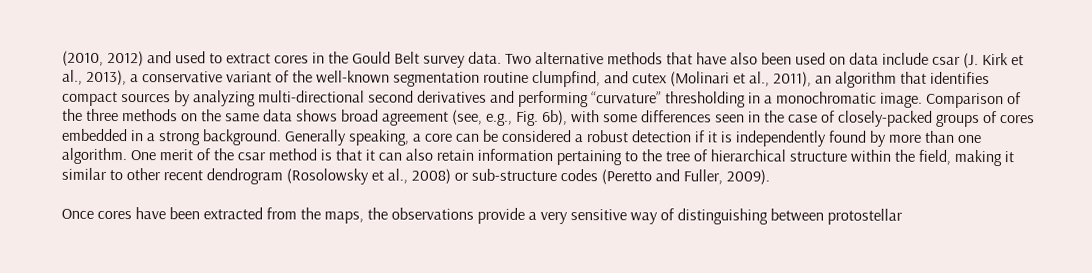(2010, 2012) and used to extract cores in the Gould Belt survey data. Two alternative methods that have also been used on data include csar (J. Kirk et al., 2013), a conservative variant of the well-known segmentation routine clumpfind, and cutex (Molinari et al., 2011), an algorithm that identifies compact sources by analyzing multi-directional second derivatives and performing “curvature” thresholding in a monochromatic image. Comparison of the three methods on the same data shows broad agreement (see, e.g., Fig. 6b), with some differences seen in the case of closely-packed groups of cores embedded in a strong background. Generally speaking, a core can be considered a robust detection if it is independently found by more than one algorithm. One merit of the csar method is that it can also retain information pertaining to the tree of hierarchical structure within the field, making it similar to other recent dendrogram (Rosolowsky et al., 2008) or sub-structure codes (Peretto and Fuller, 2009).

Once cores have been extracted from the maps, the observations provide a very sensitive way of distinguishing between protostellar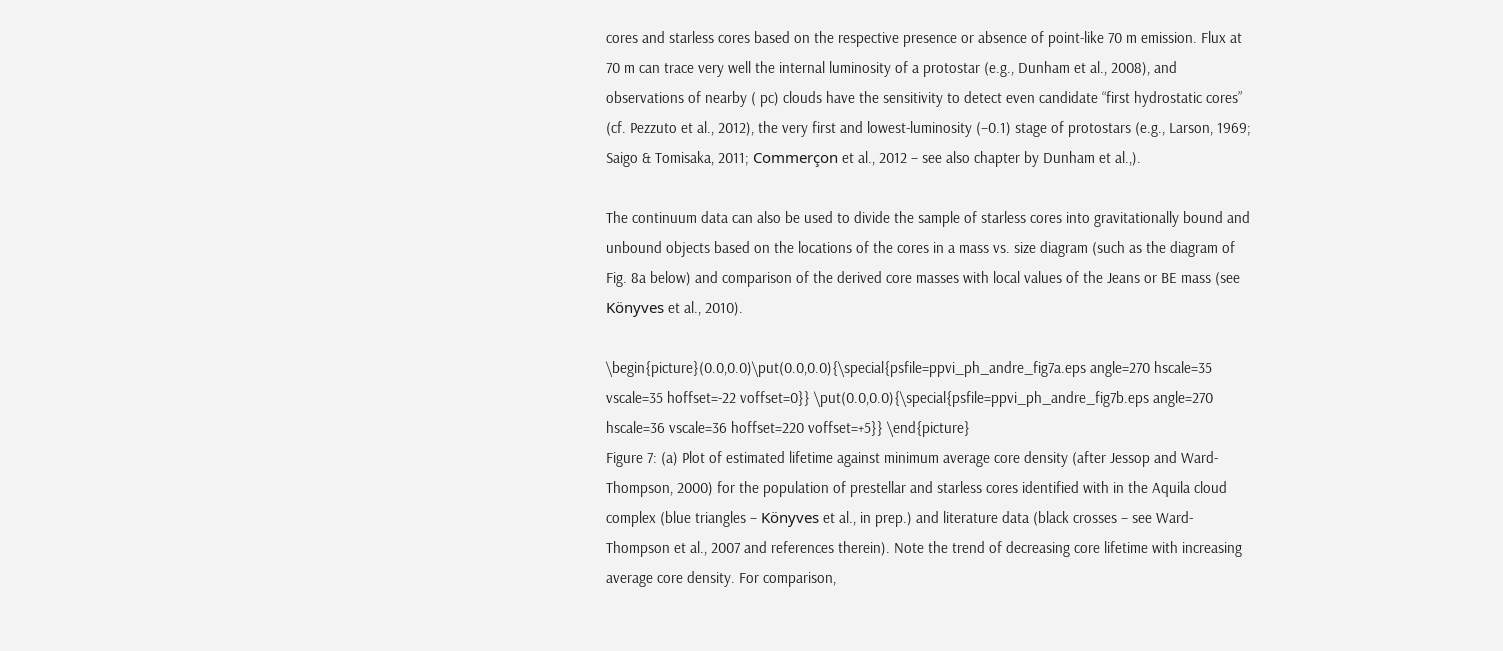cores and starless cores based on the respective presence or absence of point-like 70 m emission. Flux at 70 m can trace very well the internal luminosity of a protostar (e.g., Dunham et al., 2008), and observations of nearby ( pc) clouds have the sensitivity to detect even candidate “first hydrostatic cores” (cf. Pezzuto et al., 2012), the very first and lowest-luminosity (–0.1) stage of protostars (e.g., Larson, 1969; Saigo & Tomisaka, 2011; Commerçon et al., 2012 – see also chapter by Dunham et al.,).

The continuum data can also be used to divide the sample of starless cores into gravitationally bound and unbound objects based on the locations of the cores in a mass vs. size diagram (such as the diagram of Fig. 8a below) and comparison of the derived core masses with local values of the Jeans or BE mass (see Könyves et al., 2010).

\begin{picture}(0.0,0.0)\put(0.0,0.0){\special{psfile=ppvi_ph_andre_fig7a.eps angle=270 hscale=35 vscale=35 hoffset=-22 voffset=0}} \put(0.0,0.0){\special{psfile=ppvi_ph_andre_fig7b.eps angle=270 hscale=36 vscale=36 hoffset=220 voffset=+5}} \end{picture}
Figure 7: (a) Plot of estimated lifetime against minimum average core density (after Jessop and Ward-Thompson, 2000) for the population of prestellar and starless cores identified with in the Aquila cloud complex (blue triangles – Könyves et al., in prep.) and literature data (black crosses – see Ward-Thompson et al., 2007 and references therein). Note the trend of decreasing core lifetime with increasing average core density. For comparison,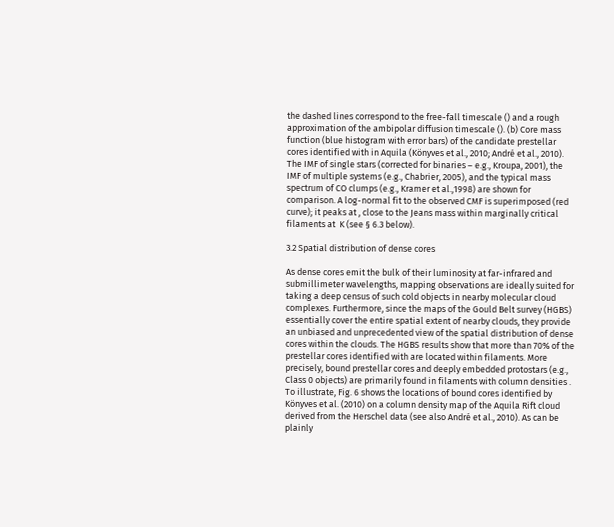the dashed lines correspond to the free-fall timescale () and a rough approximation of the ambipolar diffusion timescale (). (b) Core mass function (blue histogram with error bars) of the candidate prestellar cores identified with in Aquila (Könyves et al., 2010; André et al., 2010). The IMF of single stars (corrected for binaries – e.g., Kroupa, 2001), the IMF of multiple systems (e.g., Chabrier, 2005), and the typical mass spectrum of CO clumps (e.g., Kramer et al.,1998) are shown for comparison. A log-normal fit to the observed CMF is superimposed (red curve); it peaks at , close to the Jeans mass within marginally critical filaments at  K (see § 6.3 below).

3.2 Spatial distribution of dense cores

As dense cores emit the bulk of their luminosity at far-infrared and submillimeter wavelengths, mapping observations are ideally suited for taking a deep census of such cold objects in nearby molecular cloud complexes. Furthermore, since the maps of the Gould Belt survey (HGBS) essentially cover the entire spatial extent of nearby clouds, they provide an unbiased and unprecedented view of the spatial distribution of dense cores within the clouds. The HGBS results show that more than 70% of the prestellar cores identified with are located within filaments. More precisely, bound prestellar cores and deeply embedded protostars (e.g., Class 0 objects) are primarily found in filaments with column densities . To illustrate, Fig. 6 shows the locations of bound cores identified by Könyves et al. (2010) on a column density map of the Aquila Rift cloud derived from the Herschel data (see also André et al., 2010). As can be plainly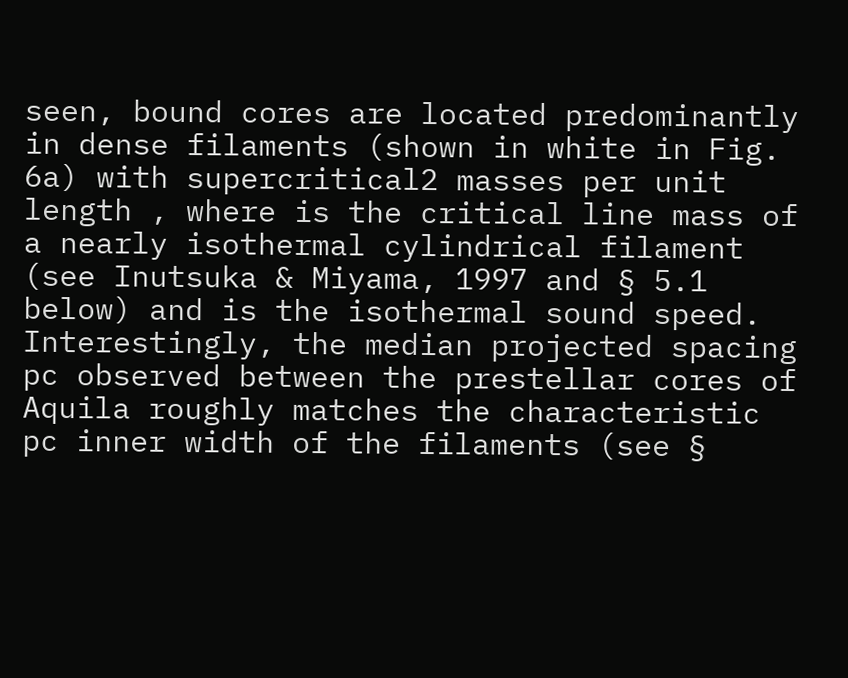seen, bound cores are located predominantly in dense filaments (shown in white in Fig. 6a) with supercritical2 masses per unit length , where is the critical line mass of a nearly isothermal cylindrical filament (see Inutsuka & Miyama, 1997 and § 5.1 below) and is the isothermal sound speed. Interestingly, the median projected spacing  pc observed between the prestellar cores of Aquila roughly matches the characteristic  pc inner width of the filaments (see §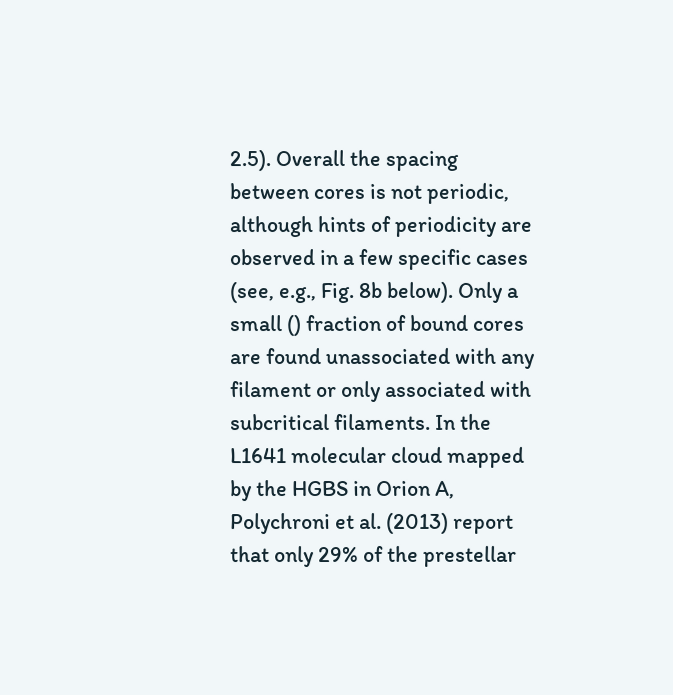2.5). Overall the spacing between cores is not periodic, although hints of periodicity are observed in a few specific cases (see, e.g., Fig. 8b below). Only a small () fraction of bound cores are found unassociated with any filament or only associated with subcritical filaments. In the L1641 molecular cloud mapped by the HGBS in Orion A, Polychroni et al. (2013) report that only 29% of the prestellar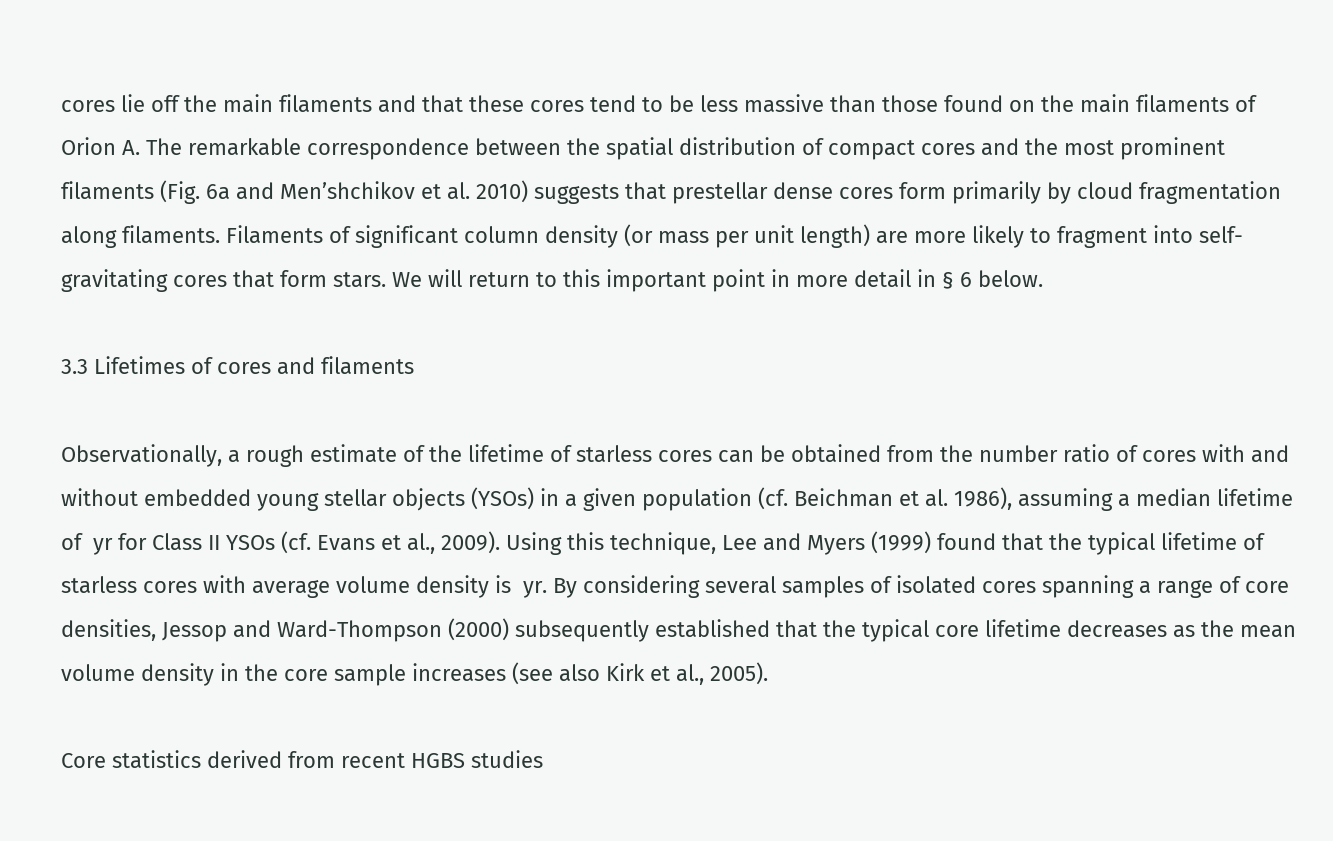cores lie off the main filaments and that these cores tend to be less massive than those found on the main filaments of Orion A. The remarkable correspondence between the spatial distribution of compact cores and the most prominent filaments (Fig. 6a and Men’shchikov et al. 2010) suggests that prestellar dense cores form primarily by cloud fragmentation along filaments. Filaments of significant column density (or mass per unit length) are more likely to fragment into self-gravitating cores that form stars. We will return to this important point in more detail in § 6 below.

3.3 Lifetimes of cores and filaments

Observationally, a rough estimate of the lifetime of starless cores can be obtained from the number ratio of cores with and without embedded young stellar objects (YSOs) in a given population (cf. Beichman et al. 1986), assuming a median lifetime of  yr for Class II YSOs (cf. Evans et al., 2009). Using this technique, Lee and Myers (1999) found that the typical lifetime of starless cores with average volume density is  yr. By considering several samples of isolated cores spanning a range of core densities, Jessop and Ward-Thompson (2000) subsequently established that the typical core lifetime decreases as the mean volume density in the core sample increases (see also Kirk et al., 2005).

Core statistics derived from recent HGBS studies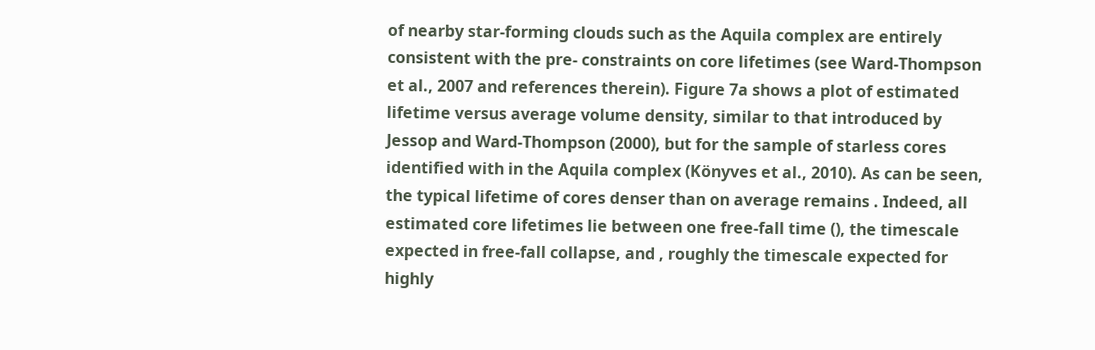of nearby star-forming clouds such as the Aquila complex are entirely consistent with the pre- constraints on core lifetimes (see Ward-Thompson et al., 2007 and references therein). Figure 7a shows a plot of estimated lifetime versus average volume density, similar to that introduced by Jessop and Ward-Thompson (2000), but for the sample of starless cores identified with in the Aquila complex (Könyves et al., 2010). As can be seen, the typical lifetime of cores denser than on average remains . Indeed, all estimated core lifetimes lie between one free-fall time (), the timescale expected in free-fall collapse, and , roughly the timescale expected for highly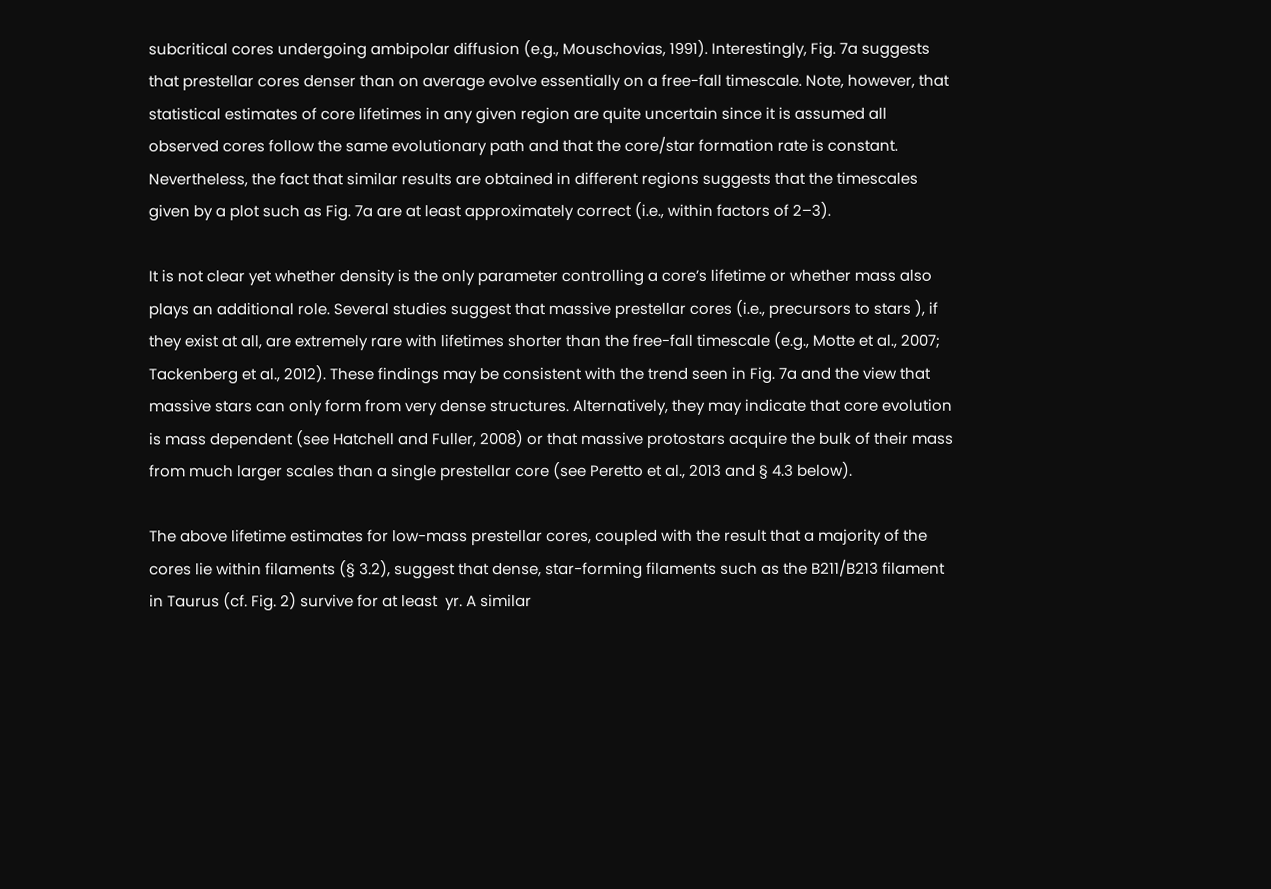subcritical cores undergoing ambipolar diffusion (e.g., Mouschovias, 1991). Interestingly, Fig. 7a suggests that prestellar cores denser than on average evolve essentially on a free-fall timescale. Note, however, that statistical estimates of core lifetimes in any given region are quite uncertain since it is assumed all observed cores follow the same evolutionary path and that the core/star formation rate is constant. Nevertheless, the fact that similar results are obtained in different regions suggests that the timescales given by a plot such as Fig. 7a are at least approximately correct (i.e., within factors of 2–3).

It is not clear yet whether density is the only parameter controlling a core’s lifetime or whether mass also plays an additional role. Several studies suggest that massive prestellar cores (i.e., precursors to stars ), if they exist at all, are extremely rare with lifetimes shorter than the free-fall timescale (e.g., Motte et al., 2007; Tackenberg et al., 2012). These findings may be consistent with the trend seen in Fig. 7a and the view that massive stars can only form from very dense structures. Alternatively, they may indicate that core evolution is mass dependent (see Hatchell and Fuller, 2008) or that massive protostars acquire the bulk of their mass from much larger scales than a single prestellar core (see Peretto et al., 2013 and § 4.3 below).

The above lifetime estimates for low-mass prestellar cores, coupled with the result that a majority of the cores lie within filaments (§ 3.2), suggest that dense, star-forming filaments such as the B211/B213 filament in Taurus (cf. Fig. 2) survive for at least  yr. A similar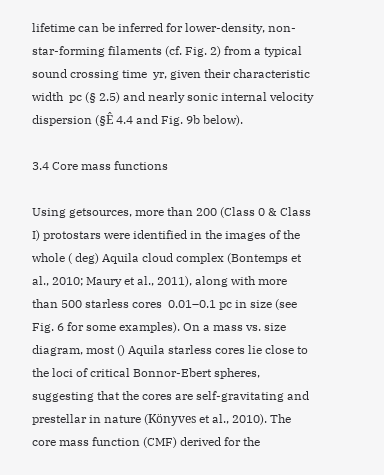lifetime can be inferred for lower-density, non-star-forming filaments (cf. Fig. 2) from a typical sound crossing time  yr, given their characteristic width  pc (§ 2.5) and nearly sonic internal velocity dispersion (§Ê 4.4 and Fig. 9b below).

3.4 Core mass functions

Using getsources, more than 200 (Class 0 & Class I) protostars were identified in the images of the whole ( deg) Aquila cloud complex (Bontemps et al., 2010; Maury et al., 2011), along with more than 500 starless cores  0.01–0.1 pc in size (see Fig. 6 for some examples). On a mass vs. size diagram, most () Aquila starless cores lie close to the loci of critical Bonnor-Ebert spheres, suggesting that the cores are self-gravitating and prestellar in nature (Könyves et al., 2010). The core mass function (CMF) derived for the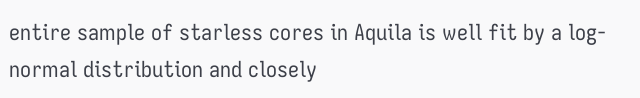entire sample of starless cores in Aquila is well fit by a log-normal distribution and closely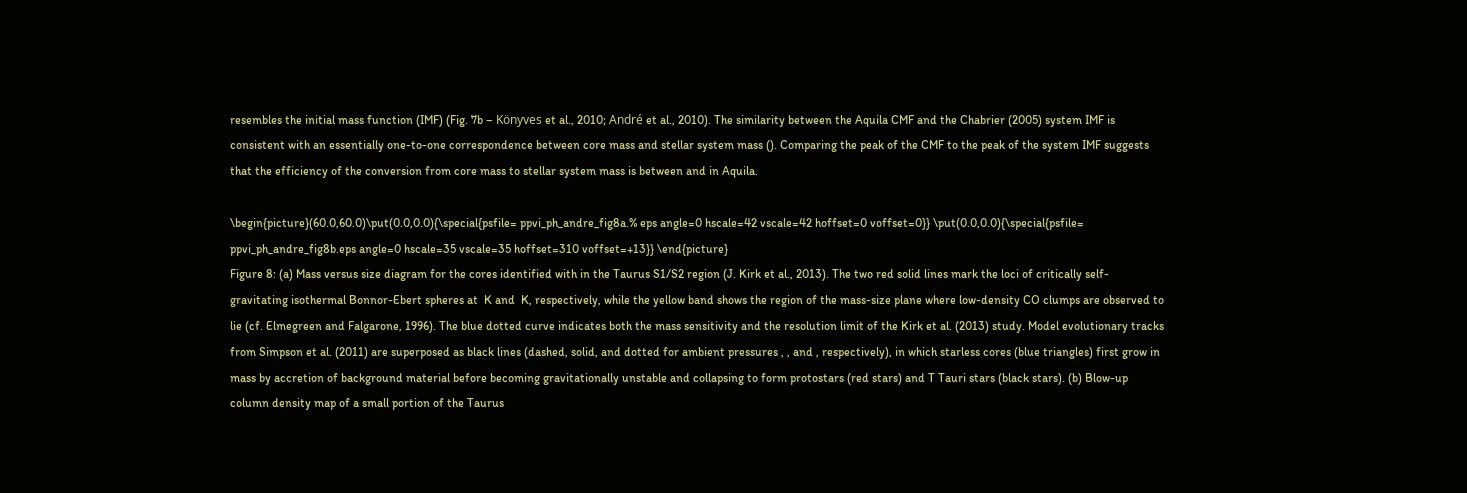resembles the initial mass function (IMF) (Fig. 7b – Könyves et al., 2010; André et al., 2010). The similarity between the Aquila CMF and the Chabrier (2005) system IMF is consistent with an essentially one-to-one correspondence between core mass and stellar system mass (). Comparing the peak of the CMF to the peak of the system IMF suggests that the efficiency of the conversion from core mass to stellar system mass is between and in Aquila.

\begin{picture}(60.0,60.0)\put(0.0,0.0){\special{psfile= ppvi_ph_andre_fig8a.% eps angle=0 hscale=42 vscale=42 hoffset=0 voffset=0}} \put(0.0,0.0){\special{psfile= ppvi_ph_andre_fig8b.eps angle=0 hscale=35 vscale=35 hoffset=310 voffset=+13}} \end{picture}
Figure 8: (a) Mass versus size diagram for the cores identified with in the Taurus S1/S2 region (J. Kirk et al., 2013). The two red solid lines mark the loci of critically self-gravitating isothermal Bonnor-Ebert spheres at  K and  K, respectively, while the yellow band shows the region of the mass-size plane where low-density CO clumps are observed to lie (cf. Elmegreen and Falgarone, 1996). The blue dotted curve indicates both the mass sensitivity and the resolution limit of the Kirk et al. (2013) study. Model evolutionary tracks from Simpson et al. (2011) are superposed as black lines (dashed, solid, and dotted for ambient pressures , , and , respectively), in which starless cores (blue triangles) first grow in mass by accretion of background material before becoming gravitationally unstable and collapsing to form protostars (red stars) and T Tauri stars (black stars). (b) Blow-up column density map of a small portion of the Taurus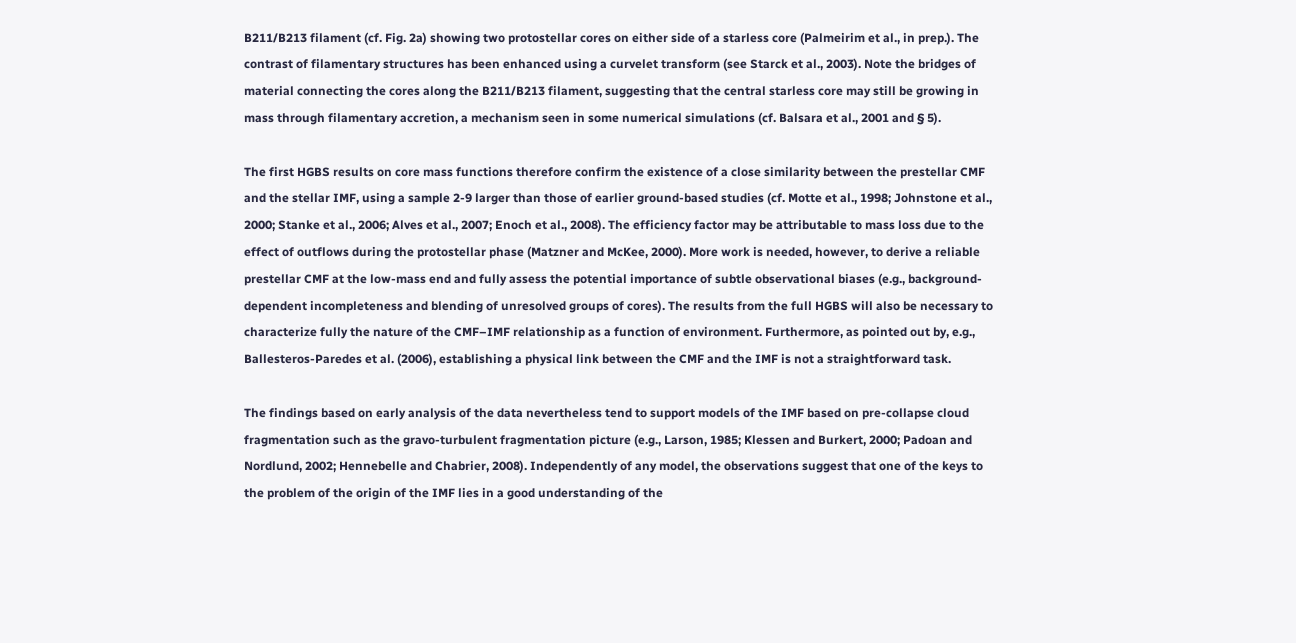B211/B213 filament (cf. Fig. 2a) showing two protostellar cores on either side of a starless core (Palmeirim et al., in prep.). The contrast of filamentary structures has been enhanced using a curvelet transform (see Starck et al., 2003). Note the bridges of material connecting the cores along the B211/B213 filament, suggesting that the central starless core may still be growing in mass through filamentary accretion, a mechanism seen in some numerical simulations (cf. Balsara et al., 2001 and § 5).

The first HGBS results on core mass functions therefore confirm the existence of a close similarity between the prestellar CMF and the stellar IMF, using a sample 2-9 larger than those of earlier ground-based studies (cf. Motte et al., 1998; Johnstone et al., 2000; Stanke et al., 2006; Alves et al., 2007; Enoch et al., 2008). The efficiency factor may be attributable to mass loss due to the effect of outflows during the protostellar phase (Matzner and McKee, 2000). More work is needed, however, to derive a reliable prestellar CMF at the low-mass end and fully assess the potential importance of subtle observational biases (e.g., background-dependent incompleteness and blending of unresolved groups of cores). The results from the full HGBS will also be necessary to characterize fully the nature of the CMF–IMF relationship as a function of environment. Furthermore, as pointed out by, e.g., Ballesteros-Paredes et al. (2006), establishing a physical link between the CMF and the IMF is not a straightforward task.

The findings based on early analysis of the data nevertheless tend to support models of the IMF based on pre-collapse cloud fragmentation such as the gravo-turbulent fragmentation picture (e.g., Larson, 1985; Klessen and Burkert, 2000; Padoan and Nordlund, 2002; Hennebelle and Chabrier, 2008). Independently of any model, the observations suggest that one of the keys to the problem of the origin of the IMF lies in a good understanding of the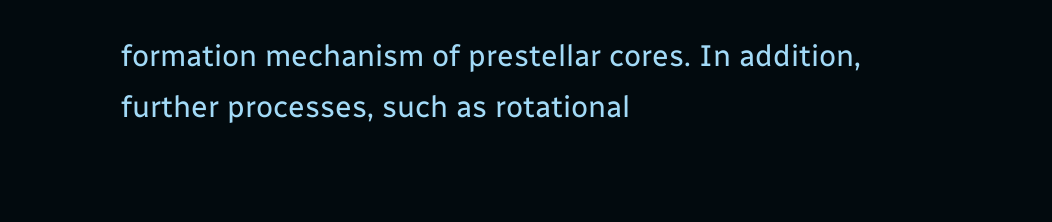formation mechanism of prestellar cores. In addition, further processes, such as rotational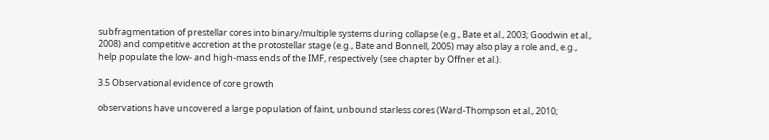subfragmentation of prestellar cores into binary/multiple systems during collapse (e.g., Bate et al., 2003; Goodwin et al., 2008) and competitive accretion at the protostellar stage (e.g., Bate and Bonnell, 2005) may also play a role and, e.g., help populate the low- and high-mass ends of the IMF, respectively (see chapter by Offner et al.).

3.5 Observational evidence of core growth

observations have uncovered a large population of faint, unbound starless cores (Ward-Thompson et al., 2010;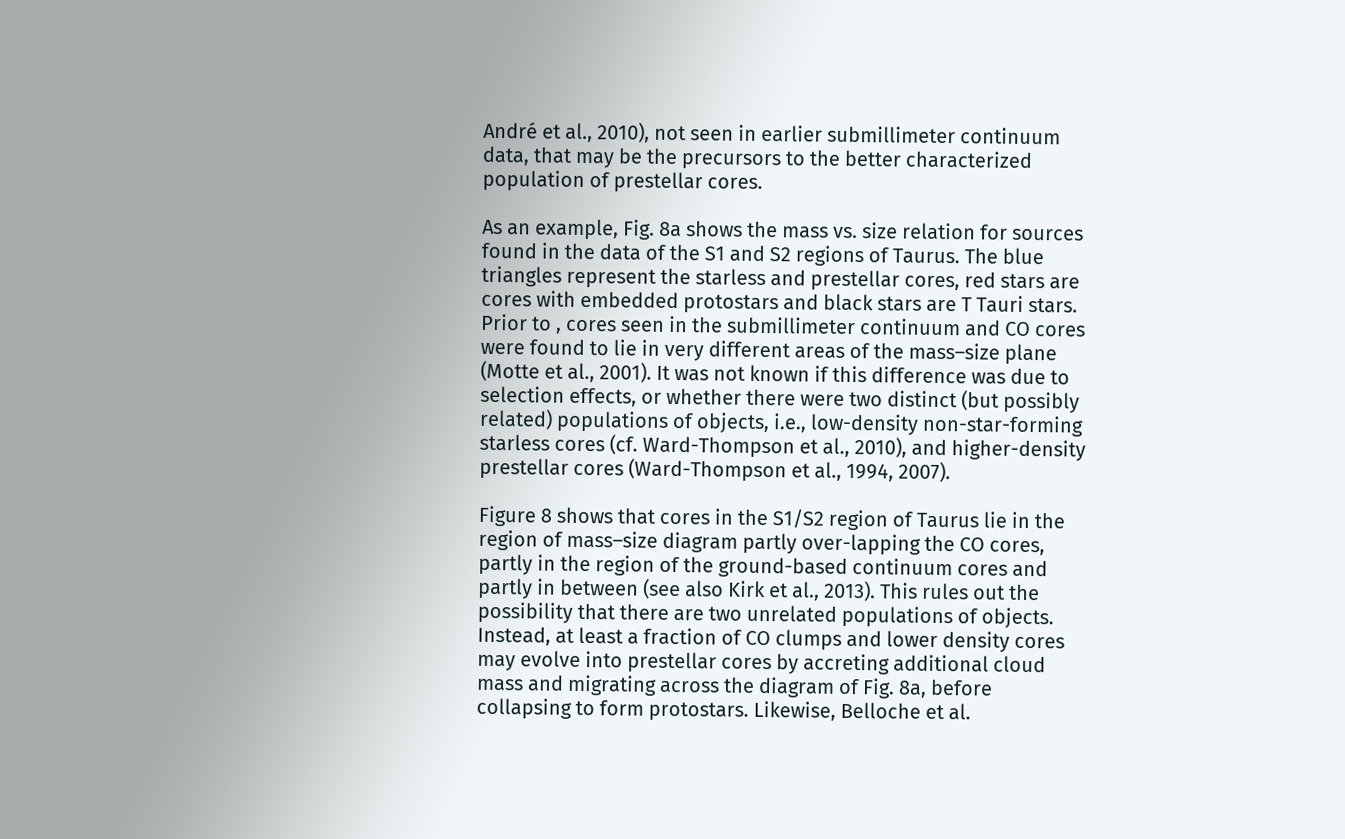André et al., 2010), not seen in earlier submillimeter continuum data, that may be the precursors to the better characterized population of prestellar cores.

As an example, Fig. 8a shows the mass vs. size relation for sources found in the data of the S1 and S2 regions of Taurus. The blue triangles represent the starless and prestellar cores, red stars are cores with embedded protostars and black stars are T Tauri stars. Prior to , cores seen in the submillimeter continuum and CO cores were found to lie in very different areas of the mass–size plane (Motte et al., 2001). It was not known if this difference was due to selection effects, or whether there were two distinct (but possibly related) populations of objects, i.e., low-density non-star-forming starless cores (cf. Ward-Thompson et al., 2010), and higher-density prestellar cores (Ward-Thompson et al., 1994, 2007).

Figure 8 shows that cores in the S1/S2 region of Taurus lie in the region of mass–size diagram partly over-lapping the CO cores, partly in the region of the ground-based continuum cores and partly in between (see also Kirk et al., 2013). This rules out the possibility that there are two unrelated populations of objects. Instead, at least a fraction of CO clumps and lower density cores may evolve into prestellar cores by accreting additional cloud mass and migrating across the diagram of Fig. 8a, before collapsing to form protostars. Likewise, Belloche et al.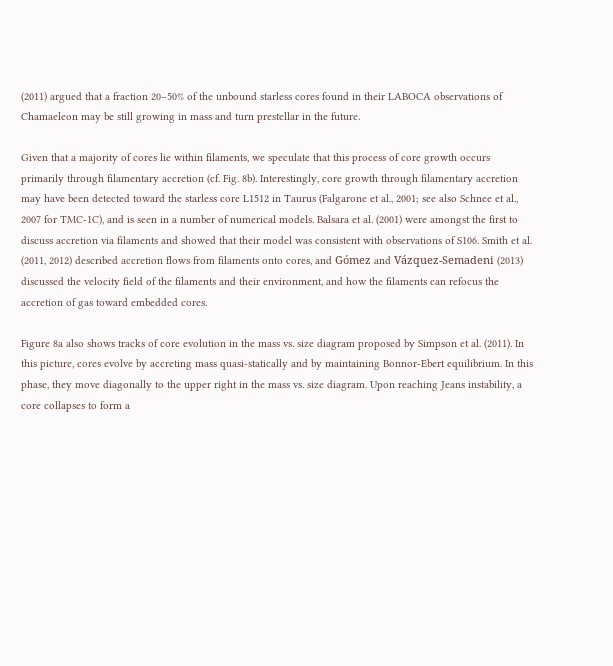(2011) argued that a fraction 20–50% of the unbound starless cores found in their LABOCA observations of Chamaeleon may be still growing in mass and turn prestellar in the future.

Given that a majority of cores lie within filaments, we speculate that this process of core growth occurs primarily through filamentary accretion (cf. Fig. 8b). Interestingly, core growth through filamentary accretion may have been detected toward the starless core L1512 in Taurus (Falgarone et al., 2001; see also Schnee et al., 2007 for TMC-1C), and is seen in a number of numerical models. Balsara et al. (2001) were amongst the first to discuss accretion via filaments and showed that their model was consistent with observations of S106. Smith et al. (2011, 2012) described accretion flows from filaments onto cores, and Gómez and Vázquez-Semadeni (2013) discussed the velocity field of the filaments and their environment, and how the filaments can refocus the accretion of gas toward embedded cores.

Figure 8a also shows tracks of core evolution in the mass vs. size diagram proposed by Simpson et al. (2011). In this picture, cores evolve by accreting mass quasi-statically and by maintaining Bonnor-Ebert equilibrium. In this phase, they move diagonally to the upper right in the mass vs. size diagram. Upon reaching Jeans instability, a core collapses to form a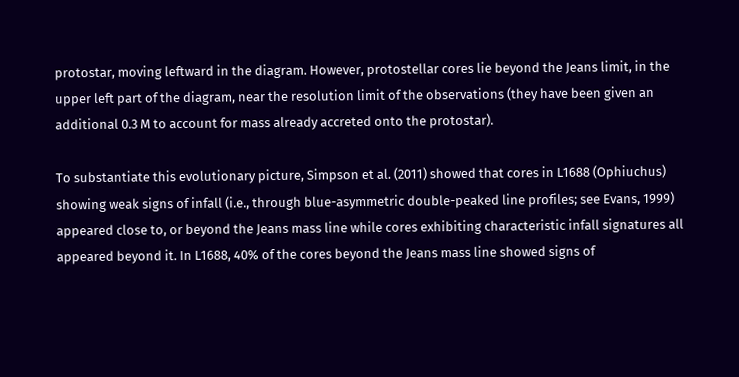protostar, moving leftward in the diagram. However, protostellar cores lie beyond the Jeans limit, in the upper left part of the diagram, near the resolution limit of the observations (they have been given an additional 0.3 M to account for mass already accreted onto the protostar).

To substantiate this evolutionary picture, Simpson et al. (2011) showed that cores in L1688 (Ophiuchus) showing weak signs of infall (i.e., through blue-asymmetric double-peaked line profiles; see Evans, 1999) appeared close to, or beyond the Jeans mass line while cores exhibiting characteristic infall signatures all appeared beyond it. In L1688, 40% of the cores beyond the Jeans mass line showed signs of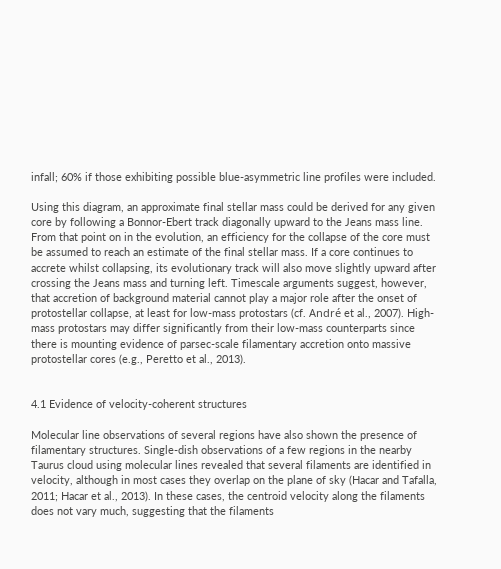infall; 60% if those exhibiting possible blue-asymmetric line profiles were included.

Using this diagram, an approximate final stellar mass could be derived for any given core by following a Bonnor-Ebert track diagonally upward to the Jeans mass line. From that point on in the evolution, an efficiency for the collapse of the core must be assumed to reach an estimate of the final stellar mass. If a core continues to accrete whilst collapsing, its evolutionary track will also move slightly upward after crossing the Jeans mass and turning left. Timescale arguments suggest, however, that accretion of background material cannot play a major role after the onset of protostellar collapse, at least for low-mass protostars (cf. André et al., 2007). High-mass protostars may differ significantly from their low-mass counterparts since there is mounting evidence of parsec-scale filamentary accretion onto massive protostellar cores (e.g., Peretto et al., 2013).


4.1 Evidence of velocity-coherent structures

Molecular line observations of several regions have also shown the presence of filamentary structures. Single-dish observations of a few regions in the nearby Taurus cloud using molecular lines revealed that several filaments are identified in velocity, although in most cases they overlap on the plane of sky (Hacar and Tafalla, 2011; Hacar et al., 2013). In these cases, the centroid velocity along the filaments does not vary much, suggesting that the filaments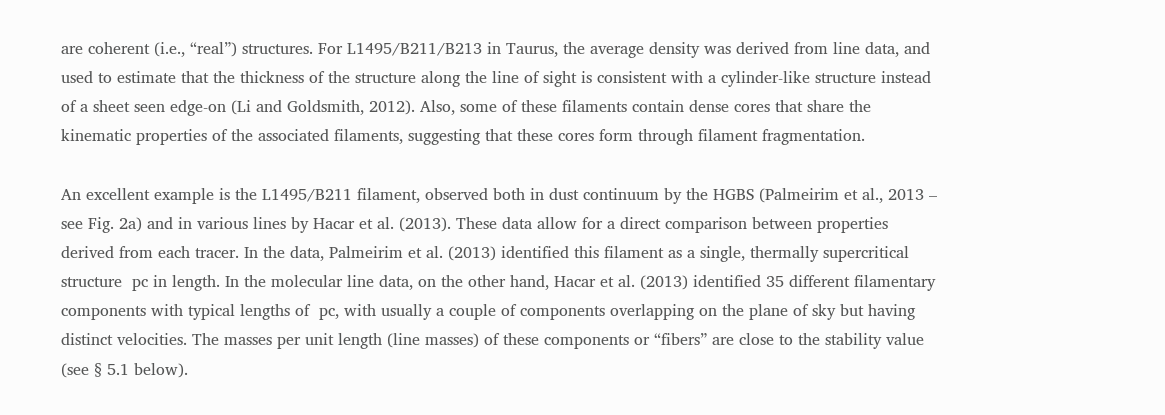are coherent (i.e., “real”) structures. For L1495/B211/B213 in Taurus, the average density was derived from line data, and used to estimate that the thickness of the structure along the line of sight is consistent with a cylinder-like structure instead of a sheet seen edge-on (Li and Goldsmith, 2012). Also, some of these filaments contain dense cores that share the kinematic properties of the associated filaments, suggesting that these cores form through filament fragmentation.

An excellent example is the L1495/B211 filament, observed both in dust continuum by the HGBS (Palmeirim et al., 2013 – see Fig. 2a) and in various lines by Hacar et al. (2013). These data allow for a direct comparison between properties derived from each tracer. In the data, Palmeirim et al. (2013) identified this filament as a single, thermally supercritical structure  pc in length. In the molecular line data, on the other hand, Hacar et al. (2013) identified 35 different filamentary components with typical lengths of  pc, with usually a couple of components overlapping on the plane of sky but having distinct velocities. The masses per unit length (line masses) of these components or “fibers” are close to the stability value (see § 5.1 below).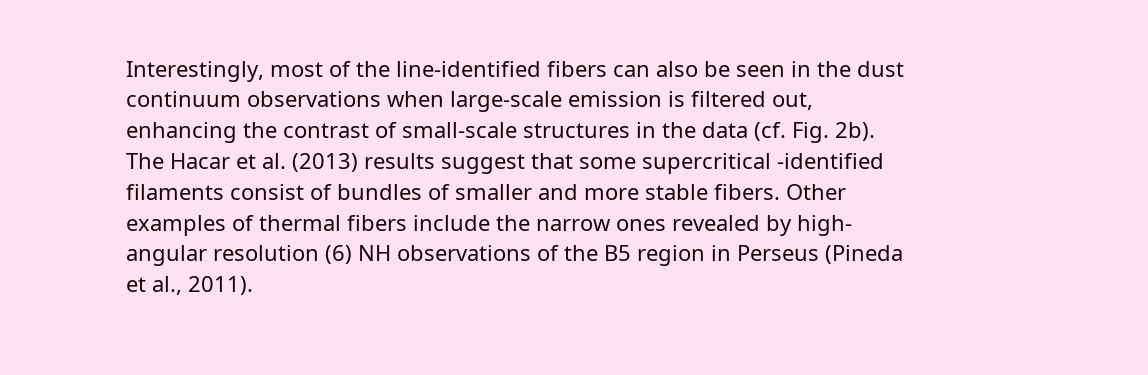Interestingly, most of the line-identified fibers can also be seen in the dust continuum observations when large-scale emission is filtered out, enhancing the contrast of small-scale structures in the data (cf. Fig. 2b). The Hacar et al. (2013) results suggest that some supercritical -identified filaments consist of bundles of smaller and more stable fibers. Other examples of thermal fibers include the narrow ones revealed by high-angular resolution (6) NH observations of the B5 region in Perseus (Pineda et al., 2011).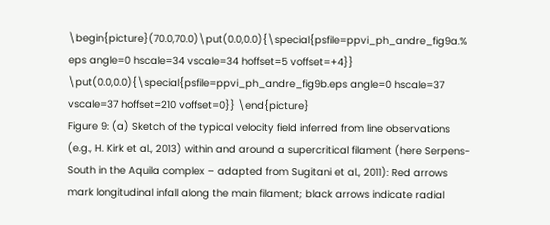\begin{picture}(70.0,70.0)\put(0.0,0.0){\special{psfile=ppvi_ph_andre_fig9a.% eps angle=0 hscale=34 vscale=34 hoffset=5 voffset=+4}} \put(0.0,0.0){\special{psfile=ppvi_ph_andre_fig9b.eps angle=0 hscale=37 vscale=37 hoffset=210 voffset=0}} \end{picture}
Figure 9: (a) Sketch of the typical velocity field inferred from line observations (e.g., H. Kirk et al., 2013) within and around a supercritical filament (here Serpens-South in the Aquila complex – adapted from Sugitani et al., 2011): Red arrows mark longitudinal infall along the main filament; black arrows indicate radial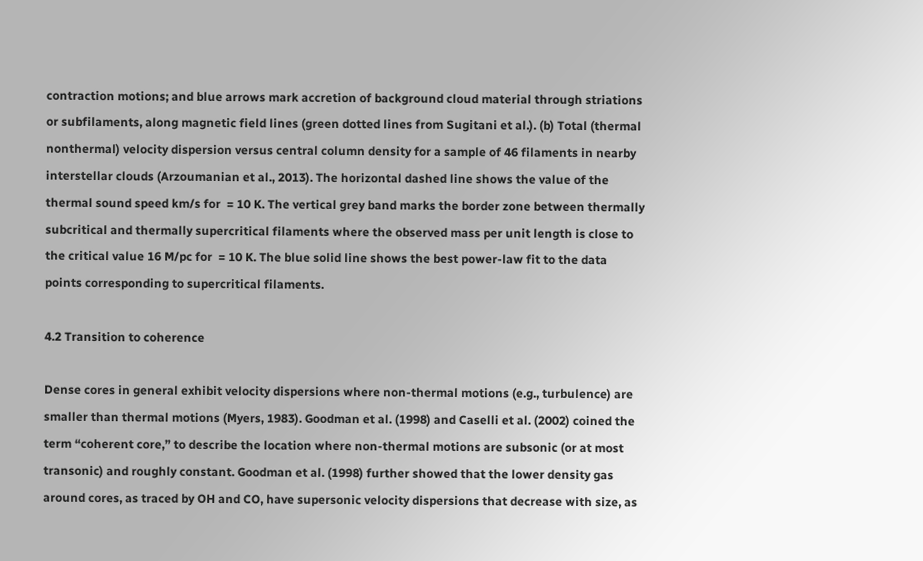contraction motions; and blue arrows mark accretion of background cloud material through striations or subfilaments, along magnetic field lines (green dotted lines from Sugitani et al.). (b) Total (thermal nonthermal) velocity dispersion versus central column density for a sample of 46 filaments in nearby interstellar clouds (Arzoumanian et al., 2013). The horizontal dashed line shows the value of the thermal sound speed km/s for  = 10 K. The vertical grey band marks the border zone between thermally subcritical and thermally supercritical filaments where the observed mass per unit length is close to the critical value 16 M/pc for  = 10 K. The blue solid line shows the best power-law fit to the data points corresponding to supercritical filaments.

4.2 Transition to coherence

Dense cores in general exhibit velocity dispersions where non-thermal motions (e.g., turbulence) are smaller than thermal motions (Myers, 1983). Goodman et al. (1998) and Caselli et al. (2002) coined the term “coherent core,” to describe the location where non-thermal motions are subsonic (or at most transonic) and roughly constant. Goodman et al. (1998) further showed that the lower density gas around cores, as traced by OH and CO, have supersonic velocity dispersions that decrease with size, as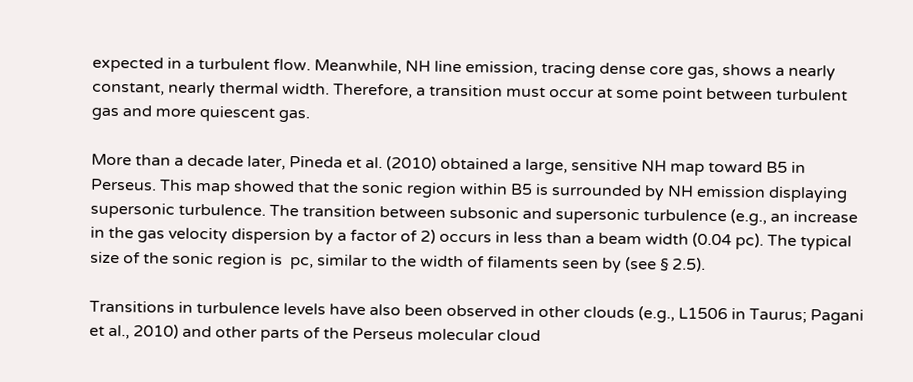expected in a turbulent flow. Meanwhile, NH line emission, tracing dense core gas, shows a nearly constant, nearly thermal width. Therefore, a transition must occur at some point between turbulent gas and more quiescent gas.

More than a decade later, Pineda et al. (2010) obtained a large, sensitive NH map toward B5 in Perseus. This map showed that the sonic region within B5 is surrounded by NH emission displaying supersonic turbulence. The transition between subsonic and supersonic turbulence (e.g., an increase in the gas velocity dispersion by a factor of 2) occurs in less than a beam width (0.04 pc). The typical size of the sonic region is  pc, similar to the width of filaments seen by (see § 2.5).

Transitions in turbulence levels have also been observed in other clouds (e.g., L1506 in Taurus; Pagani et al., 2010) and other parts of the Perseus molecular cloud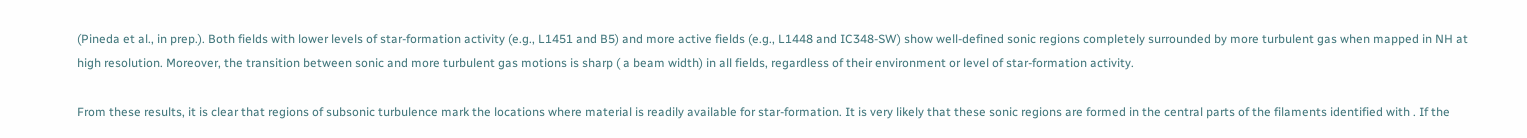(Pineda et al., in prep.). Both fields with lower levels of star-formation activity (e.g., L1451 and B5) and more active fields (e.g., L1448 and IC348-SW) show well-defined sonic regions completely surrounded by more turbulent gas when mapped in NH at high resolution. Moreover, the transition between sonic and more turbulent gas motions is sharp ( a beam width) in all fields, regardless of their environment or level of star-formation activity.

From these results, it is clear that regions of subsonic turbulence mark the locations where material is readily available for star-formation. It is very likely that these sonic regions are formed in the central parts of the filaments identified with . If the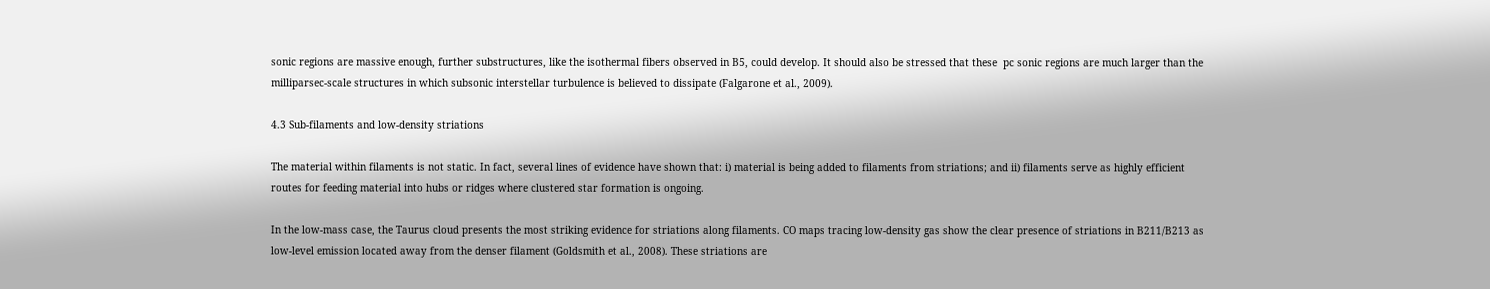sonic regions are massive enough, further substructures, like the isothermal fibers observed in B5, could develop. It should also be stressed that these  pc sonic regions are much larger than the milliparsec-scale structures in which subsonic interstellar turbulence is believed to dissipate (Falgarone et al., 2009).

4.3 Sub-filaments and low-density striations

The material within filaments is not static. In fact, several lines of evidence have shown that: i) material is being added to filaments from striations; and ii) filaments serve as highly efficient routes for feeding material into hubs or ridges where clustered star formation is ongoing.

In the low-mass case, the Taurus cloud presents the most striking evidence for striations along filaments. CO maps tracing low-density gas show the clear presence of striations in B211/B213 as low-level emission located away from the denser filament (Goldsmith et al., 2008). These striations are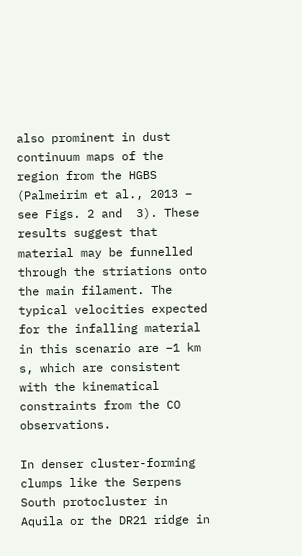also prominent in dust continuum maps of the region from the HGBS (Palmeirim et al., 2013 – see Figs. 2 and  3). These results suggest that material may be funnelled through the striations onto the main filament. The typical velocities expected for the infalling material in this scenario are –1 km s, which are consistent with the kinematical constraints from the CO observations.

In denser cluster-forming clumps like the Serpens South protocluster in Aquila or the DR21 ridge in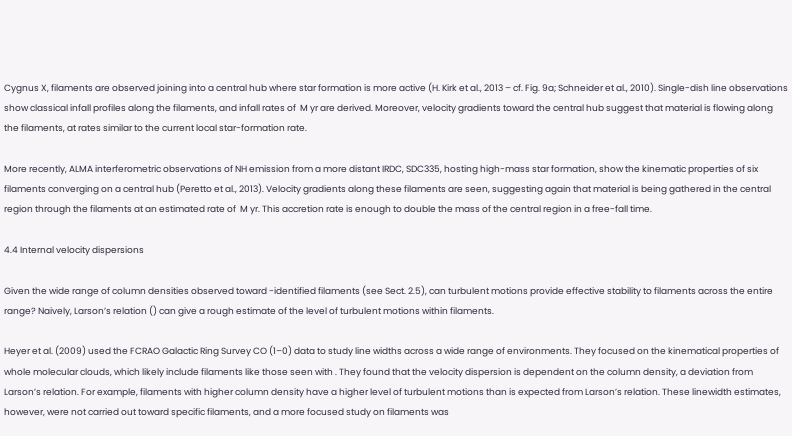Cygnus X, filaments are observed joining into a central hub where star formation is more active (H. Kirk et al., 2013 – cf. Fig. 9a; Schneider et al., 2010). Single-dish line observations show classical infall profiles along the filaments, and infall rates of  M yr are derived. Moreover, velocity gradients toward the central hub suggest that material is flowing along the filaments, at rates similar to the current local star-formation rate.

More recently, ALMA interferometric observations of NH emission from a more distant IRDC, SDC335, hosting high-mass star formation, show the kinematic properties of six filaments converging on a central hub (Peretto et al., 2013). Velocity gradients along these filaments are seen, suggesting again that material is being gathered in the central region through the filaments at an estimated rate of  M yr. This accretion rate is enough to double the mass of the central region in a free-fall time.

4.4 Internal velocity dispersions

Given the wide range of column densities observed toward -identified filaments (see Sect. 2.5), can turbulent motions provide effective stability to filaments across the entire range? Naively, Larson’s relation () can give a rough estimate of the level of turbulent motions within filaments.

Heyer et al. (2009) used the FCRAO Galactic Ring Survey CO (1–0) data to study line widths across a wide range of environments. They focused on the kinematical properties of whole molecular clouds, which likely include filaments like those seen with . They found that the velocity dispersion is dependent on the column density, a deviation from Larson’s relation. For example, filaments with higher column density have a higher level of turbulent motions than is expected from Larson’s relation. These linewidth estimates, however, were not carried out toward specific filaments, and a more focused study on filaments was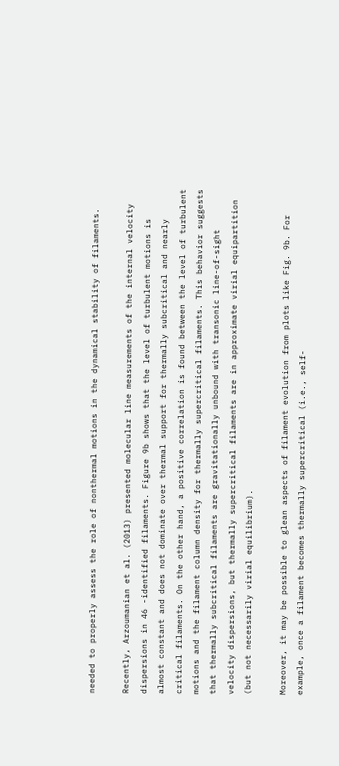needed to properly assess the role of nonthermal motions in the dynamical stability of filaments.

Recently, Arzoumanian et al. (2013) presented molecular line measurements of the internal velocity dispersions in 46 -identified filaments. Figure 9b shows that the level of turbulent motions is almost constant and does not dominate over thermal support for thermally subcritical and nearly critical filaments. On the other hand, a positive correlation is found between the level of turbulent motions and the filament column density for thermally supercritical filaments. This behavior suggests that thermally subcritical filaments are gravitationally unbound with transonic line-of-sight velocity dispersions, but thermally supercritical filaments are in approximate virial equipartition (but not necessarily virial equilibrium).

Moreover, it may be possible to glean aspects of filament evolution from plots like Fig. 9b. For example, once a filament becomes thermally supercritical (i.e., self-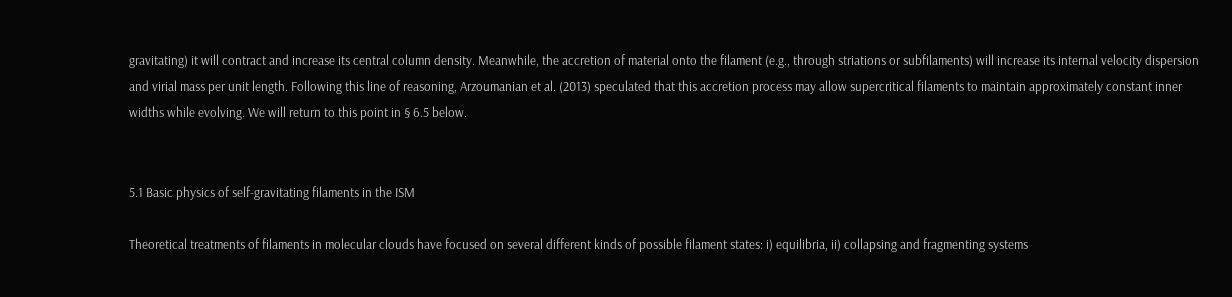gravitating) it will contract and increase its central column density. Meanwhile, the accretion of material onto the filament (e.g., through striations or subfilaments) will increase its internal velocity dispersion and virial mass per unit length. Following this line of reasoning, Arzoumanian et al. (2013) speculated that this accretion process may allow supercritical filaments to maintain approximately constant inner widths while evolving. We will return to this point in § 6.5 below.


5.1 Basic physics of self-gravitating filaments in the ISM

Theoretical treatments of filaments in molecular clouds have focused on several different kinds of possible filament states: i) equilibria, ii) collapsing and fragmenting systems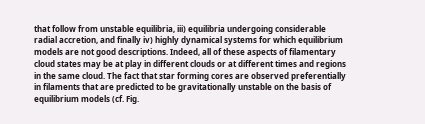that follow from unstable equilibria, iii) equilibria undergoing considerable radial accretion, and finally iv) highly dynamical systems for which equilibrium models are not good descriptions. Indeed, all of these aspects of filamentary cloud states may be at play in different clouds or at different times and regions in the same cloud. The fact that star forming cores are observed preferentially in filaments that are predicted to be gravitationally unstable on the basis of equilibrium models (cf. Fig.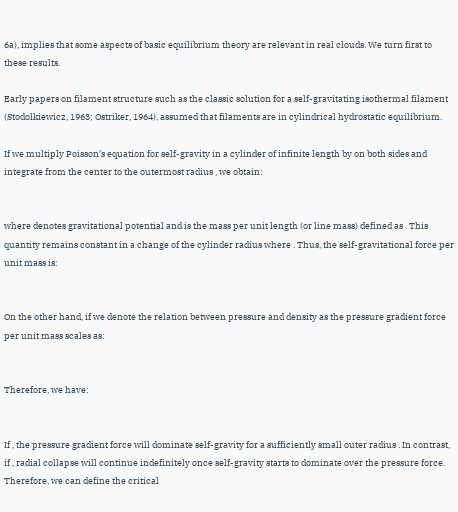6a), implies that some aspects of basic equilibrium theory are relevant in real clouds. We turn first to these results.

Early papers on filament structure such as the classic solution for a self-gravitating isothermal filament (Stodolkiewicz, 1963; Ostriker, 1964), assumed that filaments are in cylindrical hydrostatic equilibrium.

If we multiply Poisson’s equation for self-gravity in a cylinder of infinite length by on both sides and integrate from the center to the outermost radius , we obtain:


where denotes gravitational potential and is the mass per unit length (or line mass) defined as . This quantity remains constant in a change of the cylinder radius where . Thus, the self-gravitational force per unit mass is:


On the other hand, if we denote the relation between pressure and density as the pressure gradient force per unit mass scales as:


Therefore, we have:


If , the pressure gradient force will dominate self-gravity for a sufficiently small outer radius . In contrast, if , radial collapse will continue indefinitely once self-gravity starts to dominate over the pressure force. Therefore, we can define the critical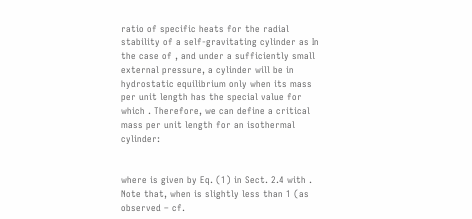ratio of specific heats for the radial stability of a self-gravitating cylinder as In the case of , and under a sufficiently small external pressure, a cylinder will be in hydrostatic equilibrium only when its mass per unit length has the special value for which . Therefore, we can define a critical mass per unit length for an isothermal cylinder:


where is given by Eq. (1) in Sect. 2.4 with . Note that, when is slightly less than 1 (as observed – cf.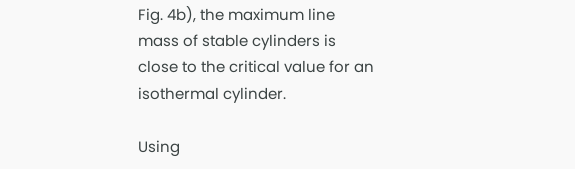Fig. 4b), the maximum line mass of stable cylinders is close to the critical value for an isothermal cylinder.

Using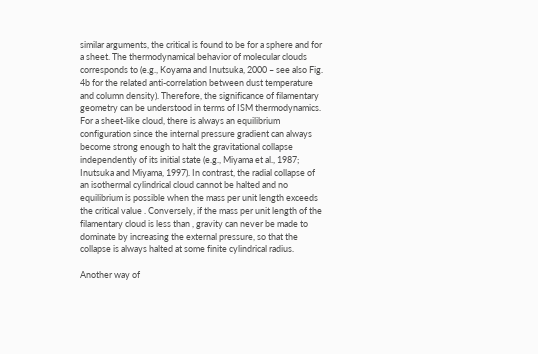similar arguments, the critical is found to be for a sphere and for a sheet. The thermodynamical behavior of molecular clouds corresponds to (e.g., Koyama and Inutsuka, 2000 – see also Fig. 4b for the related anti-correlation between dust temperature and column density). Therefore, the significance of filamentary geometry can be understood in terms of ISM thermodynamics. For a sheet-like cloud, there is always an equilibrium configuration since the internal pressure gradient can always become strong enough to halt the gravitational collapse independently of its initial state (e.g., Miyama et al., 1987; Inutsuka and Miyama, 1997). In contrast, the radial collapse of an isothermal cylindrical cloud cannot be halted and no equilibrium is possible when the mass per unit length exceeds the critical value . Conversely, if the mass per unit length of the filamentary cloud is less than , gravity can never be made to dominate by increasing the external pressure, so that the collapse is always halted at some finite cylindrical radius.

Another way of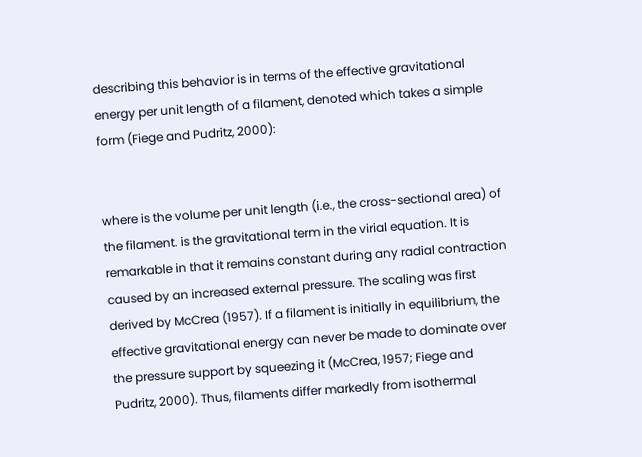describing this behavior is in terms of the effective gravitational energy per unit length of a filament, denoted which takes a simple form (Fiege and Pudritz, 2000):


where is the volume per unit length (i.e., the cross-sectional area) of the filament. is the gravitational term in the virial equation. It is remarkable in that it remains constant during any radial contraction caused by an increased external pressure. The scaling was first derived by McCrea (1957). If a filament is initially in equilibrium, the effective gravitational energy can never be made to dominate over the pressure support by squeezing it (McCrea, 1957; Fiege and Pudritz, 2000). Thus, filaments differ markedly from isothermal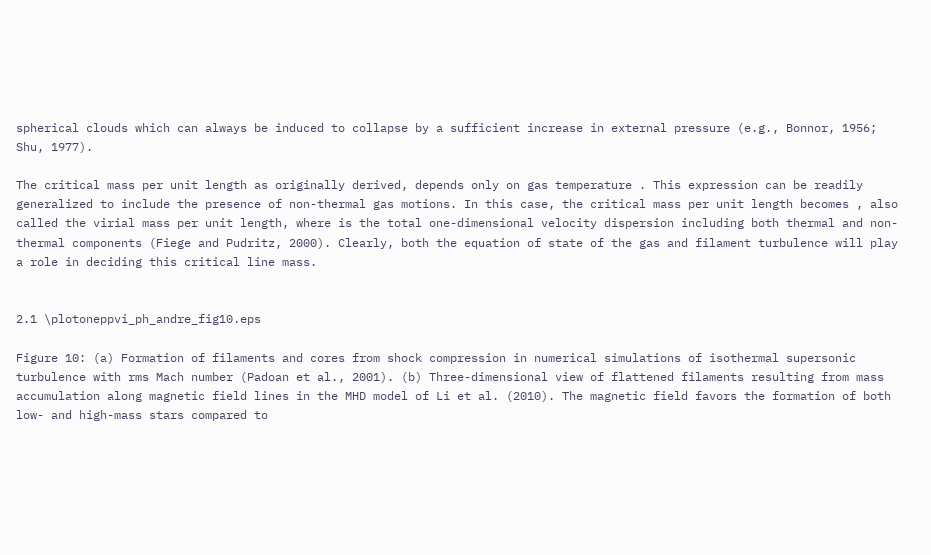spherical clouds which can always be induced to collapse by a sufficient increase in external pressure (e.g., Bonnor, 1956; Shu, 1977).

The critical mass per unit length as originally derived, depends only on gas temperature . This expression can be readily generalized to include the presence of non-thermal gas motions. In this case, the critical mass per unit length becomes , also called the virial mass per unit length, where is the total one-dimensional velocity dispersion including both thermal and non-thermal components (Fiege and Pudritz, 2000). Clearly, both the equation of state of the gas and filament turbulence will play a role in deciding this critical line mass.


2.1 \plotoneppvi_ph_andre_fig10.eps

Figure 10: (a) Formation of filaments and cores from shock compression in numerical simulations of isothermal supersonic turbulence with rms Mach number (Padoan et al., 2001). (b) Three-dimensional view of flattened filaments resulting from mass accumulation along magnetic field lines in the MHD model of Li et al. (2010). The magnetic field favors the formation of both low- and high-mass stars compared to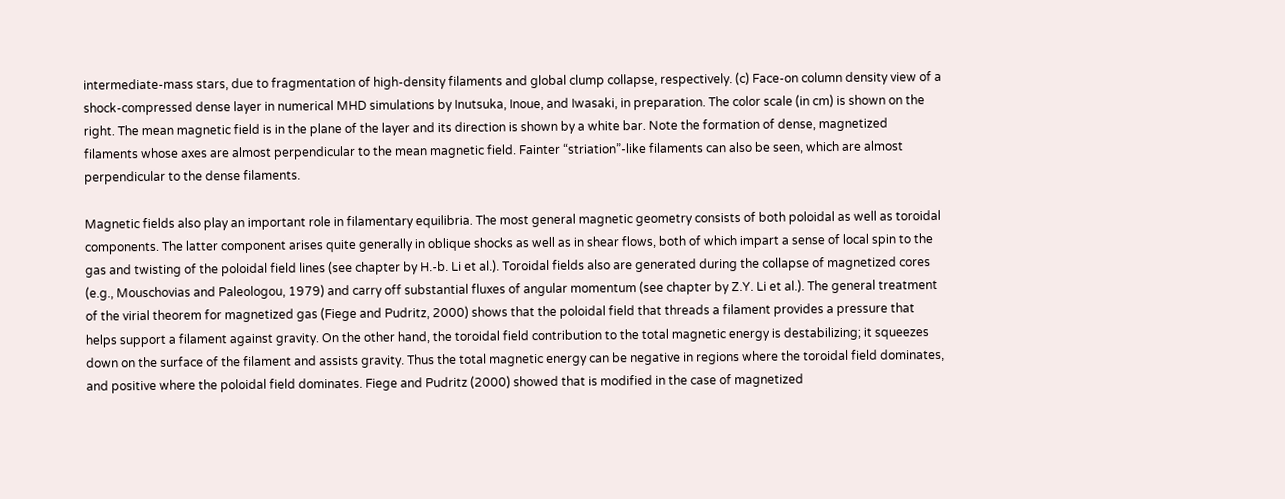intermediate-mass stars, due to fragmentation of high-density filaments and global clump collapse, respectively. (c) Face-on column density view of a shock-compressed dense layer in numerical MHD simulations by Inutsuka, Inoue, and Iwasaki, in preparation. The color scale (in cm) is shown on the right. The mean magnetic field is in the plane of the layer and its direction is shown by a white bar. Note the formation of dense, magnetized filaments whose axes are almost perpendicular to the mean magnetic field. Fainter “striation”-like filaments can also be seen, which are almost perpendicular to the dense filaments.

Magnetic fields also play an important role in filamentary equilibria. The most general magnetic geometry consists of both poloidal as well as toroidal components. The latter component arises quite generally in oblique shocks as well as in shear flows, both of which impart a sense of local spin to the gas and twisting of the poloidal field lines (see chapter by H.-b. Li et al.). Toroidal fields also are generated during the collapse of magnetized cores (e.g., Mouschovias and Paleologou, 1979) and carry off substantial fluxes of angular momentum (see chapter by Z.Y. Li et al.). The general treatment of the virial theorem for magnetized gas (Fiege and Pudritz, 2000) shows that the poloidal field that threads a filament provides a pressure that helps support a filament against gravity. On the other hand, the toroidal field contribution to the total magnetic energy is destabilizing; it squeezes down on the surface of the filament and assists gravity. Thus the total magnetic energy can be negative in regions where the toroidal field dominates, and positive where the poloidal field dominates. Fiege and Pudritz (2000) showed that is modified in the case of magnetized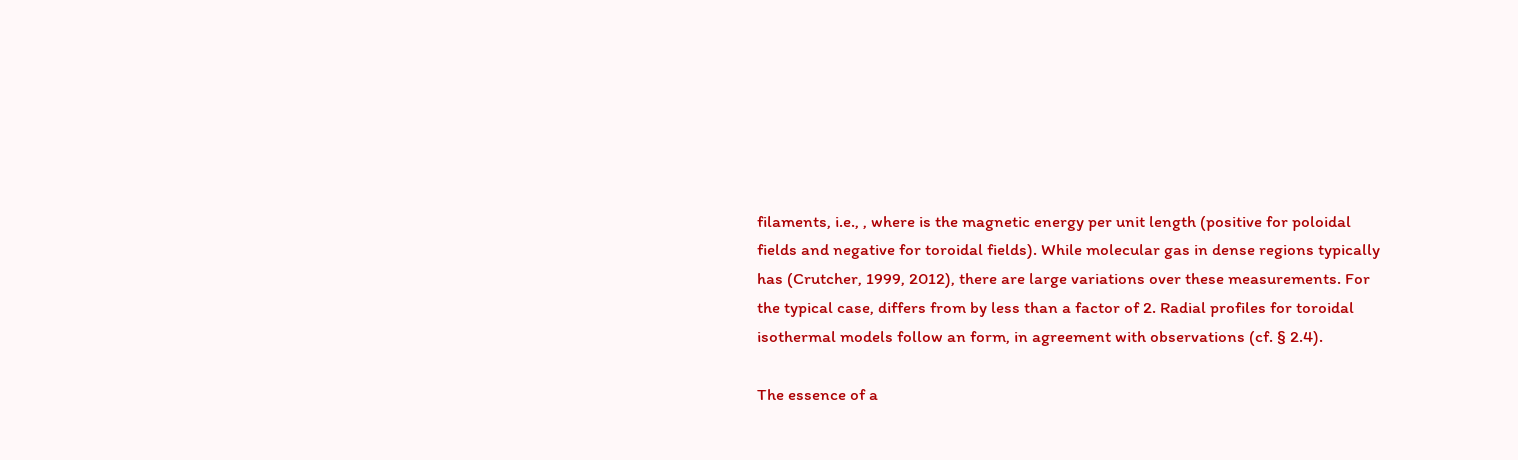filaments, i.e., , where is the magnetic energy per unit length (positive for poloidal fields and negative for toroidal fields). While molecular gas in dense regions typically has (Crutcher, 1999, 2012), there are large variations over these measurements. For the typical case, differs from by less than a factor of 2. Radial profiles for toroidal isothermal models follow an form, in agreement with observations (cf. § 2.4).

The essence of a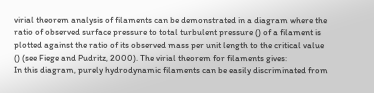virial theorem analysis of filaments can be demonstrated in a diagram where the ratio of observed surface pressure to total turbulent pressure () of a filament is plotted against the ratio of its observed mass per unit length to the critical value () (see Fiege and Pudritz, 2000). The virial theorem for filaments gives:
In this diagram, purely hydrodynamic filaments can be easily discriminated from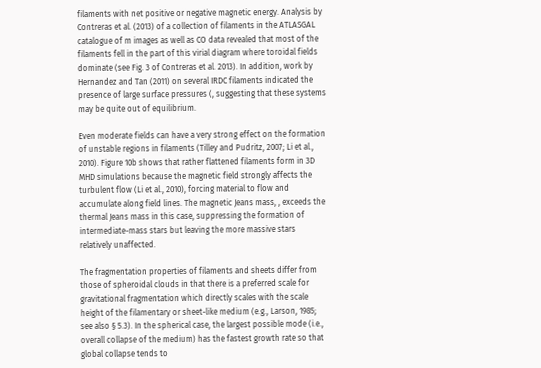filaments with net positive or negative magnetic energy. Analysis by Contreras et al. (2013) of a collection of filaments in the ATLASGAL catalogue of m images as well as CO data revealed that most of the filaments fell in the part of this virial diagram where toroidal fields dominate (see Fig. 3 of Contreras et al. 2013). In addition, work by Hernandez and Tan (2011) on several IRDC filaments indicated the presence of large surface pressures (, suggesting that these systems may be quite out of equilibrium.

Even moderate fields can have a very strong effect on the formation of unstable regions in filaments (Tilley and Pudritz, 2007; Li et al., 2010). Figure 10b shows that rather flattened filaments form in 3D MHD simulations because the magnetic field strongly affects the turbulent flow (Li et al., 2010), forcing material to flow and accumulate along field lines. The magnetic Jeans mass, , exceeds the thermal Jeans mass in this case, suppressing the formation of intermediate-mass stars but leaving the more massive stars relatively unaffected.

The fragmentation properties of filaments and sheets differ from those of spheroidal clouds in that there is a preferred scale for gravitational fragmentation which directly scales with the scale height of the filamentary or sheet-like medium (e.g., Larson, 1985; see also § 5.3). In the spherical case, the largest possible mode (i.e., overall collapse of the medium) has the fastest growth rate so that global collapse tends to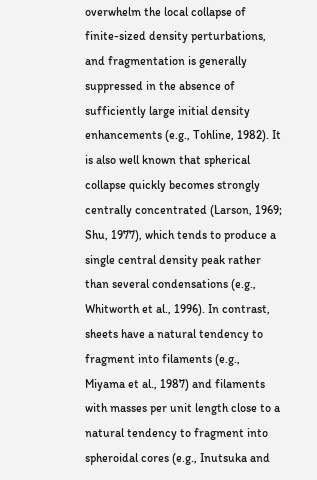overwhelm the local collapse of finite-sized density perturbations, and fragmentation is generally suppressed in the absence of sufficiently large initial density enhancements (e.g., Tohline, 1982). It is also well known that spherical collapse quickly becomes strongly centrally concentrated (Larson, 1969; Shu, 1977), which tends to produce a single central density peak rather than several condensations (e.g., Whitworth et al., 1996). In contrast, sheets have a natural tendency to fragment into filaments (e.g., Miyama et al., 1987) and filaments with masses per unit length close to a natural tendency to fragment into spheroidal cores (e.g., Inutsuka and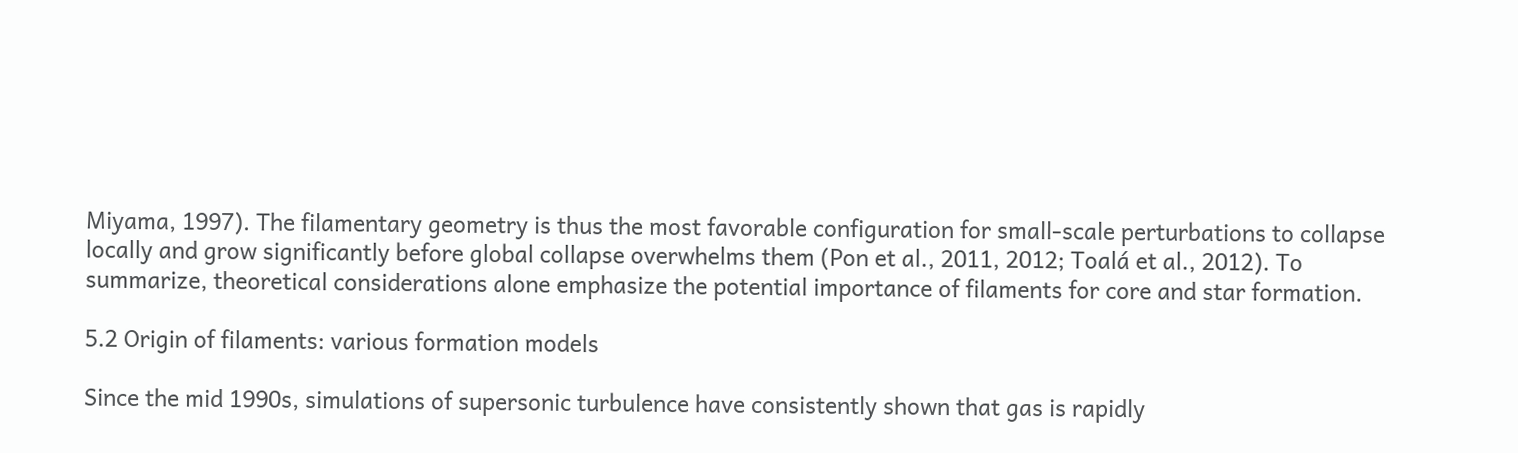Miyama, 1997). The filamentary geometry is thus the most favorable configuration for small-scale perturbations to collapse locally and grow significantly before global collapse overwhelms them (Pon et al., 2011, 2012; Toalá et al., 2012). To summarize, theoretical considerations alone emphasize the potential importance of filaments for core and star formation.

5.2 Origin of filaments: various formation models

Since the mid 1990s, simulations of supersonic turbulence have consistently shown that gas is rapidly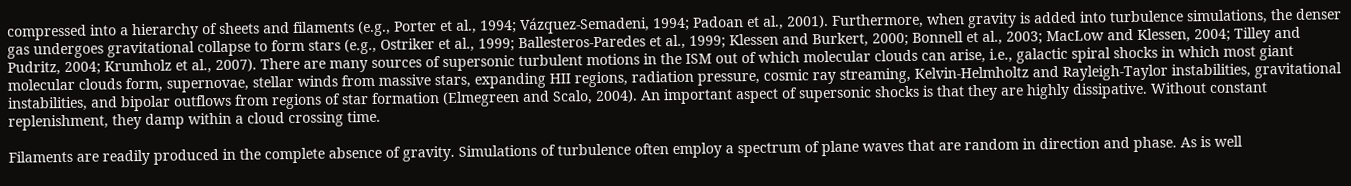compressed into a hierarchy of sheets and filaments (e.g., Porter et al., 1994; Vázquez-Semadeni, 1994; Padoan et al., 2001). Furthermore, when gravity is added into turbulence simulations, the denser gas undergoes gravitational collapse to form stars (e.g., Ostriker et al., 1999; Ballesteros-Paredes et al., 1999; Klessen and Burkert, 2000; Bonnell et al., 2003; MacLow and Klessen, 2004; Tilley and Pudritz, 2004; Krumholz et al., 2007). There are many sources of supersonic turbulent motions in the ISM out of which molecular clouds can arise, i.e., galactic spiral shocks in which most giant molecular clouds form, supernovae, stellar winds from massive stars, expanding HII regions, radiation pressure, cosmic ray streaming, Kelvin-Helmholtz and Rayleigh-Taylor instabilities, gravitational instabilities, and bipolar outflows from regions of star formation (Elmegreen and Scalo, 2004). An important aspect of supersonic shocks is that they are highly dissipative. Without constant replenishment, they damp within a cloud crossing time.

Filaments are readily produced in the complete absence of gravity. Simulations of turbulence often employ a spectrum of plane waves that are random in direction and phase. As is well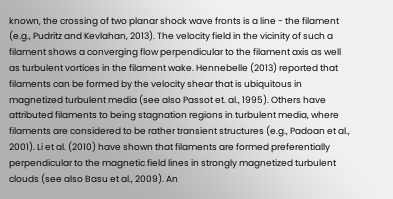known, the crossing of two planar shock wave fronts is a line - the filament (e.g., Pudritz and Kevlahan, 2013). The velocity field in the vicinity of such a filament shows a converging flow perpendicular to the filament axis as well as turbulent vortices in the filament wake. Hennebelle (2013) reported that filaments can be formed by the velocity shear that is ubiquitous in magnetized turbulent media (see also Passot et. al., 1995). Others have attributed filaments to being stagnation regions in turbulent media, where filaments are considered to be rather transient structures (e.g., Padoan et al., 2001). Li et al. (2010) have shown that filaments are formed preferentially perpendicular to the magnetic field lines in strongly magnetized turbulent clouds (see also Basu et al., 2009). An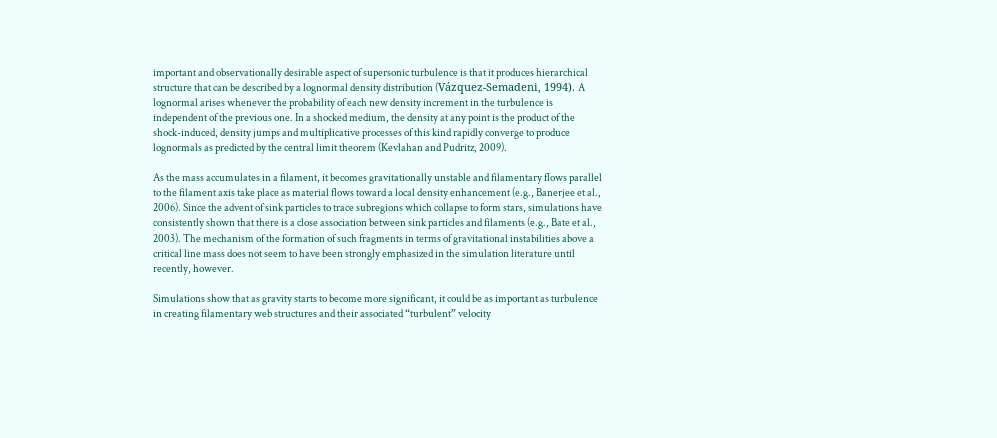important and observationally desirable aspect of supersonic turbulence is that it produces hierarchical structure that can be described by a lognormal density distribution (Vázquez-Semadeni, 1994). A lognormal arises whenever the probability of each new density increment in the turbulence is independent of the previous one. In a shocked medium, the density at any point is the product of the shock-induced, density jumps and multiplicative processes of this kind rapidly converge to produce lognormals as predicted by the central limit theorem (Kevlahan and Pudritz, 2009).

As the mass accumulates in a filament, it becomes gravitationally unstable and filamentary flows parallel to the filament axis take place as material flows toward a local density enhancement (e.g., Banerjee et al., 2006). Since the advent of sink particles to trace subregions which collapse to form stars, simulations have consistently shown that there is a close association between sink particles and filaments (e.g., Bate et al., 2003). The mechanism of the formation of such fragments in terms of gravitational instabilities above a critical line mass does not seem to have been strongly emphasized in the simulation literature until recently, however.

Simulations show that as gravity starts to become more significant, it could be as important as turbulence in creating filamentary web structures and their associated “turbulent” velocity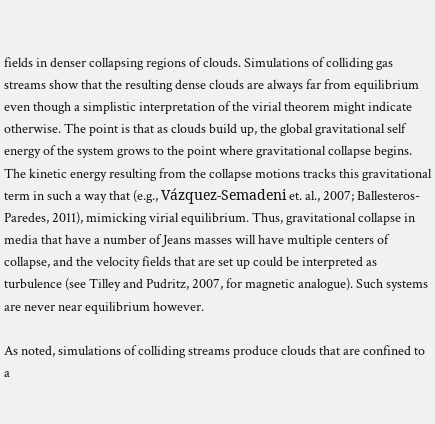fields in denser collapsing regions of clouds. Simulations of colliding gas streams show that the resulting dense clouds are always far from equilibrium even though a simplistic interpretation of the virial theorem might indicate otherwise. The point is that as clouds build up, the global gravitational self energy of the system grows to the point where gravitational collapse begins. The kinetic energy resulting from the collapse motions tracks this gravitational term in such a way that (e.g., Vázquez-Semadeni et. al., 2007; Ballesteros-Paredes, 2011), mimicking virial equilibrium. Thus, gravitational collapse in media that have a number of Jeans masses will have multiple centers of collapse, and the velocity fields that are set up could be interpreted as turbulence (see Tilley and Pudritz, 2007, for magnetic analogue). Such systems are never near equilibrium however.

As noted, simulations of colliding streams produce clouds that are confined to a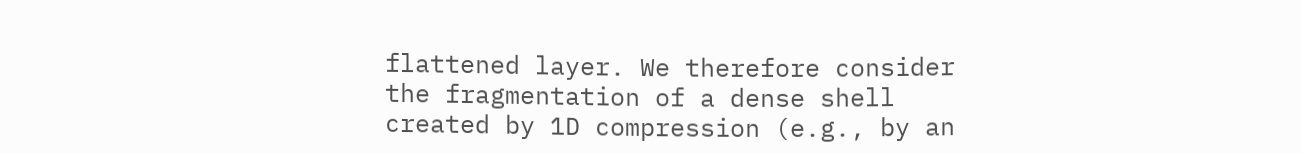flattened layer. We therefore consider the fragmentation of a dense shell created by 1D compression (e.g., by an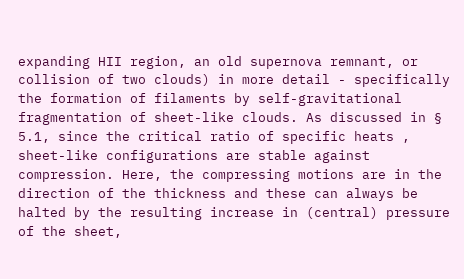expanding HII region, an old supernova remnant, or collision of two clouds) in more detail - specifically the formation of filaments by self-gravitational fragmentation of sheet-like clouds. As discussed in § 5.1, since the critical ratio of specific heats , sheet-like configurations are stable against compression. Here, the compressing motions are in the direction of the thickness and these can always be halted by the resulting increase in (central) pressure of the sheet,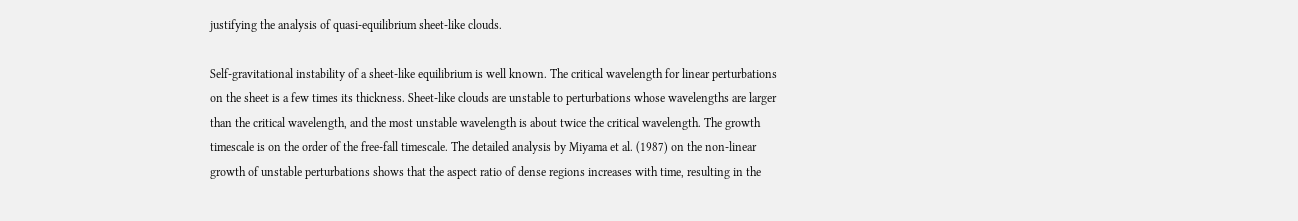justifying the analysis of quasi-equilibrium sheet-like clouds.

Self-gravitational instability of a sheet-like equilibrium is well known. The critical wavelength for linear perturbations on the sheet is a few times its thickness. Sheet-like clouds are unstable to perturbations whose wavelengths are larger than the critical wavelength, and the most unstable wavelength is about twice the critical wavelength. The growth timescale is on the order of the free-fall timescale. The detailed analysis by Miyama et al. (1987) on the non-linear growth of unstable perturbations shows that the aspect ratio of dense regions increases with time, resulting in the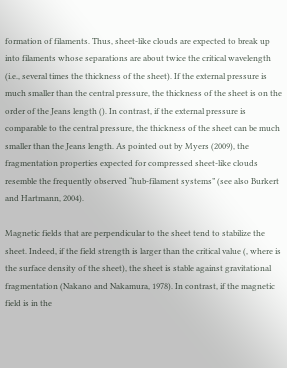formation of filaments. Thus, sheet-like clouds are expected to break up into filaments whose separations are about twice the critical wavelength (i.e., several times the thickness of the sheet). If the external pressure is much smaller than the central pressure, the thickness of the sheet is on the order of the Jeans length (). In contrast, if the external pressure is comparable to the central pressure, the thickness of the sheet can be much smaller than the Jeans length. As pointed out by Myers (2009), the fragmentation properties expected for compressed sheet-like clouds resemble the frequently observed “hub-filament systems” (see also Burkert and Hartmann, 2004).

Magnetic fields that are perpendicular to the sheet tend to stabilize the sheet. Indeed, if the field strength is larger than the critical value (, where is the surface density of the sheet), the sheet is stable against gravitational fragmentation (Nakano and Nakamura, 1978). In contrast, if the magnetic field is in the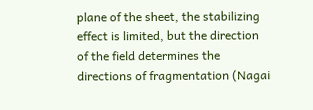plane of the sheet, the stabilizing effect is limited, but the direction of the field determines the directions of fragmentation (Nagai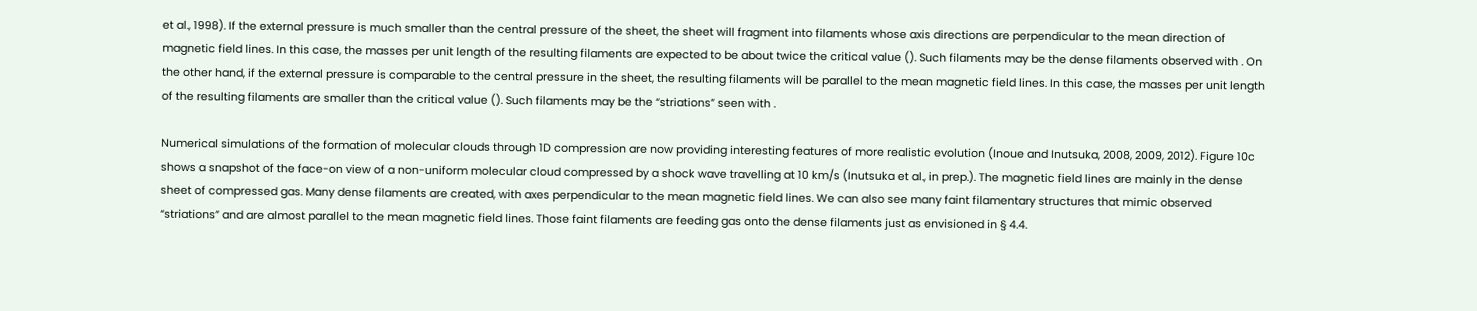et al., 1998). If the external pressure is much smaller than the central pressure of the sheet, the sheet will fragment into filaments whose axis directions are perpendicular to the mean direction of magnetic field lines. In this case, the masses per unit length of the resulting filaments are expected to be about twice the critical value (). Such filaments may be the dense filaments observed with . On the other hand, if the external pressure is comparable to the central pressure in the sheet, the resulting filaments will be parallel to the mean magnetic field lines. In this case, the masses per unit length of the resulting filaments are smaller than the critical value (). Such filaments may be the “striations” seen with .

Numerical simulations of the formation of molecular clouds through 1D compression are now providing interesting features of more realistic evolution (Inoue and Inutsuka, 2008, 2009, 2012). Figure 10c shows a snapshot of the face-on view of a non-uniform molecular cloud compressed by a shock wave travelling at 10 km/s (Inutsuka et al., in prep.). The magnetic field lines are mainly in the dense sheet of compressed gas. Many dense filaments are created, with axes perpendicular to the mean magnetic field lines. We can also see many faint filamentary structures that mimic observed “striations” and are almost parallel to the mean magnetic field lines. Those faint filaments are feeding gas onto the dense filaments just as envisioned in § 4.4.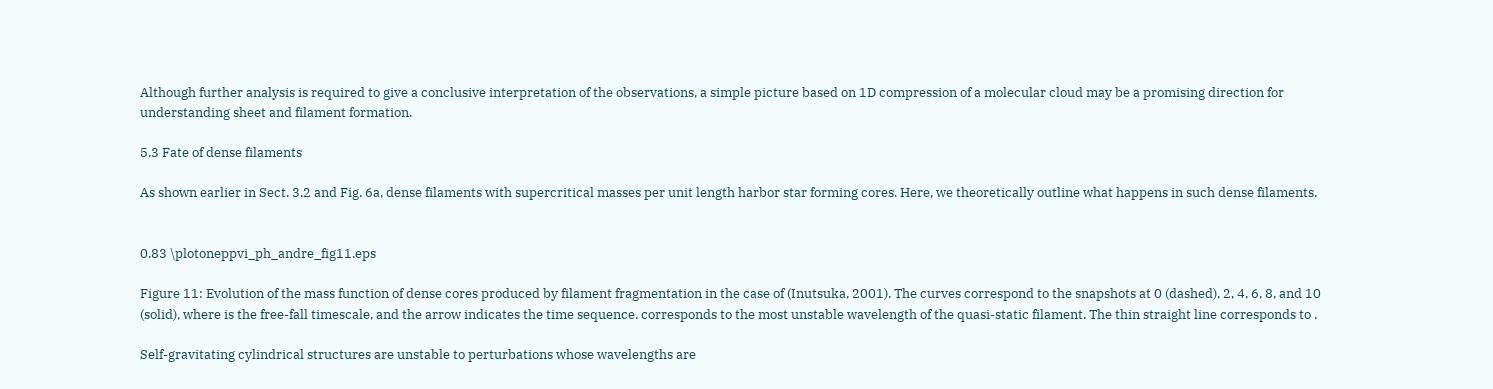Although further analysis is required to give a conclusive interpretation of the observations, a simple picture based on 1D compression of a molecular cloud may be a promising direction for understanding sheet and filament formation.

5.3 Fate of dense filaments

As shown earlier in Sect. 3.2 and Fig. 6a, dense filaments with supercritical masses per unit length harbor star forming cores. Here, we theoretically outline what happens in such dense filaments.


0.83 \plotoneppvi_ph_andre_fig11.eps

Figure 11: Evolution of the mass function of dense cores produced by filament fragmentation in the case of (Inutsuka, 2001). The curves correspond to the snapshots at 0 (dashed), 2, 4, 6, 8, and 10 (solid), where is the free-fall timescale, and the arrow indicates the time sequence. corresponds to the most unstable wavelength of the quasi-static filament. The thin straight line corresponds to .

Self-gravitating cylindrical structures are unstable to perturbations whose wavelengths are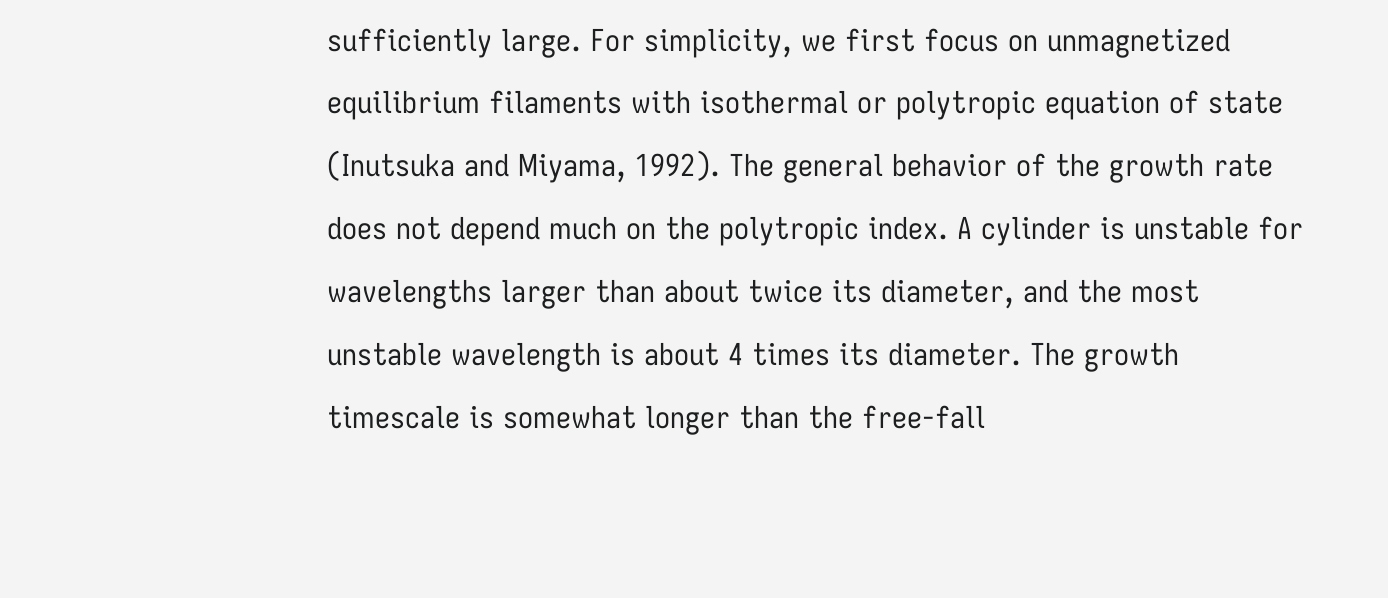sufficiently large. For simplicity, we first focus on unmagnetized equilibrium filaments with isothermal or polytropic equation of state (Inutsuka and Miyama, 1992). The general behavior of the growth rate does not depend much on the polytropic index. A cylinder is unstable for wavelengths larger than about twice its diameter, and the most unstable wavelength is about 4 times its diameter. The growth timescale is somewhat longer than the free-fall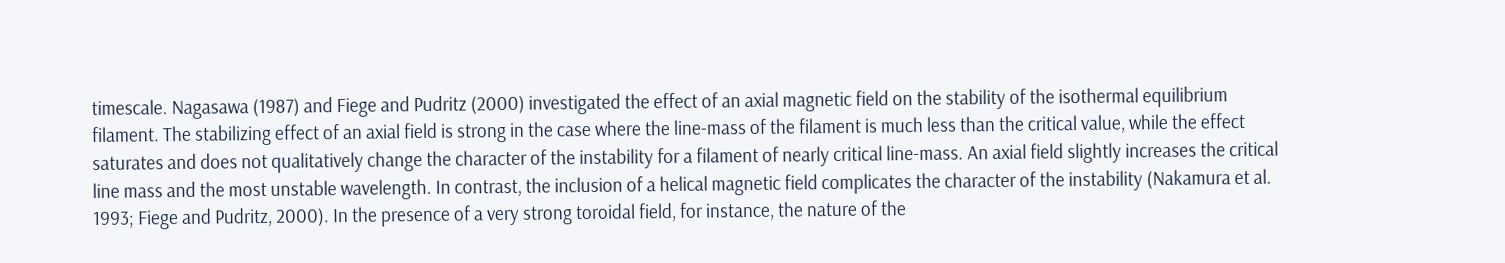timescale. Nagasawa (1987) and Fiege and Pudritz (2000) investigated the effect of an axial magnetic field on the stability of the isothermal equilibrium filament. The stabilizing effect of an axial field is strong in the case where the line-mass of the filament is much less than the critical value, while the effect saturates and does not qualitatively change the character of the instability for a filament of nearly critical line-mass. An axial field slightly increases the critical line mass and the most unstable wavelength. In contrast, the inclusion of a helical magnetic field complicates the character of the instability (Nakamura et al. 1993; Fiege and Pudritz, 2000). In the presence of a very strong toroidal field, for instance, the nature of the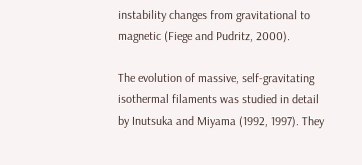instability changes from gravitational to magnetic (Fiege and Pudritz, 2000).

The evolution of massive, self-gravitating isothermal filaments was studied in detail by Inutsuka and Miyama (1992, 1997). They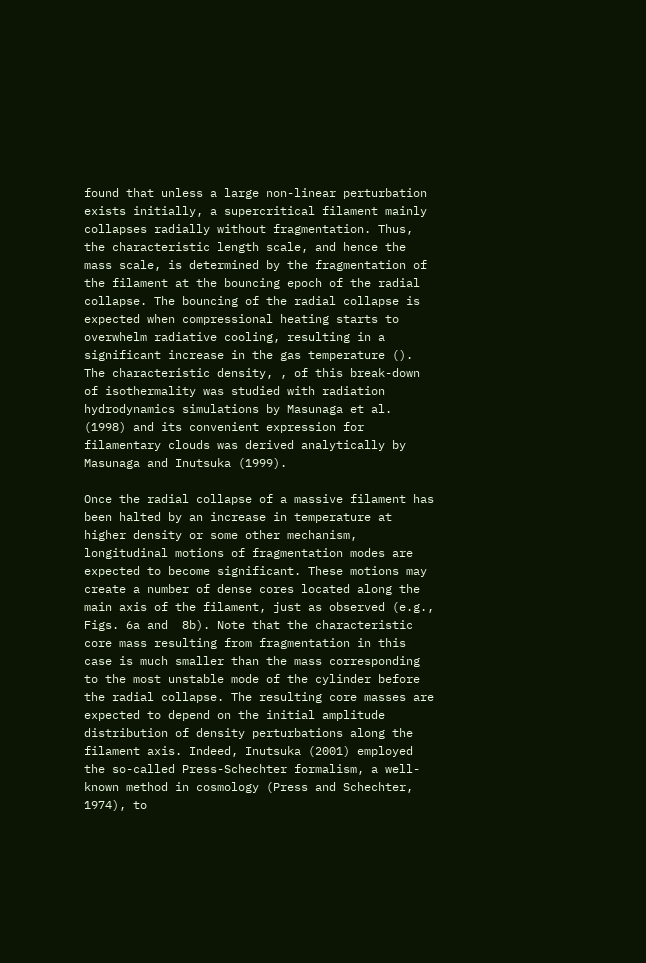found that unless a large non-linear perturbation exists initially, a supercritical filament mainly collapses radially without fragmentation. Thus, the characteristic length scale, and hence the mass scale, is determined by the fragmentation of the filament at the bouncing epoch of the radial collapse. The bouncing of the radial collapse is expected when compressional heating starts to overwhelm radiative cooling, resulting in a significant increase in the gas temperature (). The characteristic density, , of this break-down of isothermality was studied with radiation hydrodynamics simulations by Masunaga et al. (1998) and its convenient expression for filamentary clouds was derived analytically by Masunaga and Inutsuka (1999).

Once the radial collapse of a massive filament has been halted by an increase in temperature at higher density or some other mechanism, longitudinal motions of fragmentation modes are expected to become significant. These motions may create a number of dense cores located along the main axis of the filament, just as observed (e.g., Figs. 6a and  8b). Note that the characteristic core mass resulting from fragmentation in this case is much smaller than the mass corresponding to the most unstable mode of the cylinder before the radial collapse. The resulting core masses are expected to depend on the initial amplitude distribution of density perturbations along the filament axis. Indeed, Inutsuka (2001) employed the so-called Press-Schechter formalism, a well-known method in cosmology (Press and Schechter, 1974), to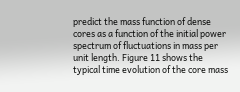predict the mass function of dense cores as a function of the initial power spectrum of fluctuations in mass per unit length. Figure 11 shows the typical time evolution of the core mass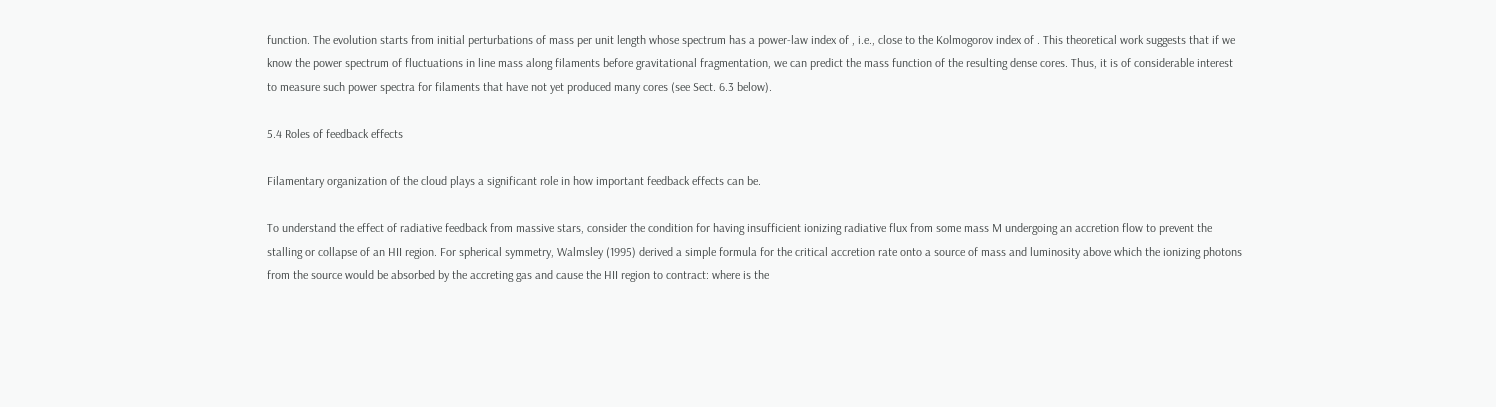function. The evolution starts from initial perturbations of mass per unit length whose spectrum has a power-law index of , i.e., close to the Kolmogorov index of . This theoretical work suggests that if we know the power spectrum of fluctuations in line mass along filaments before gravitational fragmentation, we can predict the mass function of the resulting dense cores. Thus, it is of considerable interest to measure such power spectra for filaments that have not yet produced many cores (see Sect. 6.3 below).

5.4 Roles of feedback effects

Filamentary organization of the cloud plays a significant role in how important feedback effects can be.

To understand the effect of radiative feedback from massive stars, consider the condition for having insufficient ionizing radiative flux from some mass M undergoing an accretion flow to prevent the stalling or collapse of an HII region. For spherical symmetry, Walmsley (1995) derived a simple formula for the critical accretion rate onto a source of mass and luminosity above which the ionizing photons from the source would be absorbed by the accreting gas and cause the HII region to contract: where is the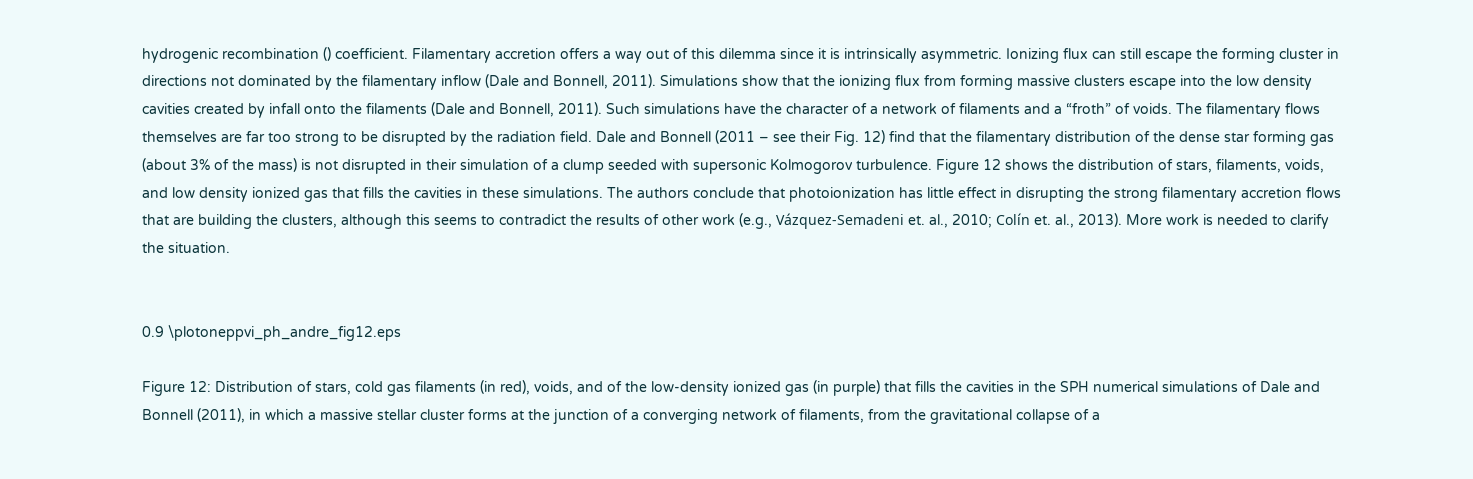hydrogenic recombination () coefficient. Filamentary accretion offers a way out of this dilemma since it is intrinsically asymmetric. Ionizing flux can still escape the forming cluster in directions not dominated by the filamentary inflow (Dale and Bonnell, 2011). Simulations show that the ionizing flux from forming massive clusters escape into the low density cavities created by infall onto the filaments (Dale and Bonnell, 2011). Such simulations have the character of a network of filaments and a “froth” of voids. The filamentary flows themselves are far too strong to be disrupted by the radiation field. Dale and Bonnell (2011 – see their Fig. 12) find that the filamentary distribution of the dense star forming gas (about 3% of the mass) is not disrupted in their simulation of a clump seeded with supersonic Kolmogorov turbulence. Figure 12 shows the distribution of stars, filaments, voids, and low density ionized gas that fills the cavities in these simulations. The authors conclude that photoionization has little effect in disrupting the strong filamentary accretion flows that are building the clusters, although this seems to contradict the results of other work (e.g., Vázquez-Semadeni et. al., 2010; Colín et. al., 2013). More work is needed to clarify the situation.


0.9 \plotoneppvi_ph_andre_fig12.eps

Figure 12: Distribution of stars, cold gas filaments (in red), voids, and of the low-density ionized gas (in purple) that fills the cavities in the SPH numerical simulations of Dale and Bonnell (2011), in which a massive stellar cluster forms at the junction of a converging network of filaments, from the gravitational collapse of a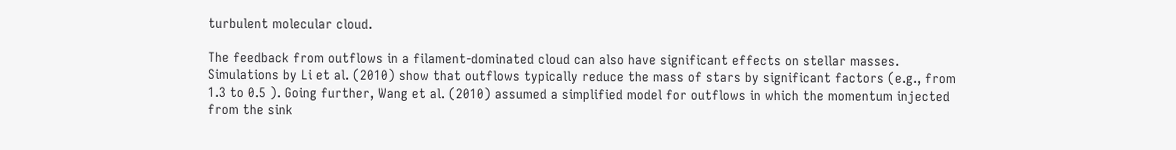turbulent molecular cloud.

The feedback from outflows in a filament-dominated cloud can also have significant effects on stellar masses. Simulations by Li et al. (2010) show that outflows typically reduce the mass of stars by significant factors (e.g., from 1.3 to 0.5 ). Going further, Wang et al. (2010) assumed a simplified model for outflows in which the momentum injected from the sink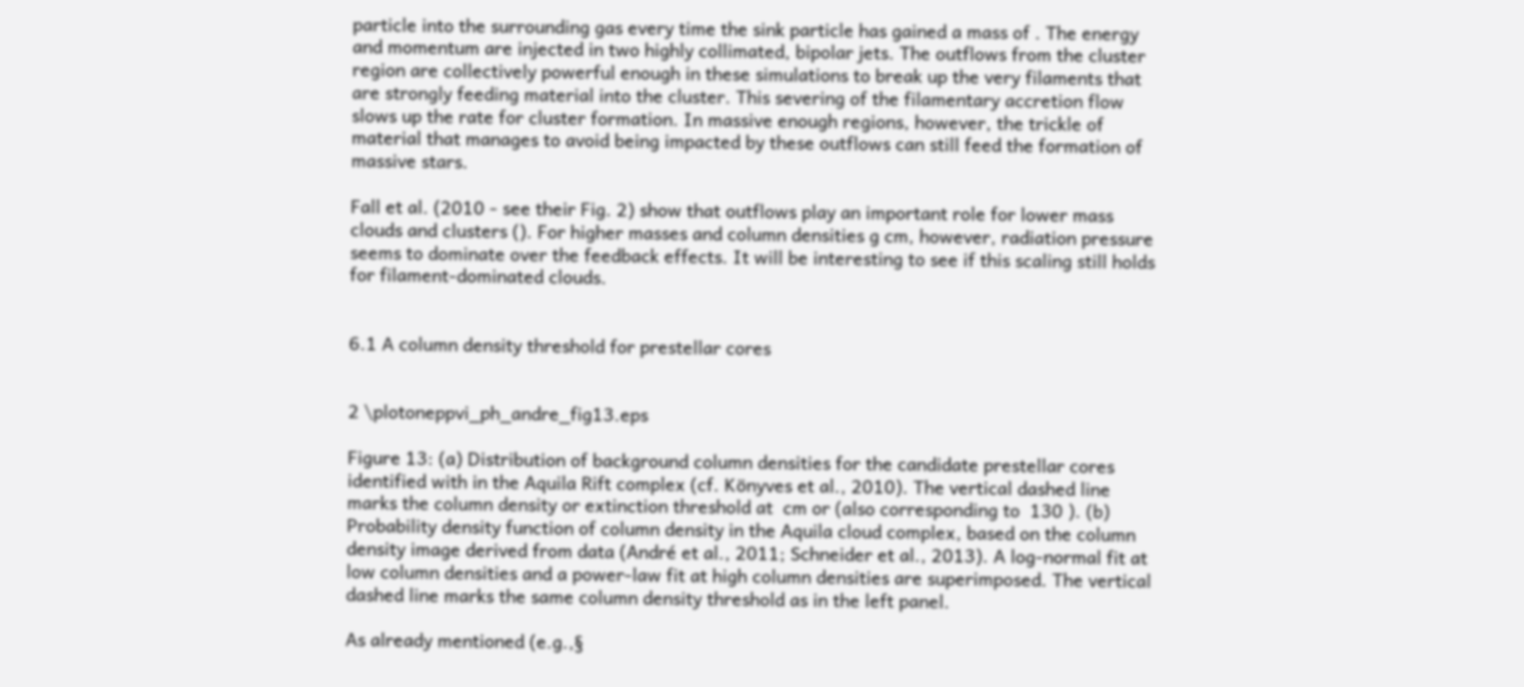particle into the surrounding gas every time the sink particle has gained a mass of . The energy and momentum are injected in two highly collimated, bipolar jets. The outflows from the cluster region are collectively powerful enough in these simulations to break up the very filaments that are strongly feeding material into the cluster. This severing of the filamentary accretion flow slows up the rate for cluster formation. In massive enough regions, however, the trickle of material that manages to avoid being impacted by these outflows can still feed the formation of massive stars.

Fall et al. (2010 - see their Fig. 2) show that outflows play an important role for lower mass clouds and clusters (). For higher masses and column densities g cm, however, radiation pressure seems to dominate over the feedback effects. It will be interesting to see if this scaling still holds for filament-dominated clouds.


6.1 A column density threshold for prestellar cores


2 \plotoneppvi_ph_andre_fig13.eps

Figure 13: (a) Distribution of background column densities for the candidate prestellar cores identified with in the Aquila Rift complex (cf. Könyves et al., 2010). The vertical dashed line marks the column density or extinction threshold at  cm or (also corresponding to  130 ). (b) Probability density function of column density in the Aquila cloud complex, based on the column density image derived from data (André et al., 2011; Schneider et al., 2013). A log-normal fit at low column densities and a power-law fit at high column densities are superimposed. The vertical dashed line marks the same column density threshold as in the left panel.

As already mentioned (e.g.,§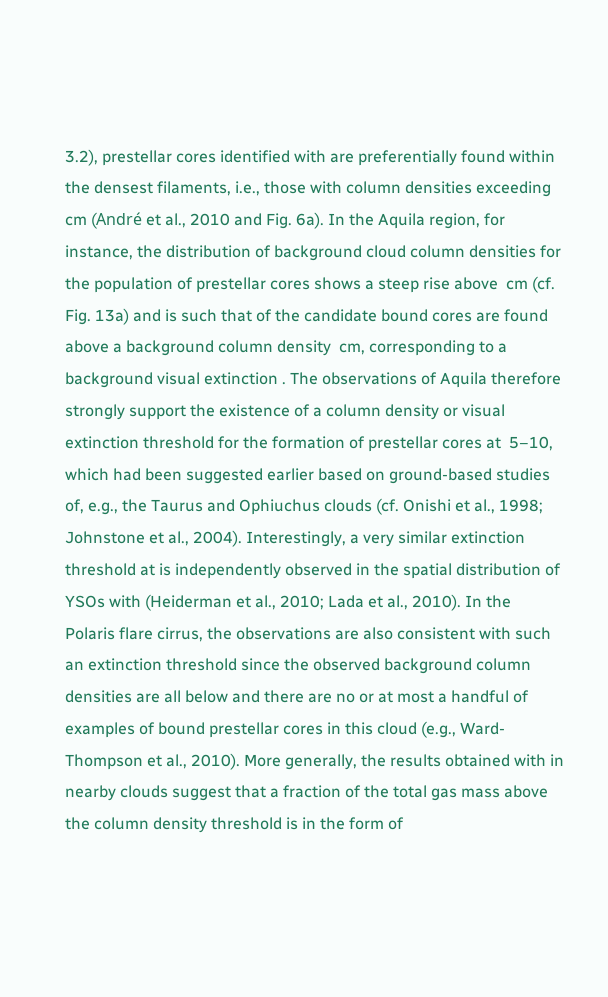3.2), prestellar cores identified with are preferentially found within the densest filaments, i.e., those with column densities exceeding  cm (André et al., 2010 and Fig. 6a). In the Aquila region, for instance, the distribution of background cloud column densities for the population of prestellar cores shows a steep rise above  cm (cf. Fig. 13a) and is such that of the candidate bound cores are found above a background column density  cm, corresponding to a background visual extinction . The observations of Aquila therefore strongly support the existence of a column density or visual extinction threshold for the formation of prestellar cores at  5–10, which had been suggested earlier based on ground-based studies of, e.g., the Taurus and Ophiuchus clouds (cf. Onishi et al., 1998; Johnstone et al., 2004). Interestingly, a very similar extinction threshold at is independently observed in the spatial distribution of YSOs with (Heiderman et al., 2010; Lada et al., 2010). In the Polaris flare cirrus, the observations are also consistent with such an extinction threshold since the observed background column densities are all below and there are no or at most a handful of examples of bound prestellar cores in this cloud (e.g., Ward-Thompson et al., 2010). More generally, the results obtained with in nearby clouds suggest that a fraction of the total gas mass above the column density threshold is in the form of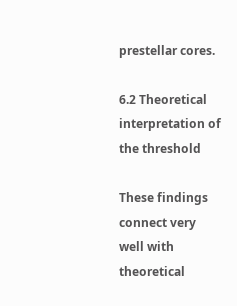prestellar cores.

6.2 Theoretical interpretation of the threshold

These findings connect very well with theoretical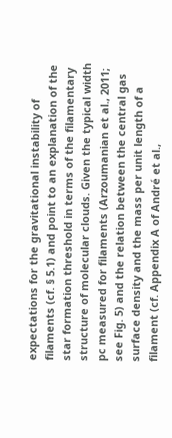expectations for the gravitational instability of filaments (cf. § 5.1) and point to an explanation of the star formation threshold in terms of the filamentary structure of molecular clouds. Given the typical width  pc measured for filaments (Arzoumanian et al., 2011; see Fig. 5) and the relation between the central gas surface density and the mass per unit length of a filament (cf. Appendix A of André et al.,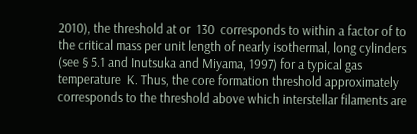2010), the threshold at or  130  corresponds to within a factor of to the critical mass per unit length of nearly isothermal, long cylinders (see § 5.1 and Inutsuka and Miyama, 1997) for a typical gas temperature  K. Thus, the core formation threshold approximately corresponds to the threshold above which interstellar filaments are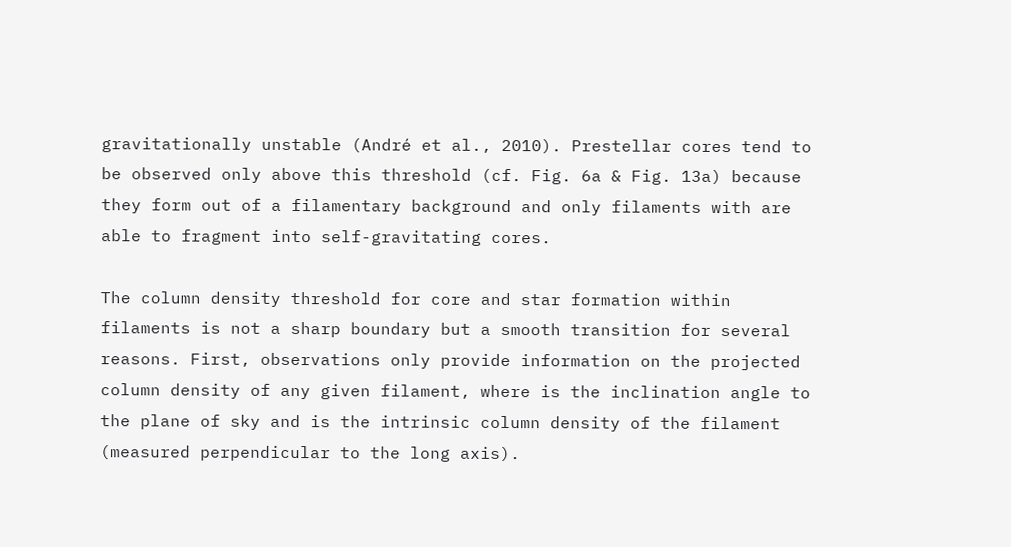gravitationally unstable (André et al., 2010). Prestellar cores tend to be observed only above this threshold (cf. Fig. 6a & Fig. 13a) because they form out of a filamentary background and only filaments with are able to fragment into self-gravitating cores.

The column density threshold for core and star formation within filaments is not a sharp boundary but a smooth transition for several reasons. First, observations only provide information on the projected column density of any given filament, where is the inclination angle to the plane of sky and is the intrinsic column density of the filament (measured perpendicular to the long axis).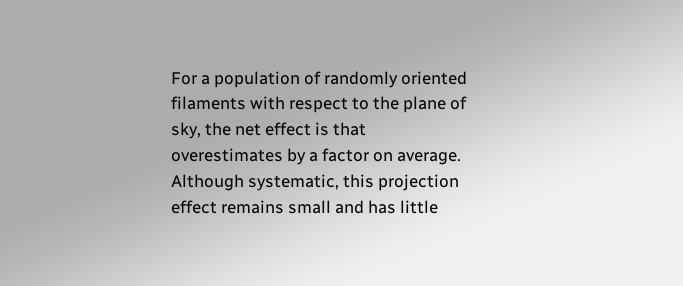For a population of randomly oriented filaments with respect to the plane of sky, the net effect is that overestimates by a factor on average. Although systematic, this projection effect remains small and has little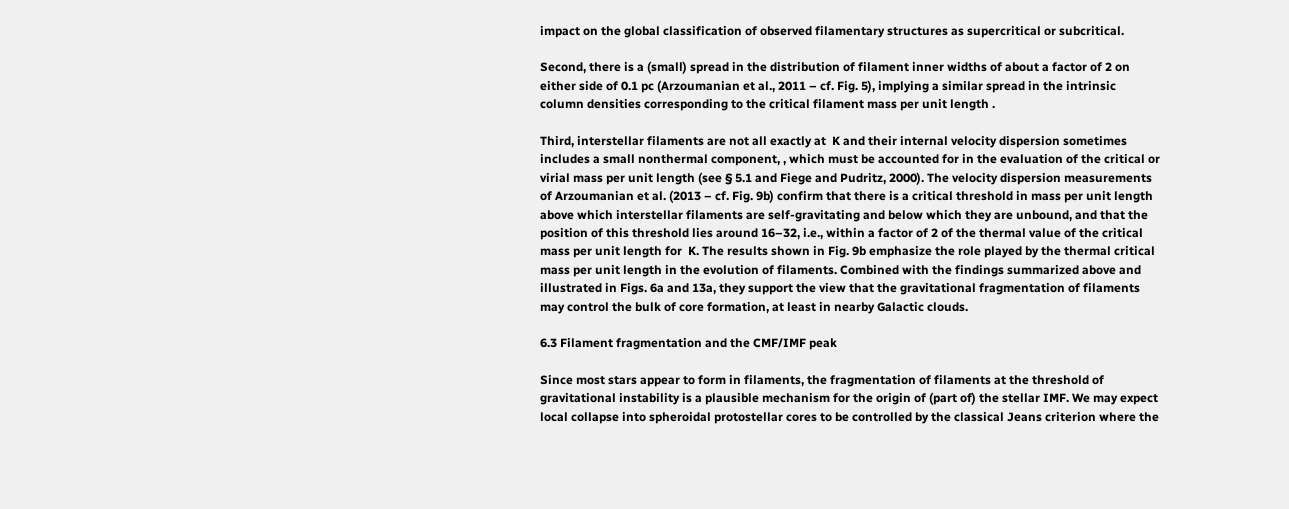impact on the global classification of observed filamentary structures as supercritical or subcritical.

Second, there is a (small) spread in the distribution of filament inner widths of about a factor of 2 on either side of 0.1 pc (Arzoumanian et al., 2011 – cf. Fig. 5), implying a similar spread in the intrinsic column densities corresponding to the critical filament mass per unit length .

Third, interstellar filaments are not all exactly at  K and their internal velocity dispersion sometimes includes a small nonthermal component, , which must be accounted for in the evaluation of the critical or virial mass per unit length (see § 5.1 and Fiege and Pudritz, 2000). The velocity dispersion measurements of Arzoumanian et al. (2013 – cf. Fig. 9b) confirm that there is a critical threshold in mass per unit length above which interstellar filaments are self-gravitating and below which they are unbound, and that the position of this threshold lies around 16–32, i.e., within a factor of 2 of the thermal value of the critical mass per unit length for  K. The results shown in Fig. 9b emphasize the role played by the thermal critical mass per unit length in the evolution of filaments. Combined with the findings summarized above and illustrated in Figs. 6a and 13a, they support the view that the gravitational fragmentation of filaments may control the bulk of core formation, at least in nearby Galactic clouds.

6.3 Filament fragmentation and the CMF/IMF peak

Since most stars appear to form in filaments, the fragmentation of filaments at the threshold of gravitational instability is a plausible mechanism for the origin of (part of) the stellar IMF. We may expect local collapse into spheroidal protostellar cores to be controlled by the classical Jeans criterion where the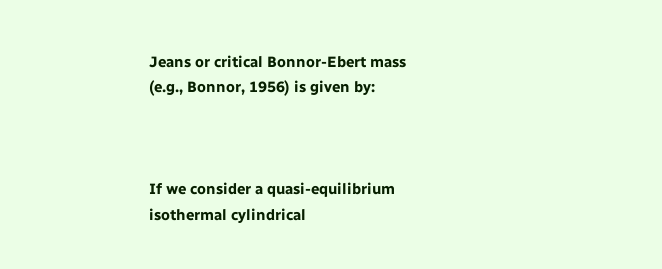Jeans or critical Bonnor-Ebert mass (e.g., Bonnor, 1956) is given by:



If we consider a quasi-equilibrium isothermal cylindrical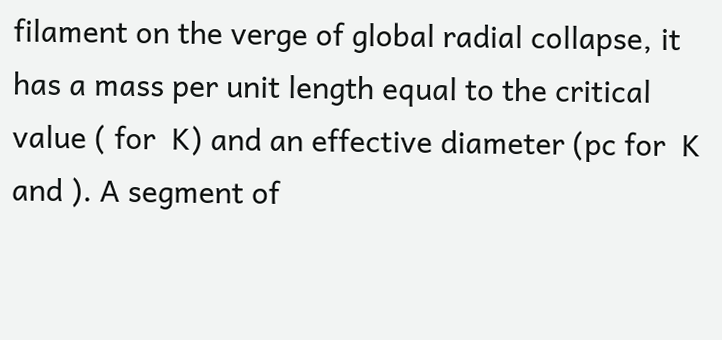filament on the verge of global radial collapse, it has a mass per unit length equal to the critical value ( for  K) and an effective diameter (pc for  K and ). A segment of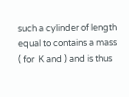such a cylinder of length equal to contains a mass ( for  K and ) and is thus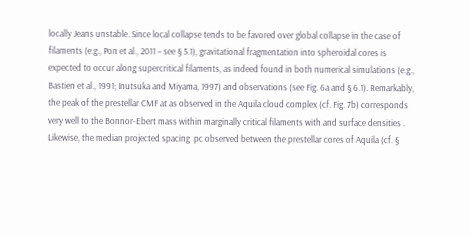locally Jeans unstable. Since local collapse tends to be favored over global collapse in the case of filaments (e.g., Pon et al., 2011 – see § 5.1), gravitational fragmentation into spheroidal cores is expected to occur along supercritical filaments, as indeed found in both numerical simulations (e.g., Bastien et al., 1991; Inutsuka and Miyama, 1997) and observations (see Fig. 6a and § 6.1). Remarkably, the peak of the prestellar CMF at as observed in the Aquila cloud complex (cf. Fig. 7b) corresponds very well to the Bonnor-Ebert mass within marginally critical filaments with and surface densities . Likewise, the median projected spacing  pc observed between the prestellar cores of Aquila (cf. §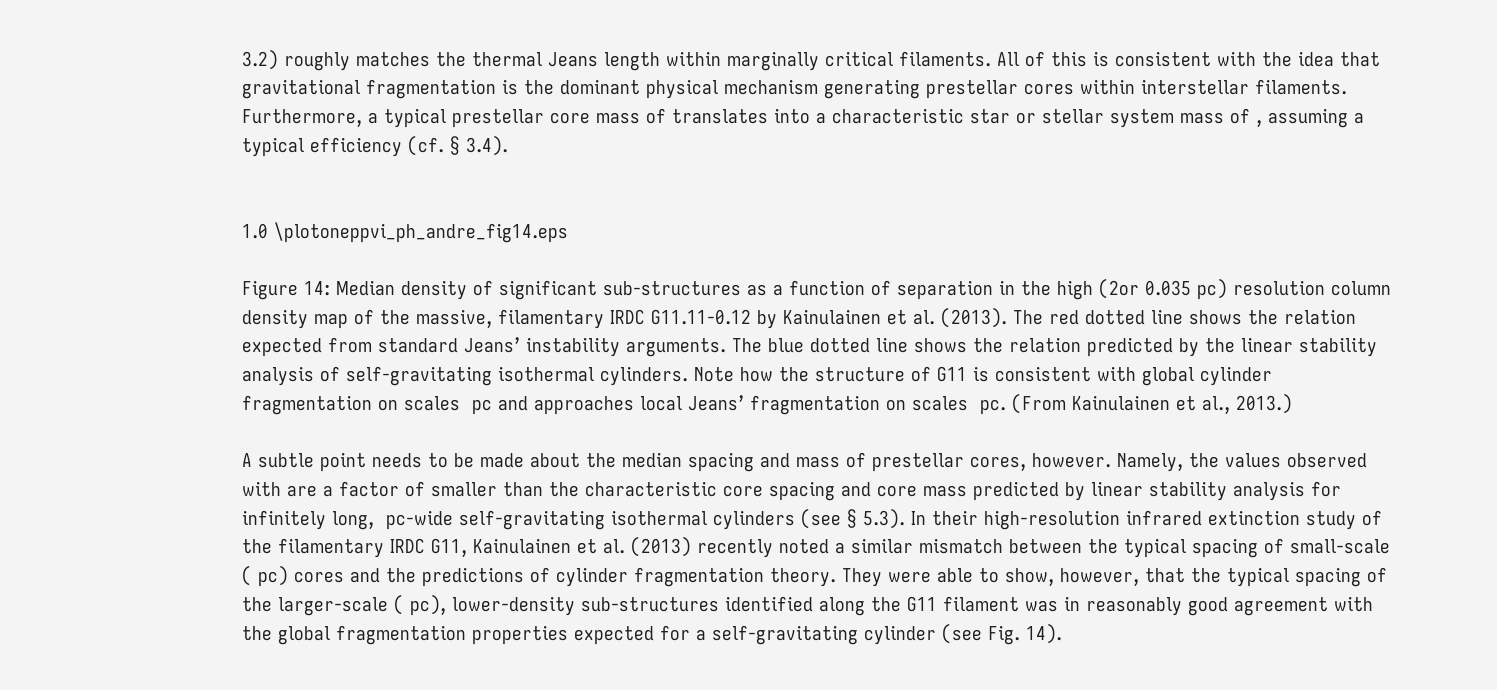3.2) roughly matches the thermal Jeans length within marginally critical filaments. All of this is consistent with the idea that gravitational fragmentation is the dominant physical mechanism generating prestellar cores within interstellar filaments. Furthermore, a typical prestellar core mass of translates into a characteristic star or stellar system mass of , assuming a typical efficiency (cf. § 3.4).


1.0 \plotoneppvi_ph_andre_fig14.eps

Figure 14: Median density of significant sub-structures as a function of separation in the high (2or 0.035 pc) resolution column density map of the massive, filamentary IRDC G11.11-0.12 by Kainulainen et al. (2013). The red dotted line shows the relation expected from standard Jeans’ instability arguments. The blue dotted line shows the relation predicted by the linear stability analysis of self-gravitating isothermal cylinders. Note how the structure of G11 is consistent with global cylinder fragmentation on scales  pc and approaches local Jeans’ fragmentation on scales  pc. (From Kainulainen et al., 2013.)

A subtle point needs to be made about the median spacing and mass of prestellar cores, however. Namely, the values observed with are a factor of smaller than the characteristic core spacing and core mass predicted by linear stability analysis for infinitely long,  pc-wide self-gravitating isothermal cylinders (see § 5.3). In their high-resolution infrared extinction study of the filamentary IRDC G11, Kainulainen et al. (2013) recently noted a similar mismatch between the typical spacing of small-scale ( pc) cores and the predictions of cylinder fragmentation theory. They were able to show, however, that the typical spacing of the larger-scale ( pc), lower-density sub-structures identified along the G11 filament was in reasonably good agreement with the global fragmentation properties expected for a self-gravitating cylinder (see Fig. 14).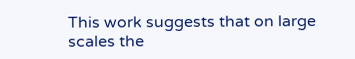This work suggests that on large scales the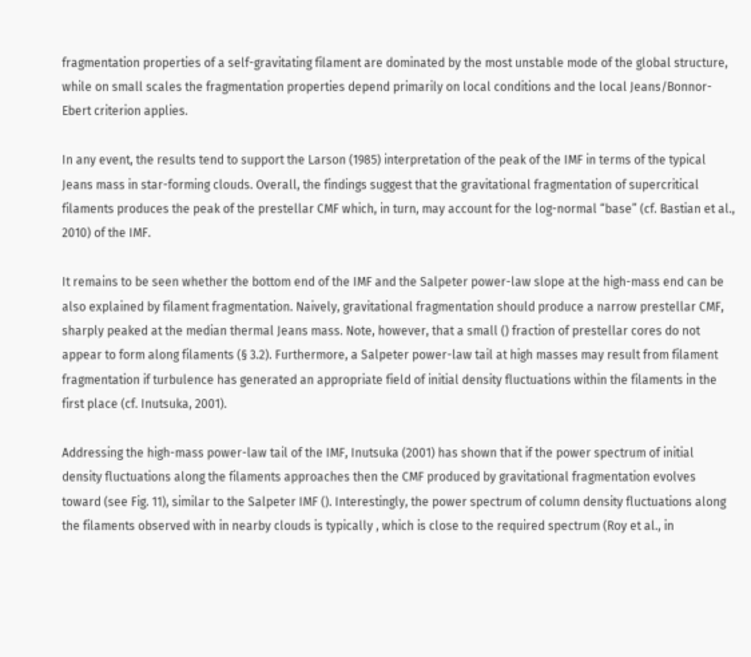fragmentation properties of a self-gravitating filament are dominated by the most unstable mode of the global structure, while on small scales the fragmentation properties depend primarily on local conditions and the local Jeans/Bonnor-Ebert criterion applies.

In any event, the results tend to support the Larson (1985) interpretation of the peak of the IMF in terms of the typical Jeans mass in star-forming clouds. Overall, the findings suggest that the gravitational fragmentation of supercritical filaments produces the peak of the prestellar CMF which, in turn, may account for the log-normal “base” (cf. Bastian et al., 2010) of the IMF.

It remains to be seen whether the bottom end of the IMF and the Salpeter power-law slope at the high-mass end can be also explained by filament fragmentation. Naively, gravitational fragmentation should produce a narrow prestellar CMF, sharply peaked at the median thermal Jeans mass. Note, however, that a small () fraction of prestellar cores do not appear to form along filaments (§ 3.2). Furthermore, a Salpeter power-law tail at high masses may result from filament fragmentation if turbulence has generated an appropriate field of initial density fluctuations within the filaments in the first place (cf. Inutsuka, 2001).

Addressing the high-mass power-law tail of the IMF, Inutsuka (2001) has shown that if the power spectrum of initial density fluctuations along the filaments approaches then the CMF produced by gravitational fragmentation evolves toward (see Fig. 11), similar to the Salpeter IMF (). Interestingly, the power spectrum of column density fluctuations along the filaments observed with in nearby clouds is typically , which is close to the required spectrum (Roy et al., in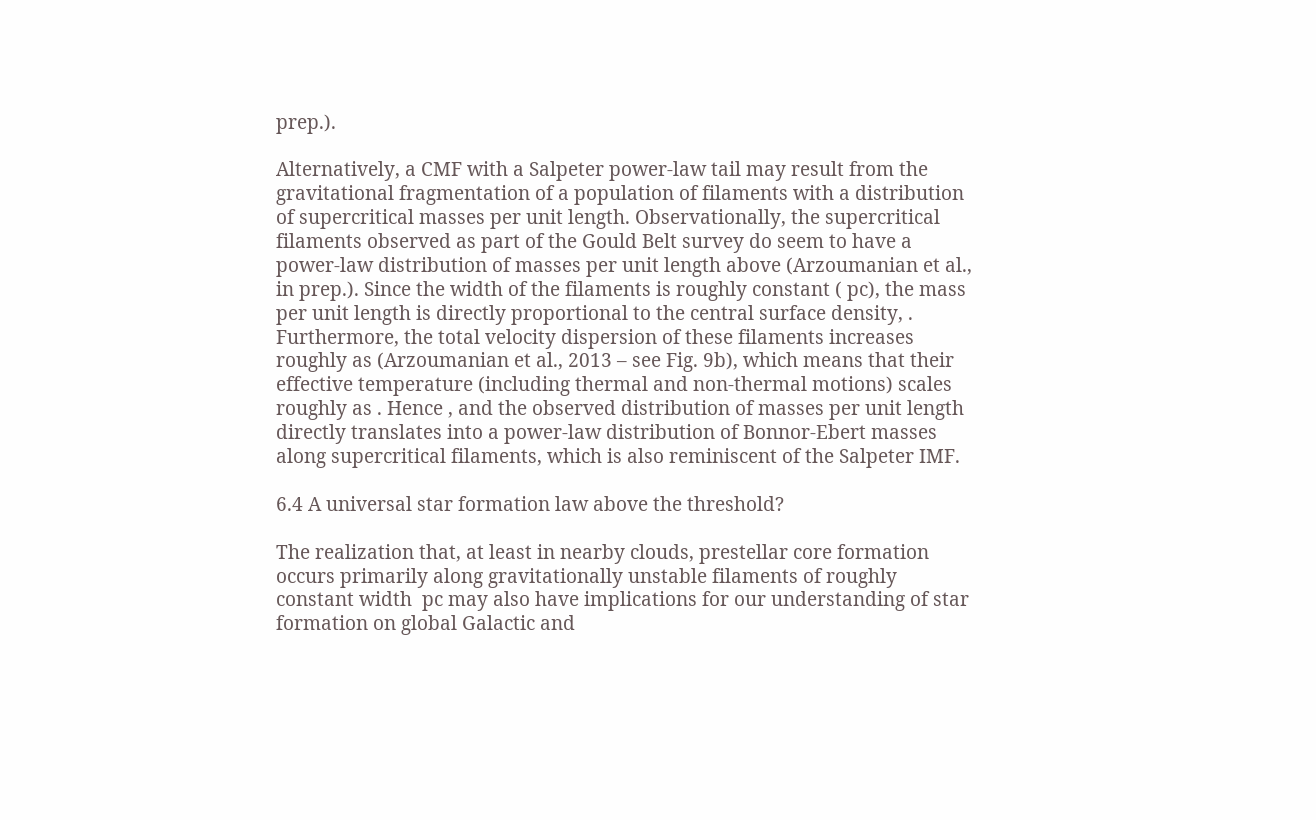prep.).

Alternatively, a CMF with a Salpeter power-law tail may result from the gravitational fragmentation of a population of filaments with a distribution of supercritical masses per unit length. Observationally, the supercritical filaments observed as part of the Gould Belt survey do seem to have a power-law distribution of masses per unit length above (Arzoumanian et al., in prep.). Since the width of the filaments is roughly constant ( pc), the mass per unit length is directly proportional to the central surface density, . Furthermore, the total velocity dispersion of these filaments increases roughly as (Arzoumanian et al., 2013 – see Fig. 9b), which means that their effective temperature (including thermal and non-thermal motions) scales roughly as . Hence , and the observed distribution of masses per unit length directly translates into a power-law distribution of Bonnor-Ebert masses along supercritical filaments, which is also reminiscent of the Salpeter IMF.

6.4 A universal star formation law above the threshold?

The realization that, at least in nearby clouds, prestellar core formation occurs primarily along gravitationally unstable filaments of roughly constant width  pc may also have implications for our understanding of star formation on global Galactic and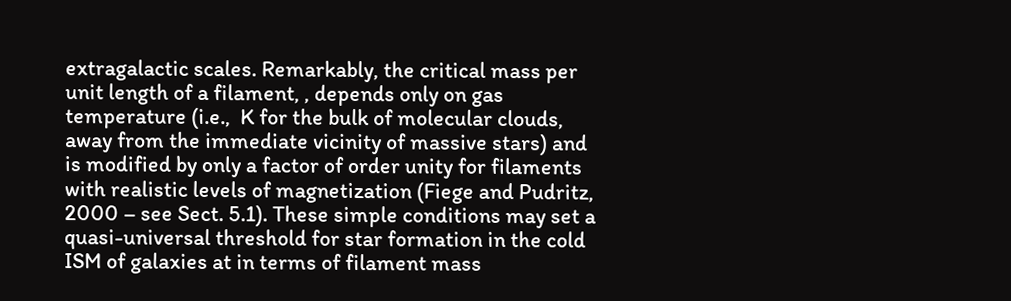extragalactic scales. Remarkably, the critical mass per unit length of a filament, , depends only on gas temperature (i.e.,  K for the bulk of molecular clouds, away from the immediate vicinity of massive stars) and is modified by only a factor of order unity for filaments with realistic levels of magnetization (Fiege and Pudritz, 2000 – see Sect. 5.1). These simple conditions may set a quasi-universal threshold for star formation in the cold ISM of galaxies at in terms of filament mass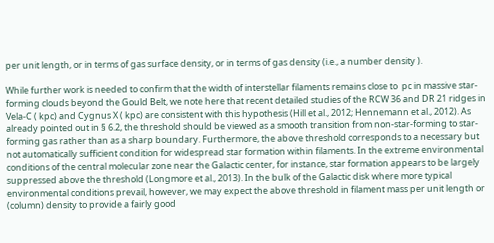per unit length, or in terms of gas surface density, or in terms of gas density (i.e., a number density ).

While further work is needed to confirm that the width of interstellar filaments remains close to  pc in massive star-forming clouds beyond the Gould Belt, we note here that recent detailed studies of the RCW 36 and DR 21 ridges in Vela-C ( kpc) and Cygnus X ( kpc) are consistent with this hypothesis (Hill et al., 2012; Hennemann et al., 2012). As already pointed out in § 6.2, the threshold should be viewed as a smooth transition from non-star-forming to star-forming gas rather than as a sharp boundary. Furthermore, the above threshold corresponds to a necessary but not automatically sufficient condition for widespread star formation within filaments. In the extreme environmental conditions of the central molecular zone near the Galactic center, for instance, star formation appears to be largely suppressed above the threshold (Longmore et al., 2013). In the bulk of the Galactic disk where more typical environmental conditions prevail, however, we may expect the above threshold in filament mass per unit length or (column) density to provide a fairly good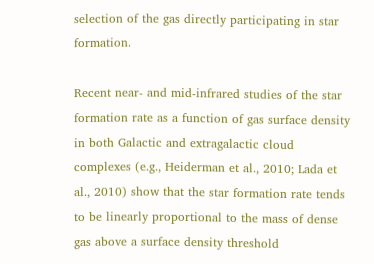selection of the gas directly participating in star formation.

Recent near- and mid-infrared studies of the star formation rate as a function of gas surface density in both Galactic and extragalactic cloud complexes (e.g., Heiderman et al., 2010; Lada et al., 2010) show that the star formation rate tends to be linearly proportional to the mass of dense gas above a surface density threshold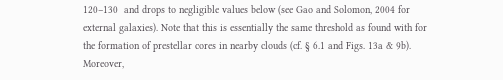120–130  and drops to negligible values below (see Gao and Solomon, 2004 for external galaxies). Note that this is essentially the same threshold as found with for the formation of prestellar cores in nearby clouds (cf. § 6.1 and Figs. 13a & 9b). Moreover,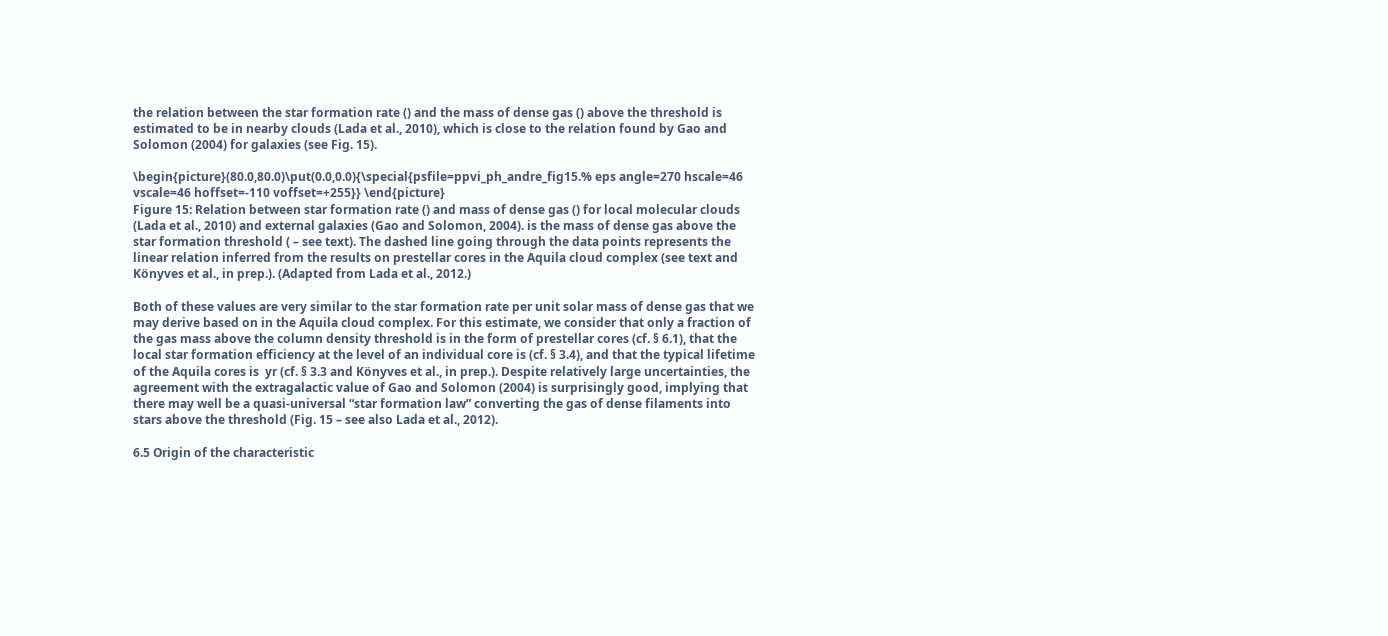the relation between the star formation rate () and the mass of dense gas () above the threshold is estimated to be in nearby clouds (Lada et al., 2010), which is close to the relation found by Gao and Solomon (2004) for galaxies (see Fig. 15).

\begin{picture}(80.0,80.0)\put(0.0,0.0){\special{psfile=ppvi_ph_andre_fig15.% eps angle=270 hscale=46 vscale=46 hoffset=-110 voffset=+255}} \end{picture}
Figure 15: Relation between star formation rate () and mass of dense gas () for local molecular clouds (Lada et al., 2010) and external galaxies (Gao and Solomon, 2004). is the mass of dense gas above the star formation threshold ( – see text). The dashed line going through the data points represents the linear relation inferred from the results on prestellar cores in the Aquila cloud complex (see text and Könyves et al., in prep.). (Adapted from Lada et al., 2012.)

Both of these values are very similar to the star formation rate per unit solar mass of dense gas that we may derive based on in the Aquila cloud complex. For this estimate, we consider that only a fraction of the gas mass above the column density threshold is in the form of prestellar cores (cf. § 6.1), that the local star formation efficiency at the level of an individual core is (cf. § 3.4), and that the typical lifetime of the Aquila cores is  yr (cf. § 3.3 and Könyves et al., in prep.). Despite relatively large uncertainties, the agreement with the extragalactic value of Gao and Solomon (2004) is surprisingly good, implying that there may well be a quasi-universal “star formation law” converting the gas of dense filaments into stars above the threshold (Fig. 15 – see also Lada et al., 2012).

6.5 Origin of the characteristic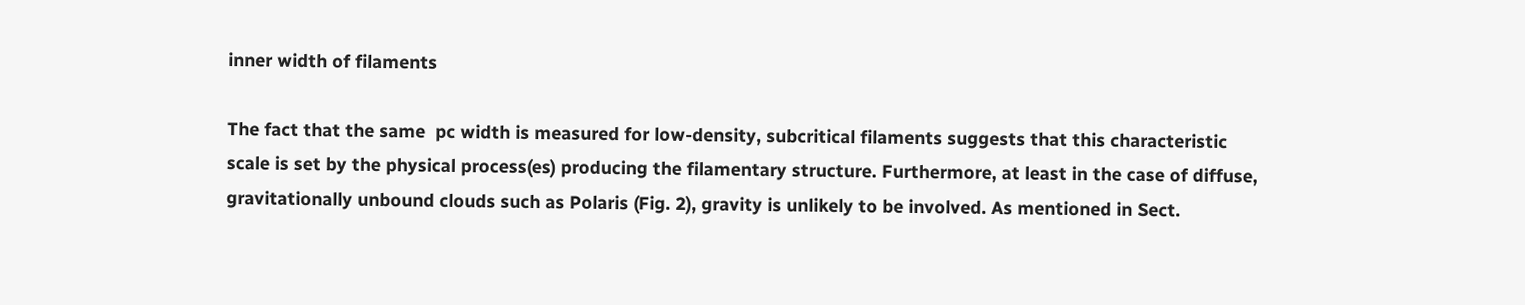inner width of filaments

The fact that the same  pc width is measured for low-density, subcritical filaments suggests that this characteristic scale is set by the physical process(es) producing the filamentary structure. Furthermore, at least in the case of diffuse, gravitationally unbound clouds such as Polaris (Fig. 2), gravity is unlikely to be involved. As mentioned in Sect.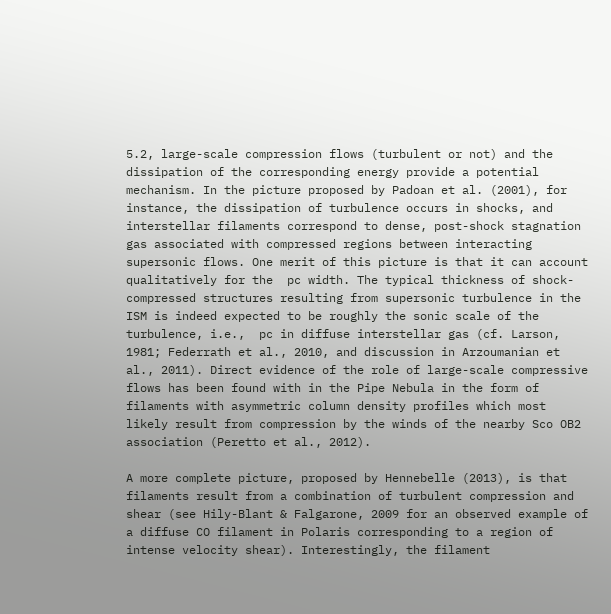5.2, large-scale compression flows (turbulent or not) and the dissipation of the corresponding energy provide a potential mechanism. In the picture proposed by Padoan et al. (2001), for instance, the dissipation of turbulence occurs in shocks, and interstellar filaments correspond to dense, post-shock stagnation gas associated with compressed regions between interacting supersonic flows. One merit of this picture is that it can account qualitatively for the  pc width. The typical thickness of shock-compressed structures resulting from supersonic turbulence in the ISM is indeed expected to be roughly the sonic scale of the turbulence, i.e.,  pc in diffuse interstellar gas (cf. Larson, 1981; Federrath et al., 2010, and discussion in Arzoumanian et al., 2011). Direct evidence of the role of large-scale compressive flows has been found with in the Pipe Nebula in the form of filaments with asymmetric column density profiles which most likely result from compression by the winds of the nearby Sco OB2 association (Peretto et al., 2012).

A more complete picture, proposed by Hennebelle (2013), is that filaments result from a combination of turbulent compression and shear (see Hily-Blant & Falgarone, 2009 for an observed example of a diffuse CO filament in Polaris corresponding to a region of intense velocity shear). Interestingly, the filament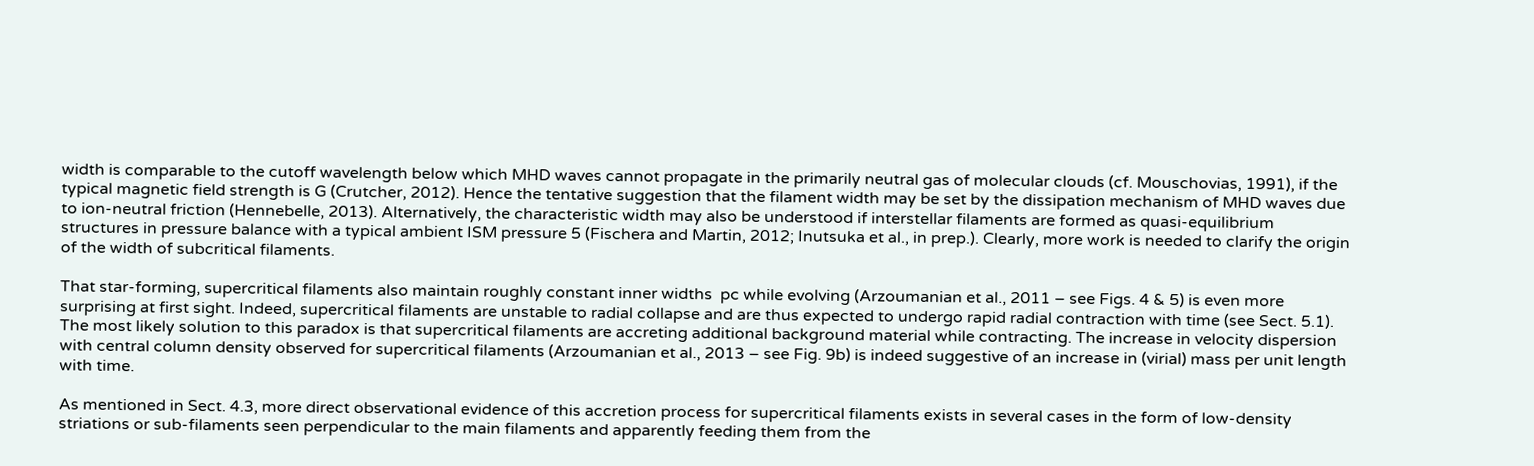width is comparable to the cutoff wavelength below which MHD waves cannot propagate in the primarily neutral gas of molecular clouds (cf. Mouschovias, 1991), if the typical magnetic field strength is G (Crutcher, 2012). Hence the tentative suggestion that the filament width may be set by the dissipation mechanism of MHD waves due to ion-neutral friction (Hennebelle, 2013). Alternatively, the characteristic width may also be understood if interstellar filaments are formed as quasi-equilibrium structures in pressure balance with a typical ambient ISM pressure 5 (Fischera and Martin, 2012; Inutsuka et al., in prep.). Clearly, more work is needed to clarify the origin of the width of subcritical filaments.

That star-forming, supercritical filaments also maintain roughly constant inner widths  pc while evolving (Arzoumanian et al., 2011 – see Figs. 4 & 5) is even more surprising at first sight. Indeed, supercritical filaments are unstable to radial collapse and are thus expected to undergo rapid radial contraction with time (see Sect. 5.1). The most likely solution to this paradox is that supercritical filaments are accreting additional background material while contracting. The increase in velocity dispersion with central column density observed for supercritical filaments (Arzoumanian et al., 2013 – see Fig. 9b) is indeed suggestive of an increase in (virial) mass per unit length with time.

As mentioned in Sect. 4.3, more direct observational evidence of this accretion process for supercritical filaments exists in several cases in the form of low-density striations or sub-filaments seen perpendicular to the main filaments and apparently feeding them from the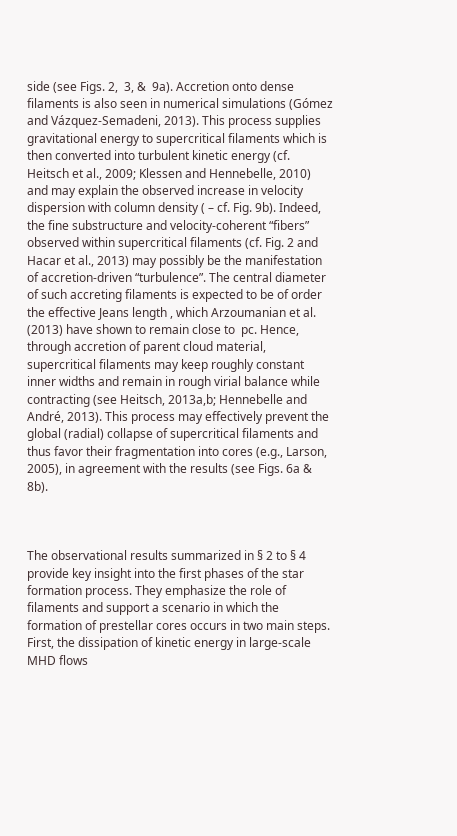side (see Figs. 2,  3, &  9a). Accretion onto dense filaments is also seen in numerical simulations (Gómez and Vázquez-Semadeni, 2013). This process supplies gravitational energy to supercritical filaments which is then converted into turbulent kinetic energy (cf. Heitsch et al., 2009; Klessen and Hennebelle, 2010) and may explain the observed increase in velocity dispersion with column density ( – cf. Fig. 9b). Indeed, the fine substructure and velocity-coherent “fibers” observed within supercritical filaments (cf. Fig. 2 and Hacar et al., 2013) may possibly be the manifestation of accretion-driven “turbulence”. The central diameter of such accreting filaments is expected to be of order the effective Jeans length , which Arzoumanian et al. (2013) have shown to remain close to  pc. Hence, through accretion of parent cloud material, supercritical filaments may keep roughly constant inner widths and remain in rough virial balance while contracting (see Heitsch, 2013a,b; Hennebelle and André, 2013). This process may effectively prevent the global (radial) collapse of supercritical filaments and thus favor their fragmentation into cores (e.g., Larson, 2005), in agreement with the results (see Figs. 6a & 8b).



The observational results summarized in § 2 to § 4 provide key insight into the first phases of the star formation process. They emphasize the role of filaments and support a scenario in which the formation of prestellar cores occurs in two main steps. First, the dissipation of kinetic energy in large-scale MHD flows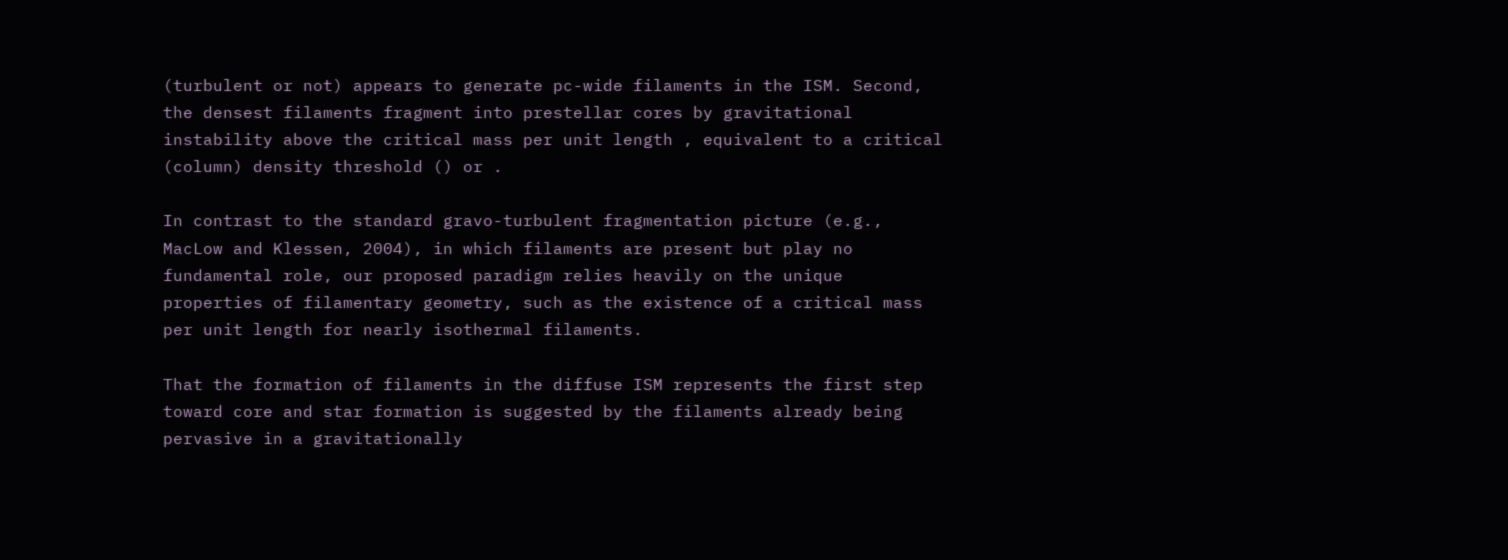(turbulent or not) appears to generate pc-wide filaments in the ISM. Second, the densest filaments fragment into prestellar cores by gravitational instability above the critical mass per unit length , equivalent to a critical (column) density threshold () or .

In contrast to the standard gravo-turbulent fragmentation picture (e.g., MacLow and Klessen, 2004), in which filaments are present but play no fundamental role, our proposed paradigm relies heavily on the unique properties of filamentary geometry, such as the existence of a critical mass per unit length for nearly isothermal filaments.

That the formation of filaments in the diffuse ISM represents the first step toward core and star formation is suggested by the filaments already being pervasive in a gravitationally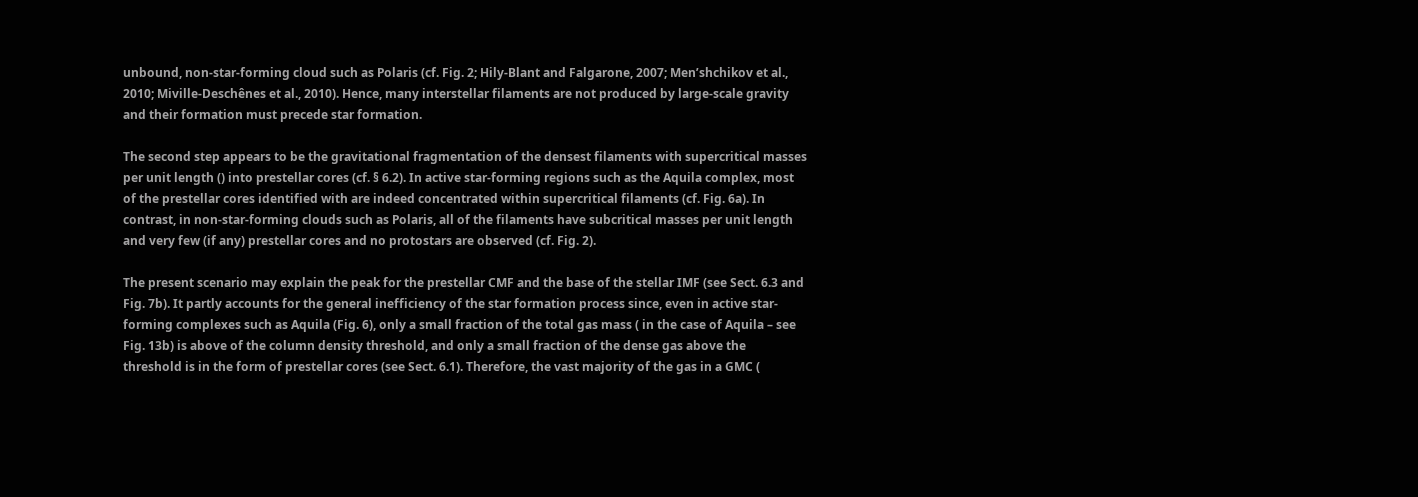unbound, non-star-forming cloud such as Polaris (cf. Fig. 2; Hily-Blant and Falgarone, 2007; Men’shchikov et al., 2010; Miville-Deschênes et al., 2010). Hence, many interstellar filaments are not produced by large-scale gravity and their formation must precede star formation.

The second step appears to be the gravitational fragmentation of the densest filaments with supercritical masses per unit length () into prestellar cores (cf. § 6.2). In active star-forming regions such as the Aquila complex, most of the prestellar cores identified with are indeed concentrated within supercritical filaments (cf. Fig. 6a). In contrast, in non-star-forming clouds such as Polaris, all of the filaments have subcritical masses per unit length and very few (if any) prestellar cores and no protostars are observed (cf. Fig. 2).

The present scenario may explain the peak for the prestellar CMF and the base of the stellar IMF (see Sect. 6.3 and Fig. 7b). It partly accounts for the general inefficiency of the star formation process since, even in active star-forming complexes such as Aquila (Fig. 6), only a small fraction of the total gas mass ( in the case of Aquila – see Fig. 13b) is above of the column density threshold, and only a small fraction of the dense gas above the threshold is in the form of prestellar cores (see Sect. 6.1). Therefore, the vast majority of the gas in a GMC (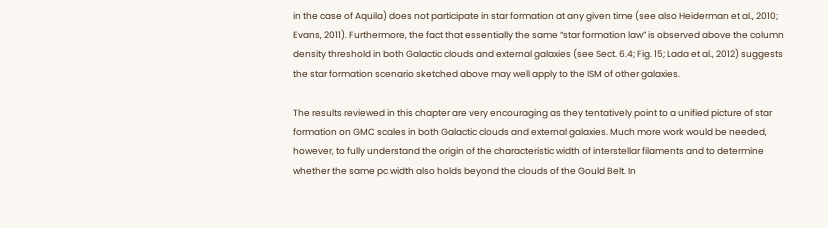in the case of Aquila) does not participate in star formation at any given time (see also Heiderman et al., 2010; Evans, 2011). Furthermore, the fact that essentially the same “star formation law” is observed above the column density threshold in both Galactic clouds and external galaxies (see Sect. 6.4; Fig. 15; Lada et al., 2012) suggests the star formation scenario sketched above may well apply to the ISM of other galaxies.

The results reviewed in this chapter are very encouraging as they tentatively point to a unified picture of star formation on GMC scales in both Galactic clouds and external galaxies. Much more work would be needed, however, to fully understand the origin of the characteristic width of interstellar filaments and to determine whether the same pc width also holds beyond the clouds of the Gould Belt. In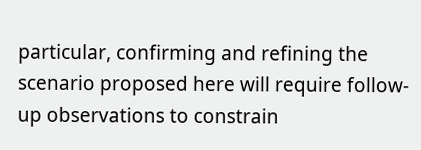particular, confirming and refining the scenario proposed here will require follow-up observations to constrain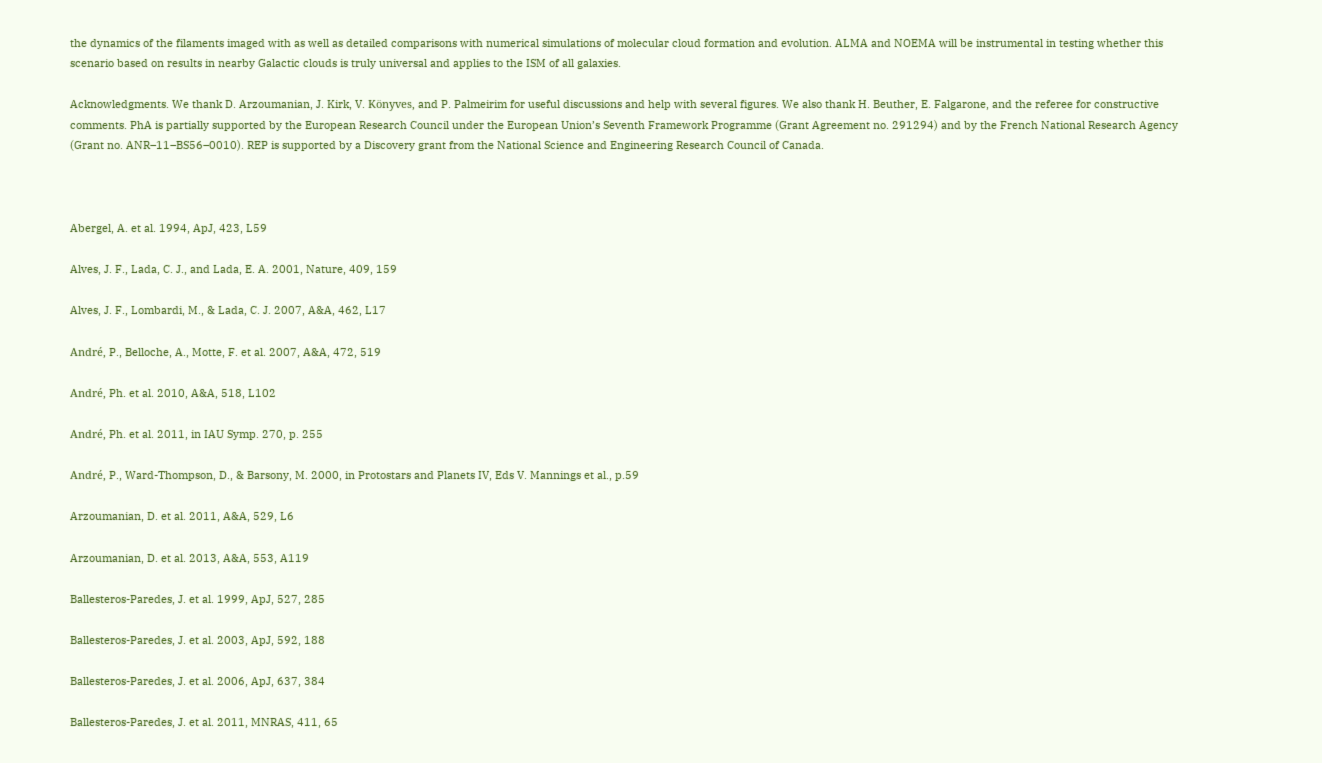the dynamics of the filaments imaged with as well as detailed comparisons with numerical simulations of molecular cloud formation and evolution. ALMA and NOEMA will be instrumental in testing whether this scenario based on results in nearby Galactic clouds is truly universal and applies to the ISM of all galaxies.

Acknowledgments. We thank D. Arzoumanian, J. Kirk, V. Könyves, and P. Palmeirim for useful discussions and help with several figures. We also thank H. Beuther, E. Falgarone, and the referee for constructive comments. PhA is partially supported by the European Research Council under the European Union’s Seventh Framework Programme (Grant Agreement no. 291294) and by the French National Research Agency (Grant no. ANR–11–BS56–0010). REP is supported by a Discovery grant from the National Science and Engineering Research Council of Canada.



Abergel, A. et al. 1994, ApJ, 423, L59

Alves, J. F., Lada, C. J., and Lada, E. A. 2001, Nature, 409, 159

Alves, J. F., Lombardi, M., & Lada, C. J. 2007, A&A, 462, L17

André, P., Belloche, A., Motte, F. et al. 2007, A&A, 472, 519

André, Ph. et al. 2010, A&A, 518, L102

André, Ph. et al. 2011, in IAU Symp. 270, p. 255

André, P., Ward-Thompson, D., & Barsony, M. 2000, in Protostars and Planets IV, Eds V. Mannings et al., p.59

Arzoumanian, D. et al. 2011, A&A, 529, L6

Arzoumanian, D. et al. 2013, A&A, 553, A119

Ballesteros-Paredes, J. et al. 1999, ApJ, 527, 285

Ballesteros-Paredes, J. et al. 2003, ApJ, 592, 188

Ballesteros-Paredes, J. et al. 2006, ApJ, 637, 384

Ballesteros-Paredes, J. et al. 2011, MNRAS, 411, 65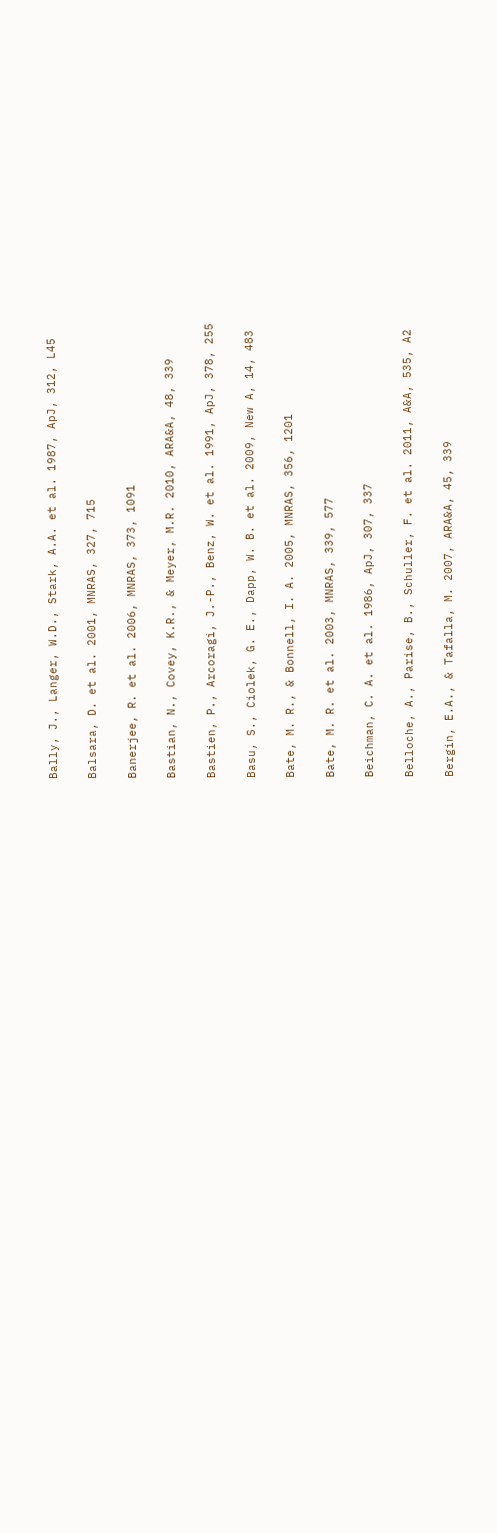Bally, J., Langer, W.D., Stark, A.A. et al. 1987, ApJ, 312, L45

Balsara, D. et al. 2001, MNRAS, 327, 715

Banerjee, R. et al. 2006, MNRAS, 373, 1091

Bastian, N., Covey, K.R., & Meyer, M.R. 2010, ARA&A, 48, 339

Bastien, P., Arcoragi, J.-P., Benz, W. et al. 1991, ApJ, 378, 255

Basu, S., Ciolek, G. E., Dapp, W. B. et al. 2009, New A, 14, 483

Bate, M. R., & Bonnell, I. A. 2005, MNRAS, 356, 1201

Bate, M. R. et al. 2003, MNRAS, 339, 577

Beichman, C. A. et al. 1986, ApJ, 307, 337

Belloche, A., Parise, B., Schuller, F. et al. 2011, A&A, 535, A2

Bergin, E.A., & Tafalla, M. 2007, ARA&A, 45, 339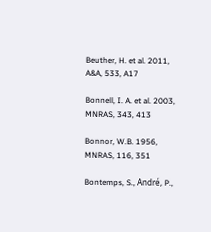Beuther, H. et al. 2011, A&A, 533, A17

Bonnell, I. A. et al. 2003, MNRAS, 343, 413

Bonnor, W.B. 1956, MNRAS, 116, 351

Bontemps, S., André, P.,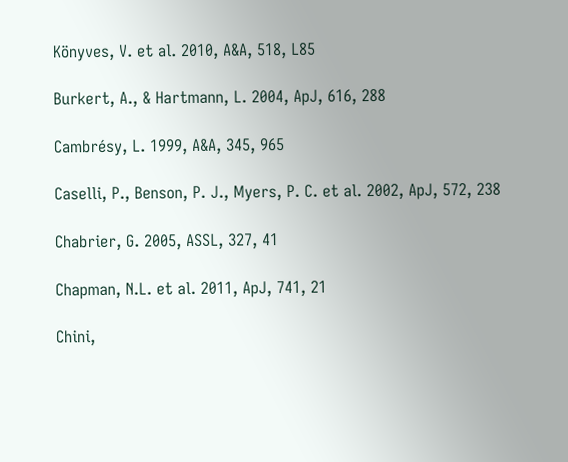Könyves, V. et al. 2010, A&A, 518, L85

Burkert, A., & Hartmann, L. 2004, ApJ, 616, 288

Cambrésy, L. 1999, A&A, 345, 965

Caselli, P., Benson, P. J., Myers, P. C. et al. 2002, ApJ, 572, 238

Chabrier, G. 2005, ASSL, 327, 41

Chapman, N.L. et al. 2011, ApJ, 741, 21

Chini,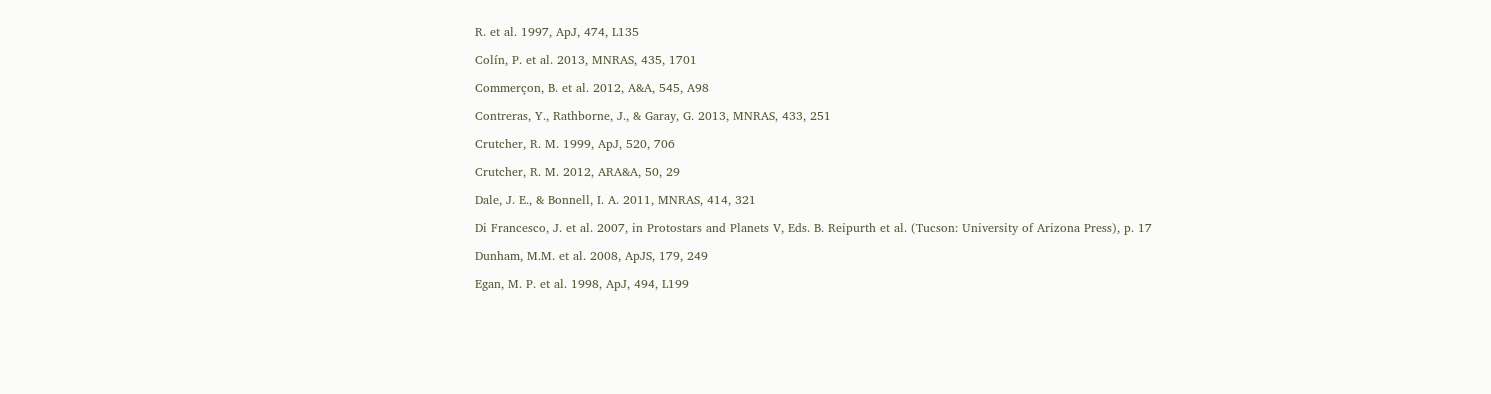R. et al. 1997, ApJ, 474, L135

Colín, P. et al. 2013, MNRAS, 435, 1701

Commerçon, B. et al. 2012, A&A, 545, A98

Contreras, Y., Rathborne, J., & Garay, G. 2013, MNRAS, 433, 251

Crutcher, R. M. 1999, ApJ, 520, 706

Crutcher, R. M. 2012, ARA&A, 50, 29

Dale, J. E., & Bonnell, I. A. 2011, MNRAS, 414, 321

Di Francesco, J. et al. 2007, in Protostars and Planets V, Eds. B. Reipurth et al. (Tucson: University of Arizona Press), p. 17

Dunham, M.M. et al. 2008, ApJS, 179, 249

Egan, M. P. et al. 1998, ApJ, 494, L199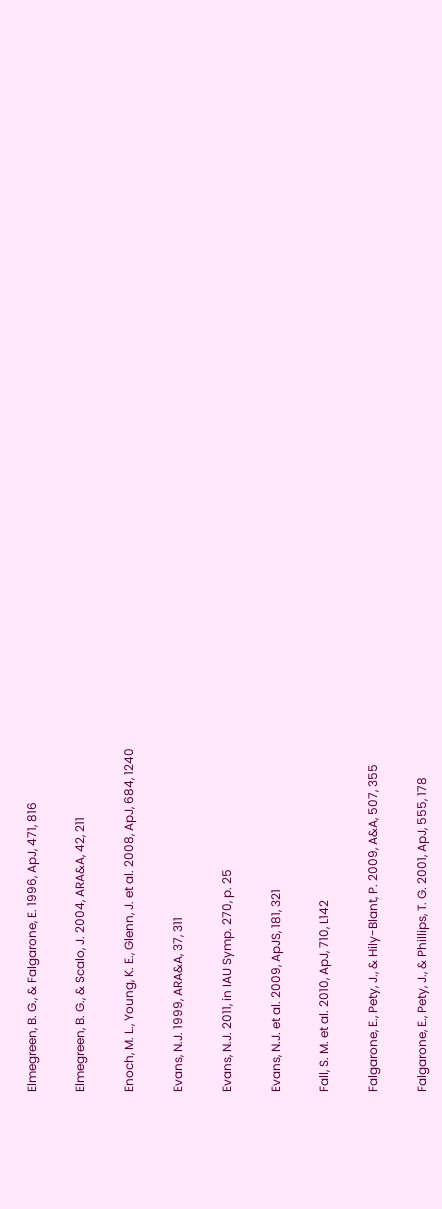Elmegreen, B. G., & Falgarone, E. 1996, ApJ, 471, 816

Elmegreen, B. G., & Scalo, J. 2004, ARA&A, 42, 211

Enoch, M. L., Young, K. E., Glenn, J. et al. 2008, ApJ, 684, 1240

Evans, N.J. 1999, ARA&A, 37, 311

Evans, N.J. 2011, in IAU Symp. 270, p. 25

Evans, N.J. et al. 2009, ApJS, 181, 321

Fall, S. M. et al. 2010, ApJ, 710, L142

Falgarone, E., Pety, J., & Hily-Blant, P. 2009, A&A, 507, 355

Falgarone, E., Pety, J., & Phillips, T. G. 2001, ApJ, 555, 178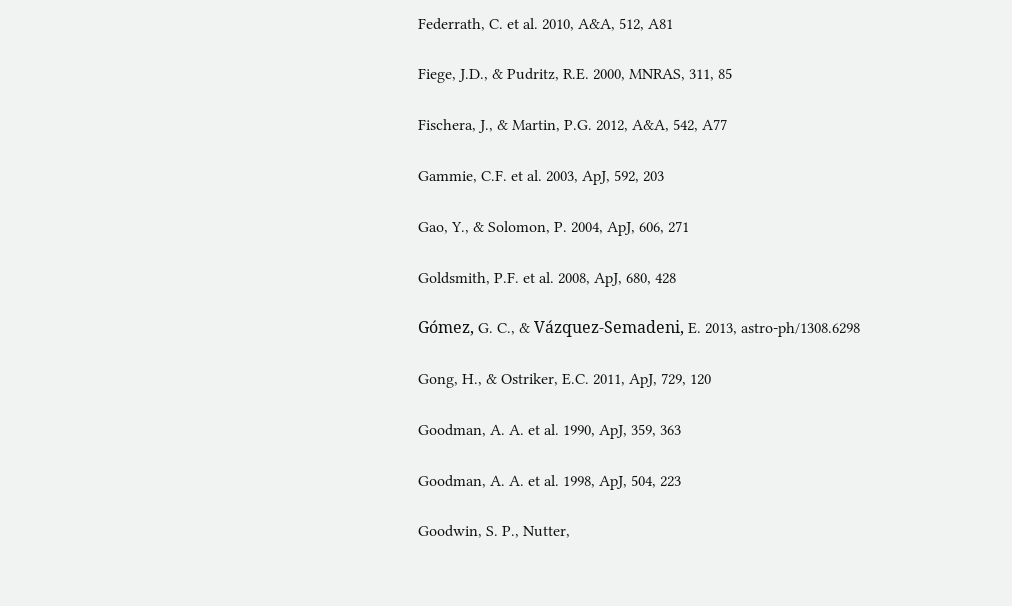Federrath, C. et al. 2010, A&A, 512, A81

Fiege, J.D., & Pudritz, R.E. 2000, MNRAS, 311, 85

Fischera, J., & Martin, P.G. 2012, A&A, 542, A77

Gammie, C.F. et al. 2003, ApJ, 592, 203

Gao, Y., & Solomon, P. 2004, ApJ, 606, 271

Goldsmith, P.F. et al. 2008, ApJ, 680, 428

Gómez, G. C., & Vázquez-Semadeni, E. 2013, astro-ph/1308.6298

Gong, H., & Ostriker, E.C. 2011, ApJ, 729, 120

Goodman, A. A. et al. 1990, ApJ, 359, 363

Goodman, A. A. et al. 1998, ApJ, 504, 223

Goodwin, S. P., Nutter,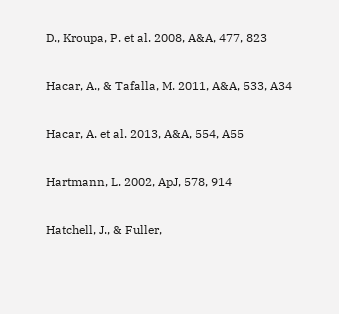D., Kroupa, P. et al. 2008, A&A, 477, 823

Hacar, A., & Tafalla, M. 2011, A&A, 533, A34

Hacar, A. et al. 2013, A&A, 554, A55

Hartmann, L. 2002, ApJ, 578, 914

Hatchell, J., & Fuller,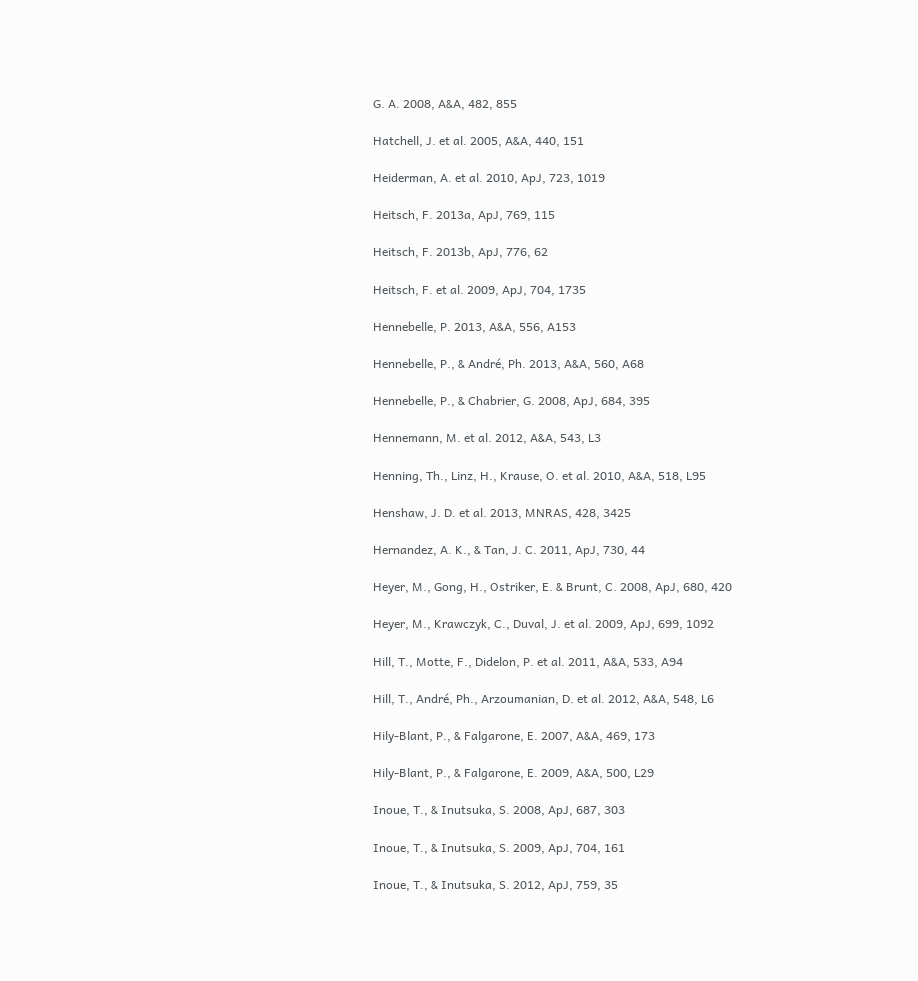G. A. 2008, A&A, 482, 855

Hatchell, J. et al. 2005, A&A, 440, 151

Heiderman, A. et al. 2010, ApJ, 723, 1019

Heitsch, F. 2013a, ApJ, 769, 115

Heitsch, F. 2013b, ApJ, 776, 62

Heitsch, F. et al. 2009, ApJ, 704, 1735

Hennebelle, P. 2013, A&A, 556, A153

Hennebelle, P., & André, Ph. 2013, A&A, 560, A68

Hennebelle, P., & Chabrier, G. 2008, ApJ, 684, 395

Hennemann, M. et al. 2012, A&A, 543, L3

Henning, Th., Linz, H., Krause, O. et al. 2010, A&A, 518, L95

Henshaw, J. D. et al. 2013, MNRAS, 428, 3425

Hernandez, A. K., & Tan, J. C. 2011, ApJ, 730, 44

Heyer, M., Gong, H., Ostriker, E. & Brunt, C. 2008, ApJ, 680, 420

Heyer, M., Krawczyk, C., Duval, J. et al. 2009, ApJ, 699, 1092

Hill, T., Motte, F., Didelon, P. et al. 2011, A&A, 533, A94

Hill, T., André, Ph., Arzoumanian, D. et al. 2012, A&A, 548, L6

Hily-Blant, P., & Falgarone, E. 2007, A&A, 469, 173

Hily-Blant, P., & Falgarone, E. 2009, A&A, 500, L29

Inoue, T., & Inutsuka, S. 2008, ApJ, 687, 303

Inoue, T., & Inutsuka, S. 2009, ApJ, 704, 161

Inoue, T., & Inutsuka, S. 2012, ApJ, 759, 35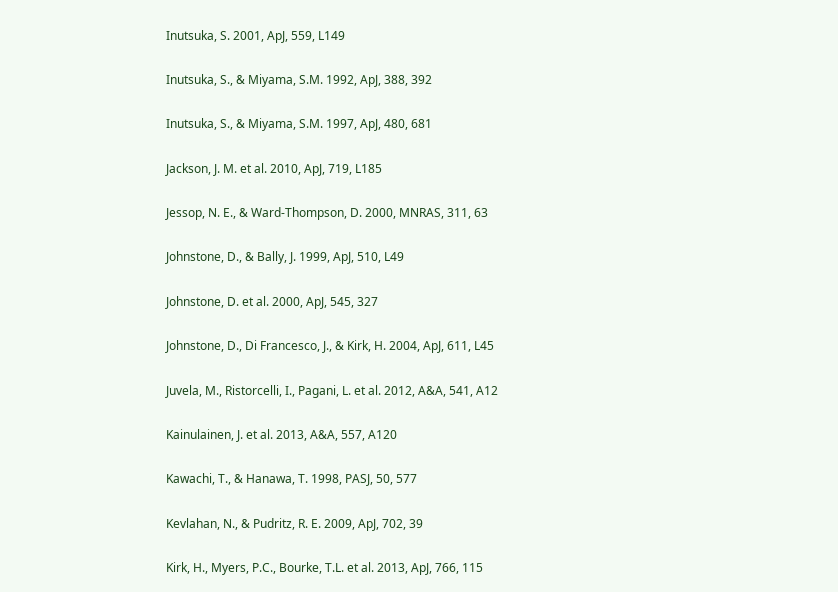Inutsuka, S. 2001, ApJ, 559, L149

Inutsuka, S., & Miyama, S.M. 1992, ApJ, 388, 392

Inutsuka, S., & Miyama, S.M. 1997, ApJ, 480, 681

Jackson, J. M. et al. 2010, ApJ, 719, L185

Jessop, N. E., & Ward-Thompson, D. 2000, MNRAS, 311, 63

Johnstone, D., & Bally, J. 1999, ApJ, 510, L49

Johnstone, D. et al. 2000, ApJ, 545, 327

Johnstone, D., Di Francesco, J., & Kirk, H. 2004, ApJ, 611, L45

Juvela, M., Ristorcelli, I., Pagani, L. et al. 2012, A&A, 541, A12

Kainulainen, J. et al. 2013, A&A, 557, A120

Kawachi, T., & Hanawa, T. 1998, PASJ, 50, 577

Kevlahan, N., & Pudritz, R. E. 2009, ApJ, 702, 39

Kirk, H., Myers, P.C., Bourke, T.L. et al. 2013, ApJ, 766, 115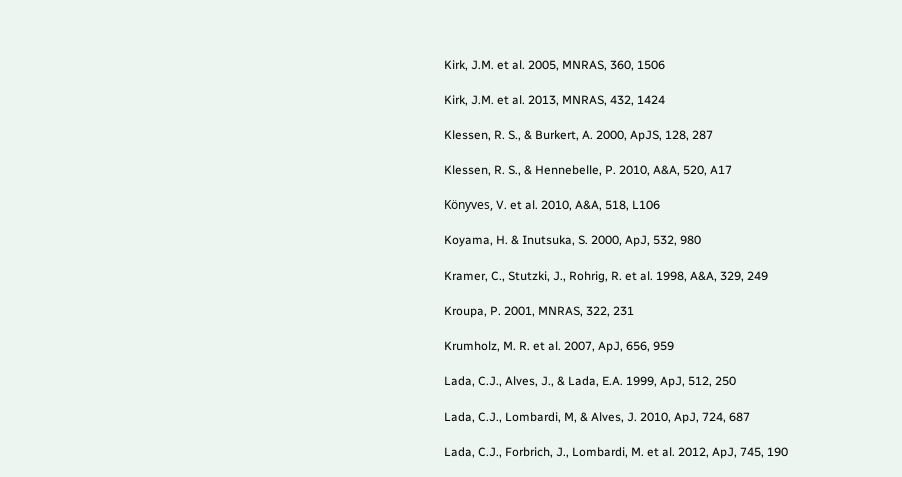Kirk, J.M. et al. 2005, MNRAS, 360, 1506

Kirk, J.M. et al. 2013, MNRAS, 432, 1424

Klessen, R. S., & Burkert, A. 2000, ApJS, 128, 287

Klessen, R. S., & Hennebelle, P. 2010, A&A, 520, A17

Könyves, V. et al. 2010, A&A, 518, L106

Koyama, H. & Inutsuka, S. 2000, ApJ, 532, 980

Kramer, C., Stutzki, J., Rohrig, R. et al. 1998, A&A, 329, 249

Kroupa, P. 2001, MNRAS, 322, 231

Krumholz, M. R. et al. 2007, ApJ, 656, 959

Lada, C.J., Alves, J., & Lada, E.A. 1999, ApJ, 512, 250

Lada, C.J., Lombardi, M, & Alves, J. 2010, ApJ, 724, 687

Lada, C.J., Forbrich, J., Lombardi, M. et al. 2012, ApJ, 745, 190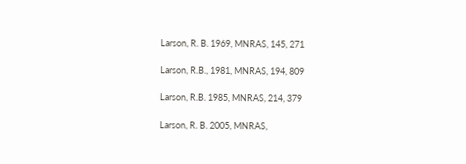Larson, R. B. 1969, MNRAS, 145, 271

Larson, R.B., 1981, MNRAS, 194, 809

Larson, R.B. 1985, MNRAS, 214, 379

Larson, R. B. 2005, MNRAS,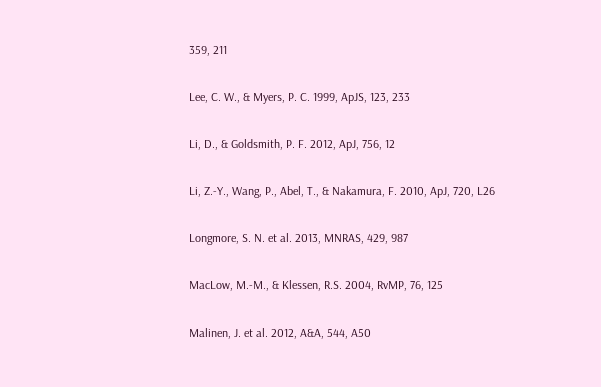359, 211

Lee, C. W., & Myers, P. C. 1999, ApJS, 123, 233

Li, D., & Goldsmith, P. F. 2012, ApJ, 756, 12

Li, Z.-Y., Wang, P., Abel, T., & Nakamura, F. 2010, ApJ, 720, L26

Longmore, S. N. et al. 2013, MNRAS, 429, 987

MacLow, M.-M., & Klessen, R.S. 2004, RvMP, 76, 125

Malinen, J. et al. 2012, A&A, 544, A50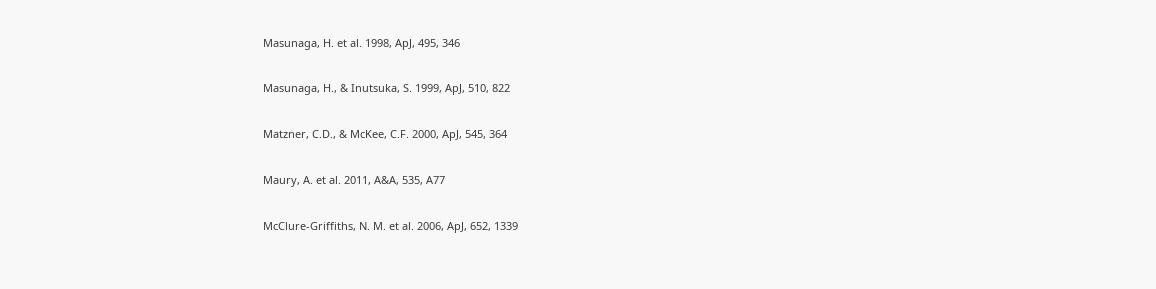Masunaga, H. et al. 1998, ApJ, 495, 346

Masunaga, H., & Inutsuka, S. 1999, ApJ, 510, 822

Matzner, C.D., & McKee, C.F. 2000, ApJ, 545, 364

Maury, A. et al. 2011, A&A, 535, A77

McClure-Griffiths, N. M. et al. 2006, ApJ, 652, 1339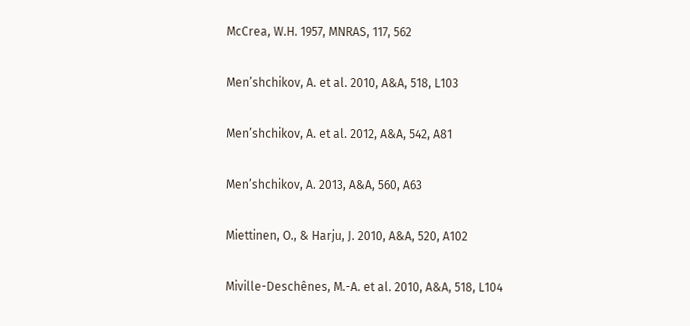McCrea, W.H. 1957, MNRAS, 117, 562

Men’shchikov, A. et al. 2010, A&A, 518, L103

Men’shchikov, A. et al. 2012, A&A, 542, A81

Men’shchikov, A. 2013, A&A, 560, A63

Miettinen, O., & Harju, J. 2010, A&A, 520, A102

Miville-Deschênes, M.-A. et al. 2010, A&A, 518, L104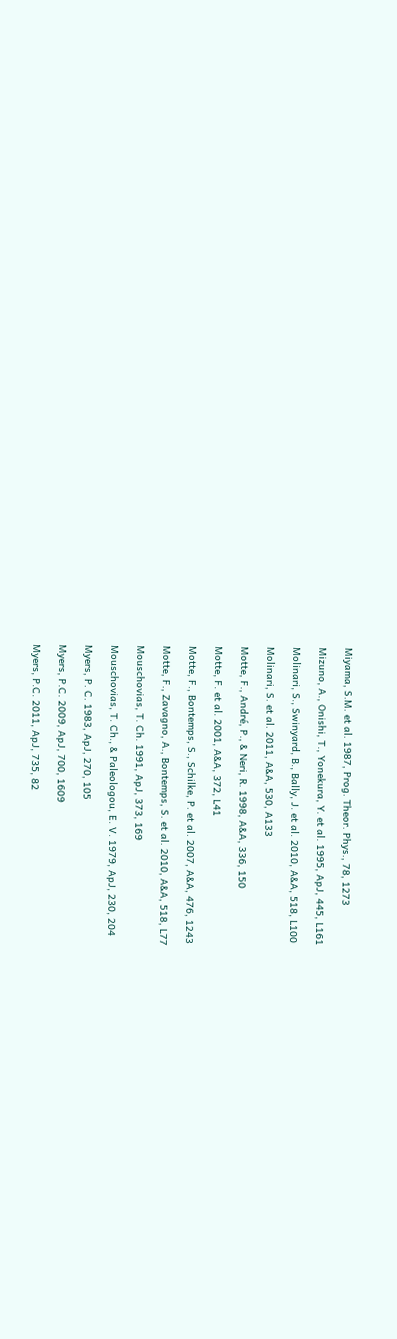Miyama, S.M. et al. 1987, Prog. Theor. Phys., 78, 1273

Mizuno, A., Onishi, T., Yonekura, Y. et al. 1995, ApJ, 445, L161

Molinari, S., Swinyard, B., Bally, J. et al. 2010, A&A, 518, L100

Molinari, S. et al. 2011, A&A, 530, A133

Motte, F., André, P., & Neri, R. 1998, A&A, 336, 150

Motte, F. et al. 2001, A&A, 372, L41

Motte, F., Bontemps, S., Schilke, P. et al. 2007, A&A, 476, 1243

Motte, F., Zavagno, A., Bontemps, S. et al. 2010, A&A, 518, L77

Mouschovias, T. Ch. 1991, ApJ, 373, 169

Mouschovias, T. Ch., & Paleologou, E. V. 1979, ApJ, 230, 204

Myers, P. C. 1983, ApJ, 270, 105

Myers, P.C. 2009, ApJ, 700, 1609

Myers, P.C. 2011, ApJ, 735, 82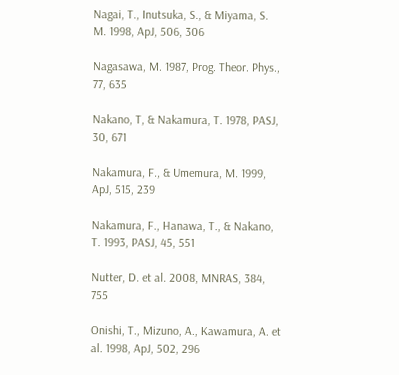Nagai, T., Inutsuka, S., & Miyama, S. M. 1998, ApJ, 506, 306

Nagasawa, M. 1987, Prog. Theor. Phys., 77, 635

Nakano, T, & Nakamura, T. 1978, PASJ, 30, 671

Nakamura, F., & Umemura, M. 1999, ApJ, 515, 239

Nakamura, F., Hanawa, T., & Nakano, T. 1993, PASJ, 45, 551

Nutter, D. et al. 2008, MNRAS, 384, 755

Onishi, T., Mizuno, A., Kawamura, A. et al. 1998, ApJ, 502, 296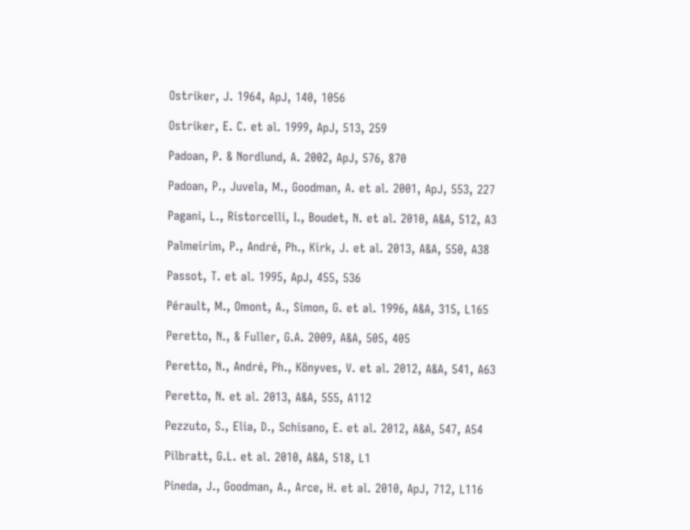Ostriker, J. 1964, ApJ, 140, 1056

Ostriker, E. C. et al. 1999, ApJ, 513, 259

Padoan, P. & Nordlund, A. 2002, ApJ, 576, 870

Padoan, P., Juvela, M., Goodman, A. et al. 2001, ApJ, 553, 227

Pagani, L., Ristorcelli, I., Boudet, N. et al. 2010, A&A, 512, A3

Palmeirim, P., André, Ph., Kirk, J. et al. 2013, A&A, 550, A38

Passot, T. et al. 1995, ApJ, 455, 536

Pérault, M., Omont, A., Simon, G. et al. 1996, A&A, 315, L165

Peretto, N., & Fuller, G.A. 2009, A&A, 505, 405

Peretto, N., André, Ph., Könyves, V. et al. 2012, A&A, 541, A63

Peretto, N. et al. 2013, A&A, 555, A112

Pezzuto, S., Elia, D., Schisano, E. et al. 2012, A&A, 547, A54

Pilbratt, G.L. et al. 2010, A&A, 518, L1

Pineda, J., Goodman, A., Arce, H. et al. 2010, ApJ, 712, L116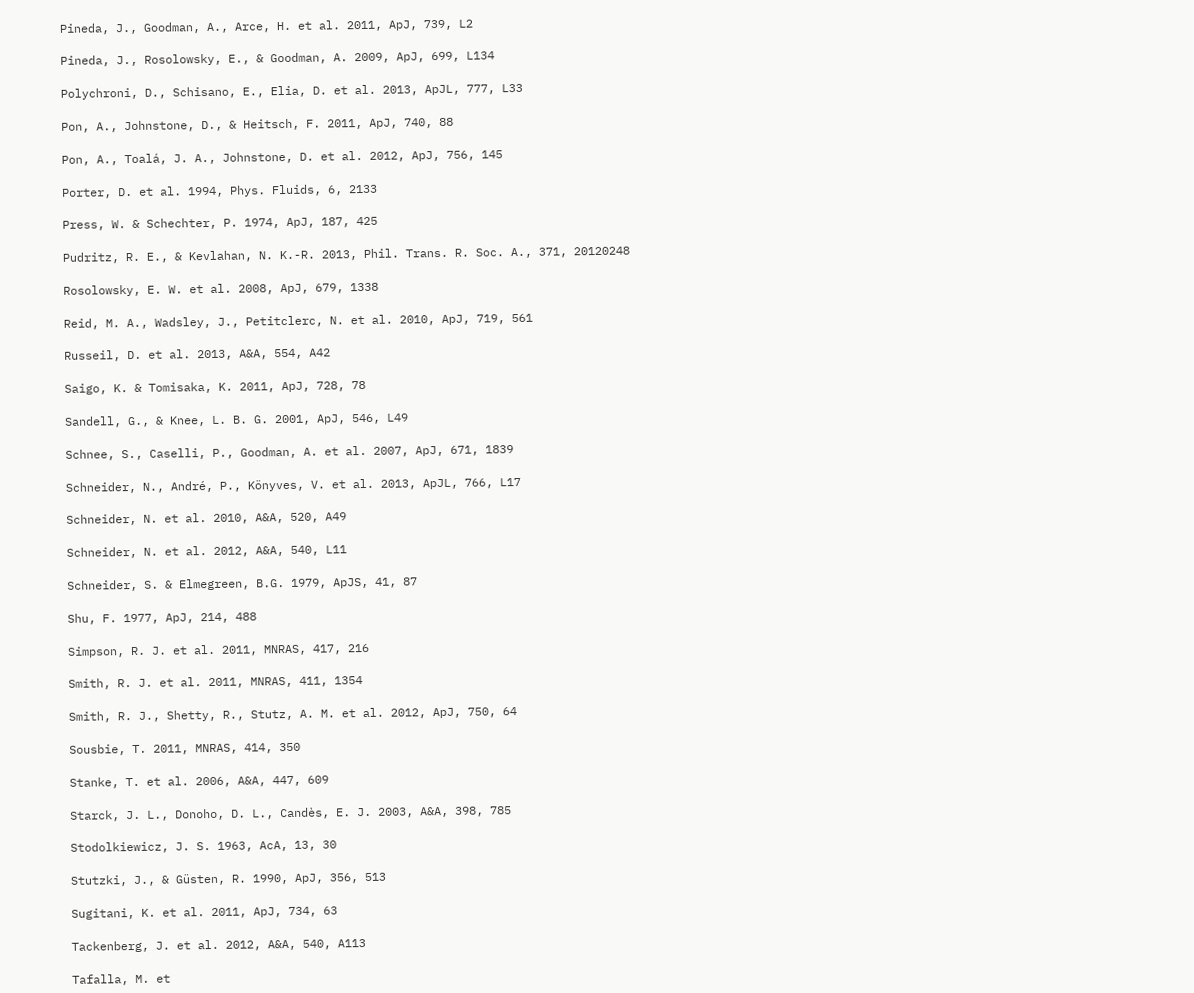Pineda, J., Goodman, A., Arce, H. et al. 2011, ApJ, 739, L2

Pineda, J., Rosolowsky, E., & Goodman, A. 2009, ApJ, 699, L134

Polychroni, D., Schisano, E., Elia, D. et al. 2013, ApJL, 777, L33

Pon, A., Johnstone, D., & Heitsch, F. 2011, ApJ, 740, 88

Pon, A., Toalá, J. A., Johnstone, D. et al. 2012, ApJ, 756, 145

Porter, D. et al. 1994, Phys. Fluids, 6, 2133

Press, W. & Schechter, P. 1974, ApJ, 187, 425

Pudritz, R. E., & Kevlahan, N. K.-R. 2013, Phil. Trans. R. Soc. A., 371, 20120248

Rosolowsky, E. W. et al. 2008, ApJ, 679, 1338

Reid, M. A., Wadsley, J., Petitclerc, N. et al. 2010, ApJ, 719, 561

Russeil, D. et al. 2013, A&A, 554, A42

Saigo, K. & Tomisaka, K. 2011, ApJ, 728, 78

Sandell, G., & Knee, L. B. G. 2001, ApJ, 546, L49

Schnee, S., Caselli, P., Goodman, A. et al. 2007, ApJ, 671, 1839

Schneider, N., André, P., Könyves, V. et al. 2013, ApJL, 766, L17

Schneider, N. et al. 2010, A&A, 520, A49

Schneider, N. et al. 2012, A&A, 540, L11

Schneider, S. & Elmegreen, B.G. 1979, ApJS, 41, 87

Shu, F. 1977, ApJ, 214, 488

Simpson, R. J. et al. 2011, MNRAS, 417, 216

Smith, R. J. et al. 2011, MNRAS, 411, 1354

Smith, R. J., Shetty, R., Stutz, A. M. et al. 2012, ApJ, 750, 64

Sousbie, T. 2011, MNRAS, 414, 350

Stanke, T. et al. 2006, A&A, 447, 609

Starck, J. L., Donoho, D. L., Candès, E. J. 2003, A&A, 398, 785

Stodolkiewicz, J. S. 1963, AcA, 13, 30

Stutzki, J., & Güsten, R. 1990, ApJ, 356, 513

Sugitani, K. et al. 2011, ApJ, 734, 63

Tackenberg, J. et al. 2012, A&A, 540, A113

Tafalla, M. et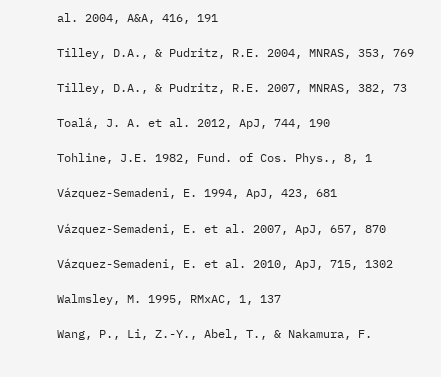al. 2004, A&A, 416, 191

Tilley, D.A., & Pudritz, R.E. 2004, MNRAS, 353, 769

Tilley, D.A., & Pudritz, R.E. 2007, MNRAS, 382, 73

Toalá, J. A. et al. 2012, ApJ, 744, 190

Tohline, J.E. 1982, Fund. of Cos. Phys., 8, 1

Vázquez-Semadeni, E. 1994, ApJ, 423, 681

Vázquez-Semadeni, E. et al. 2007, ApJ, 657, 870

Vázquez-Semadeni, E. et al. 2010, ApJ, 715, 1302

Walmsley, M. 1995, RMxAC, 1, 137

Wang, P., Li, Z.-Y., Abel, T., & Nakamura, F.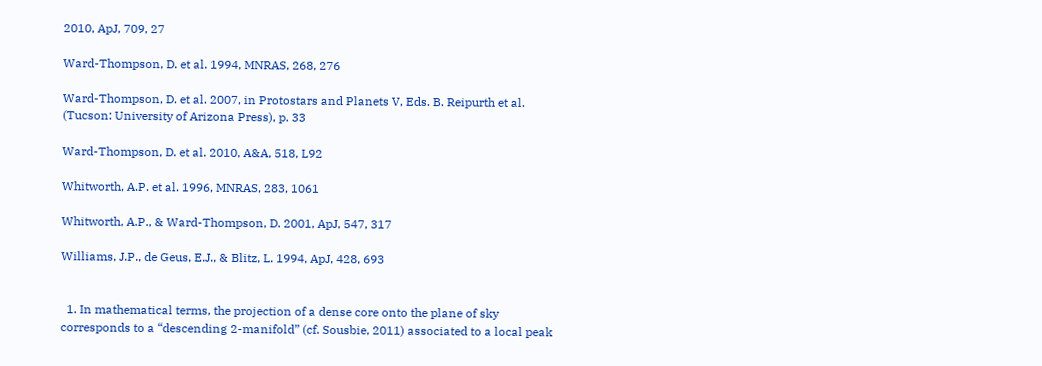2010, ApJ, 709, 27

Ward-Thompson, D. et al. 1994, MNRAS, 268, 276

Ward-Thompson, D. et al. 2007, in Protostars and Planets V, Eds. B. Reipurth et al. (Tucson: University of Arizona Press), p. 33

Ward-Thompson, D. et al. 2010, A&A, 518, L92

Whitworth, A.P. et al. 1996, MNRAS, 283, 1061

Whitworth, A.P., & Ward-Thompson, D. 2001, ApJ, 547, 317

Williams, J.P., de Geus, E.J., & Blitz, L. 1994, ApJ, 428, 693


  1. In mathematical terms, the projection of a dense core onto the plane of sky corresponds to a “descending 2-manifold” (cf. Sousbie, 2011) associated to a local peak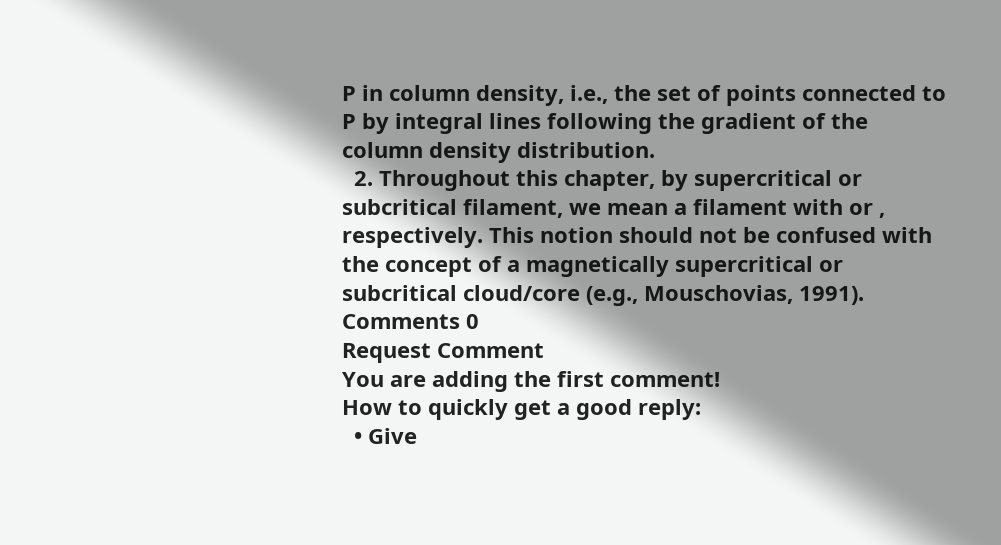P in column density, i.e., the set of points connected to P by integral lines following the gradient of the column density distribution.
  2. Throughout this chapter, by supercritical or subcritical filament, we mean a filament with or , respectively. This notion should not be confused with the concept of a magnetically supercritical or subcritical cloud/core (e.g., Mouschovias, 1991).
Comments 0
Request Comment
You are adding the first comment!
How to quickly get a good reply:
  • Give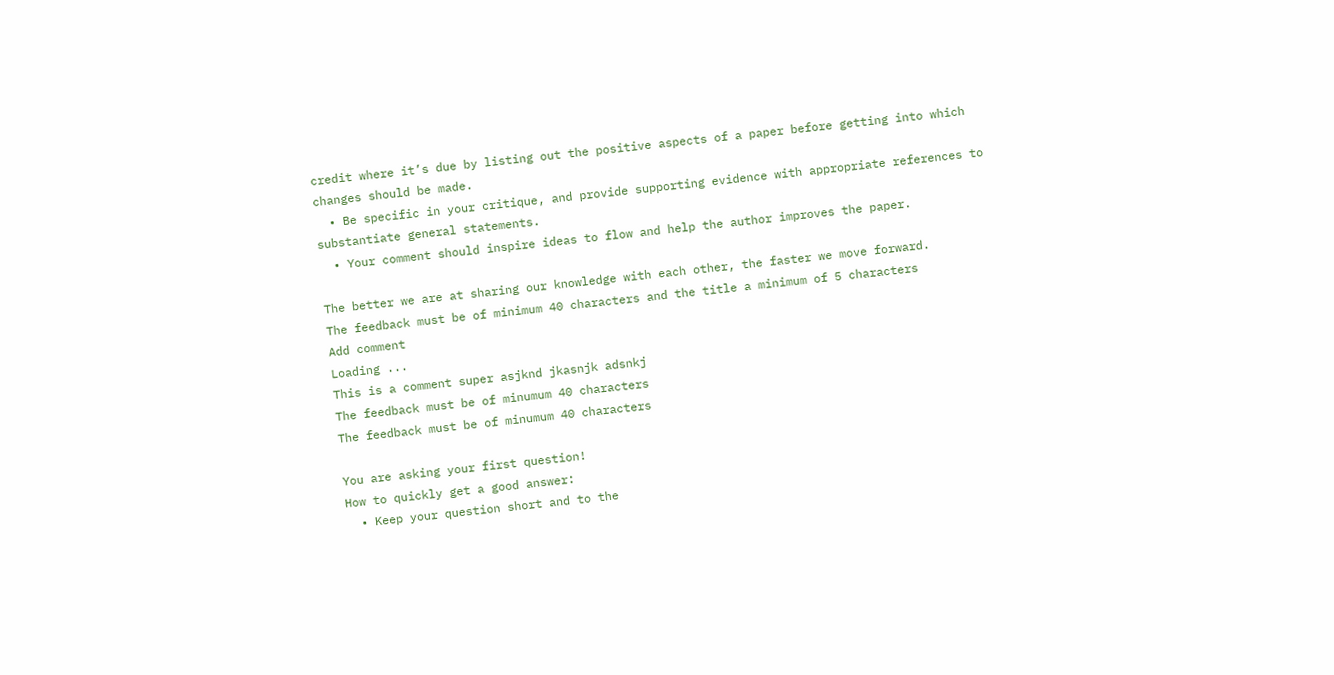credit where it’s due by listing out the positive aspects of a paper before getting into which changes should be made.
  • Be specific in your critique, and provide supporting evidence with appropriate references to substantiate general statements.
  • Your comment should inspire ideas to flow and help the author improves the paper.

The better we are at sharing our knowledge with each other, the faster we move forward.
The feedback must be of minimum 40 characters and the title a minimum of 5 characters
Add comment
Loading ...
This is a comment super asjknd jkasnjk adsnkj
The feedback must be of minumum 40 characters
The feedback must be of minumum 40 characters

You are asking your first question!
How to quickly get a good answer:
  • Keep your question short and to the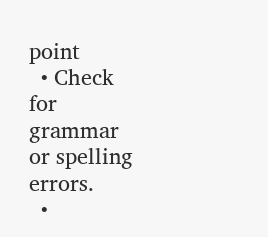point
  • Check for grammar or spelling errors.
  •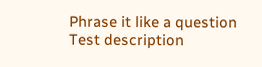Phrase it like a question
Test description